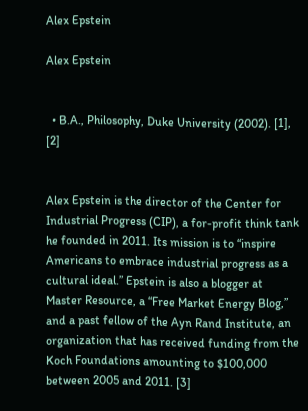Alex Epstein

Alex Epstein


  • B.A., Philosophy, Duke University (2002). [1], [2]


Alex Epstein is the director of the Center for Industrial Progress (CIP), a for-profit think tank he founded in 2011. Its mission is to “inspire Americans to embrace industrial progress as a cultural ideal.” Epstein is also a blogger at Master Resource, a “Free Market Energy Blog,” and a past fellow of the Ayn Rand Institute, an organization that has received funding from the Koch Foundations amounting to $100,000 between 2005 and 2011. [3]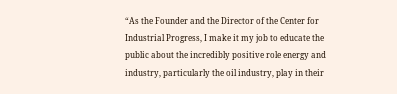“As the Founder and the Director of the Center for Industrial Progress, I make it my job to educate the public about the incredibly positive role energy and industry, particularly the oil industry, play in their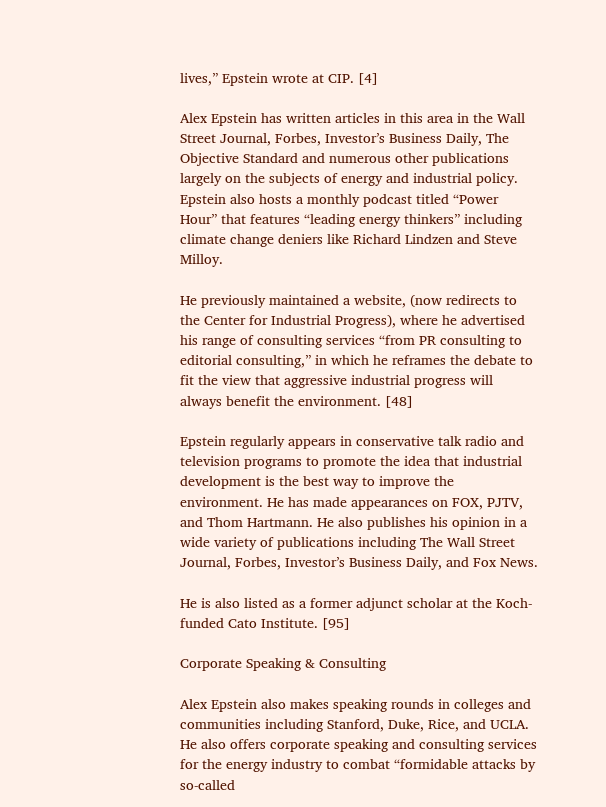lives,” Epstein wrote at CIP. [4]

Alex Epstein has written articles in this area in the Wall Street Journal, Forbes, Investor’s Business Daily, The Objective Standard and numerous other publications largely on the subjects of energy and industrial policy. Epstein also hosts a monthly podcast titled “Power Hour” that features “leading energy thinkers” including climate change deniers like Richard Lindzen and Steve Milloy.

He previously maintained a website, (now redirects to the Center for Industrial Progress), where he advertised his range of consulting services “from PR consulting to editorial consulting,” in which he reframes the debate to fit the view that aggressive industrial progress will always benefit the environment. [48]

Epstein regularly appears in conservative talk radio and television programs to promote the idea that industrial development is the best way to improve the environment. He has made appearances on FOX, PJTV, and Thom Hartmann. He also publishes his opinion in a wide variety of publications including The Wall Street Journal, Forbes, Investor’s Business Daily, and Fox News.

He is also listed as a former adjunct scholar at the Koch-funded Cato Institute. [95]

Corporate Speaking & Consulting

Alex Epstein also makes speaking rounds in colleges and communities including Stanford, Duke, Rice, and UCLA. He also offers corporate speaking and consulting services for the energy industry to combat “formidable attacks by so-called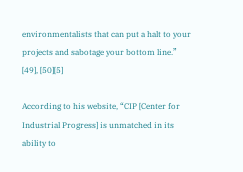environmentalists that can put a halt to your projects and sabotage your bottom line.” [49], [50][5]

According to his website, “CIP [Center for Industrial Progress] is unmatched in its ability to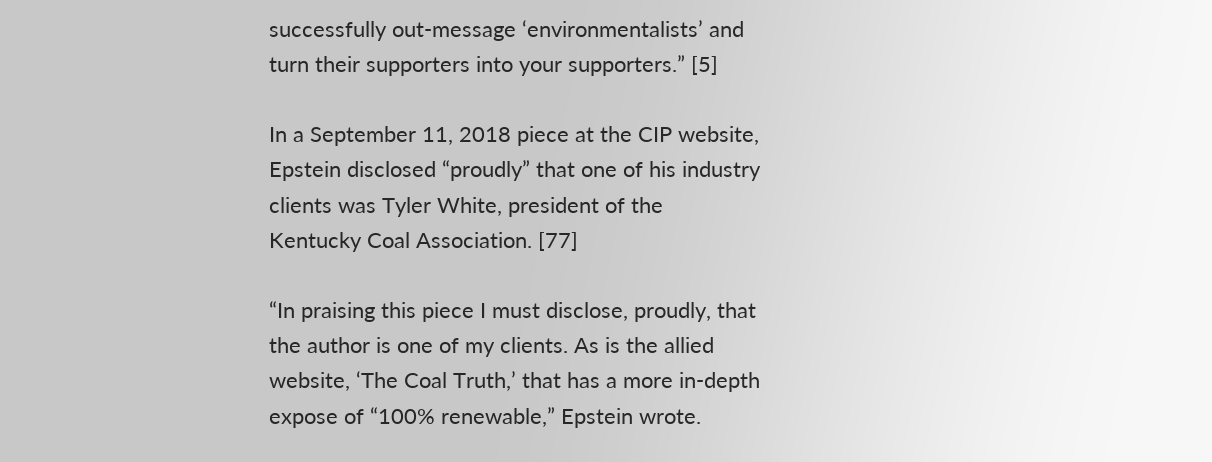successfully out-message ‘environmentalists’ and turn their supporters into your supporters.” [5]

In a September 11, 2018 piece at the CIP website, Epstein disclosed “proudly” that one of his industry clients was Tyler White, president of the Kentucky Coal Association. [77]

“In praising this piece I must disclose, proudly, that the author is one of my clients. As is the allied website, ‘The Coal Truth,’ that has a more in-depth expose of “100% renewable,” Epstein wrote.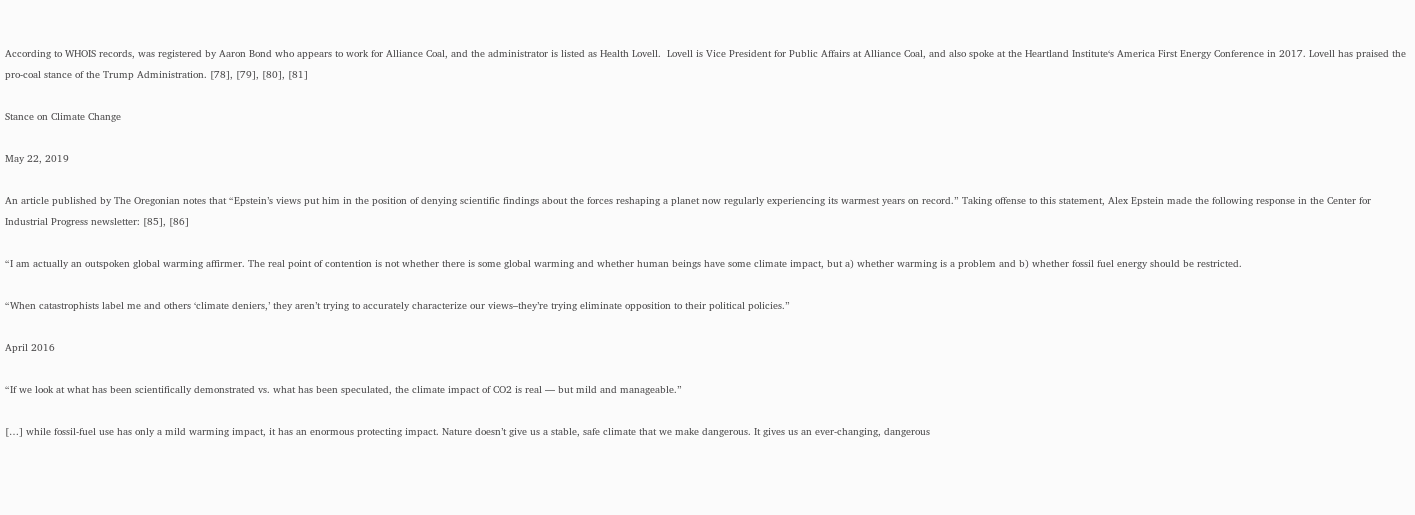According to WHOIS records, was registered by Aaron Bond who appears to work for Alliance Coal, and the administrator is listed as Health Lovell.  Lovell is Vice President for Public Affairs at Alliance Coal, and also spoke at the Heartland Institute‘s America First Energy Conference in 2017. Lovell has praised the pro-coal stance of the Trump Administration. [78], [79], [80], [81]

Stance on Climate Change

May 22, 2019

An article published by The Oregonian notes that “Epstein’s views put him in the position of denying scientific findings about the forces reshaping a planet now regularly experiencing its warmest years on record.” Taking offense to this statement, Alex Epstein made the following response in the Center for Industrial Progress newsletter: [85], [86]

“I am actually an outspoken global warming affirmer. The real point of contention is not whether there is some global warming and whether human beings have some climate impact, but a) whether warming is a problem and b) whether fossil fuel energy should be restricted.

“When catastrophists label me and others ‘climate deniers,’ they aren’t trying to accurately characterize our views–they’re trying eliminate opposition to their political policies.”

April 2016

“If we look at what has been scientifically demonstrated vs. what has been speculated, the climate impact of CO2 is real — but mild and manageable.”

[…] while fossil-fuel use has only a mild warming impact, it has an enormous protecting impact. Nature doesn’t give us a stable, safe climate that we make dangerous. It gives us an ever-changing, dangerous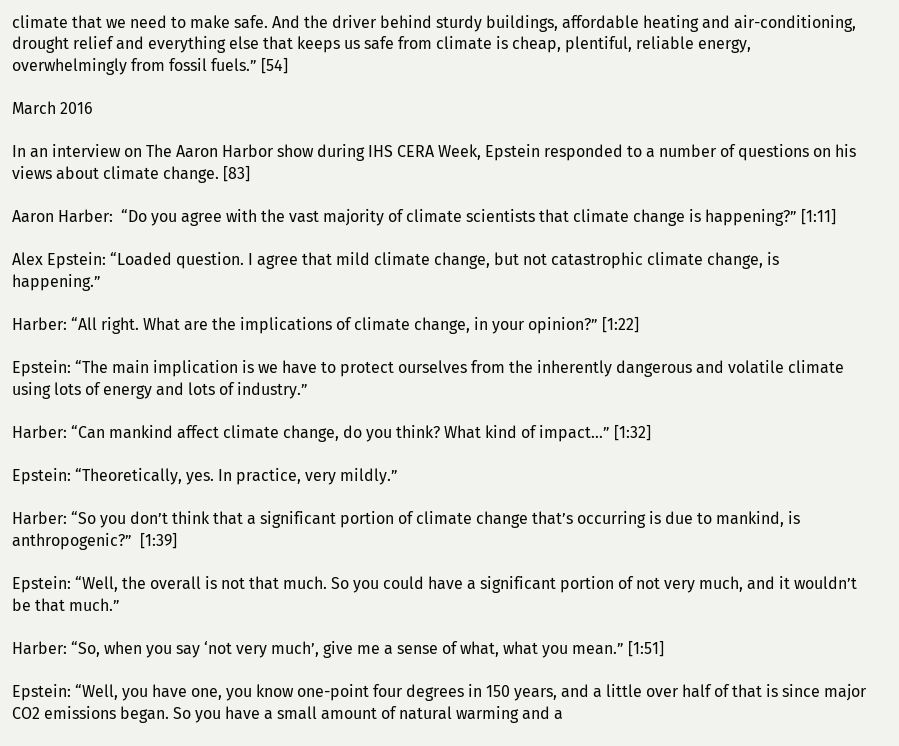climate that we need to make safe. And the driver behind sturdy buildings, affordable heating and air-conditioning, drought relief and everything else that keeps us safe from climate is cheap, plentiful, reliable energy, overwhelmingly from fossil fuels.” [54]

March 2016

In an interview on The Aaron Harbor show during IHS CERA Week, Epstein responded to a number of questions on his views about climate change. [83]

Aaron Harber:  “Do you agree with the vast majority of climate scientists that climate change is happening?” [1:11]

Alex Epstein: “Loaded question. I agree that mild climate change, but not catastrophic climate change, is happening.”

Harber: “All right. What are the implications of climate change, in your opinion?” [1:22]

Epstein: “The main implication is we have to protect ourselves from the inherently dangerous and volatile climate using lots of energy and lots of industry.”

Harber: “Can mankind affect climate change, do you think? What kind of impact…” [1:32]

Epstein: “Theoretically, yes. In practice, very mildly.”

Harber: “So you don’t think that a significant portion of climate change that’s occurring is due to mankind, is anthropogenic?”  [1:39]

Epstein: “Well, the overall is not that much. So you could have a significant portion of not very much, and it wouldn’t be that much.”

Harber: “So, when you say ‘not very much’, give me a sense of what, what you mean.” [1:51]

Epstein: “Well, you have one, you know one-point four degrees in 150 years, and a little over half of that is since major CO2 emissions began. So you have a small amount of natural warming and a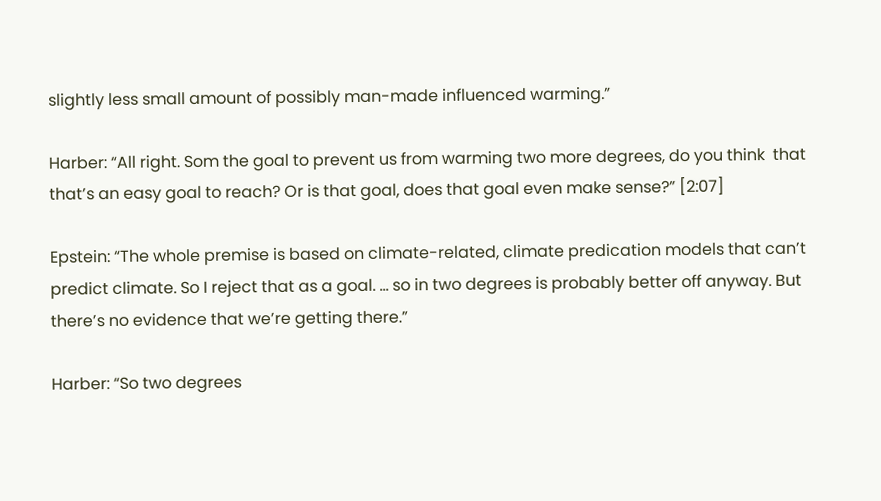slightly less small amount of possibly man-made influenced warming.”

Harber: “All right. Som the goal to prevent us from warming two more degrees, do you think  that that’s an easy goal to reach? Or is that goal, does that goal even make sense?” [2:07]

Epstein: “The whole premise is based on climate-related, climate predication models that can’t predict climate. So I reject that as a goal. … so in two degrees is probably better off anyway. But there’s no evidence that we’re getting there.”

Harber: “So two degrees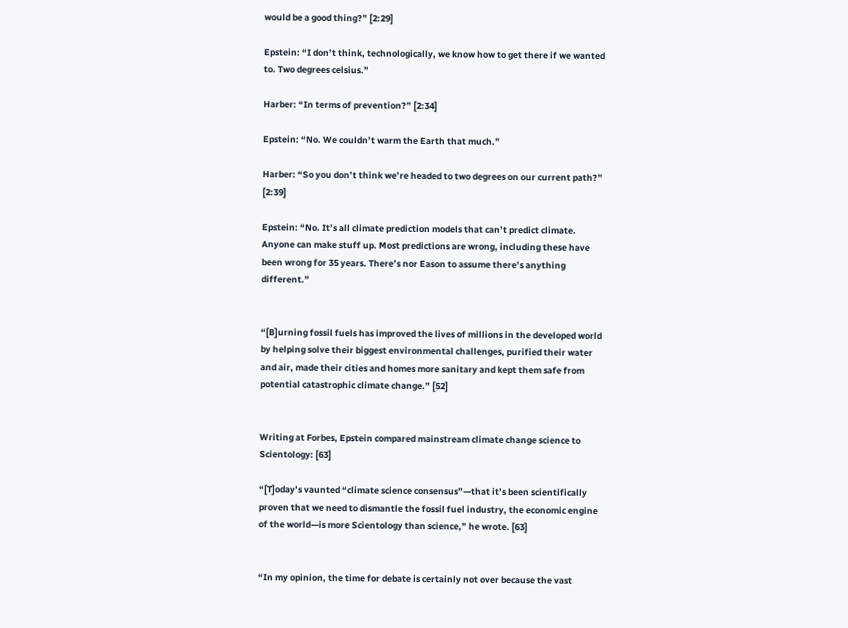would be a good thing?” [2:29]

Epstein: “I don’t think, technologically, we know how to get there if we wanted to. Two degrees celsius.”

Harber: “In terms of prevention?” [2:34]

Epstein: “No. We couldn’t warm the Earth that much.”

Harber: “So you don’t think we’re headed to two degrees on our current path?” [2:39]

Epstein: “No. It’s all climate prediction models that can’t predict climate. Anyone can make stuff up. Most predictions are wrong, including these have been wrong for 35 years. There’s nor Eason to assume there’s anything different.”


“[B]urning fossil fuels has improved the lives of millions in the developed world by helping solve their biggest environmental challenges, purified their water and air, made their cities and homes more sanitary and kept them safe from potential catastrophic climate change.” [52]


Writing at Forbes, Epstein compared mainstream climate change science to Scientology: [63]

“[T]oday’s vaunted “climate science consensus”—that it’s been scientifically proven that we need to dismantle the fossil fuel industry, the economic engine of the world—is more Scientology than science,” he wrote. [63]


“In my opinion, the time for debate is certainly not over because the vast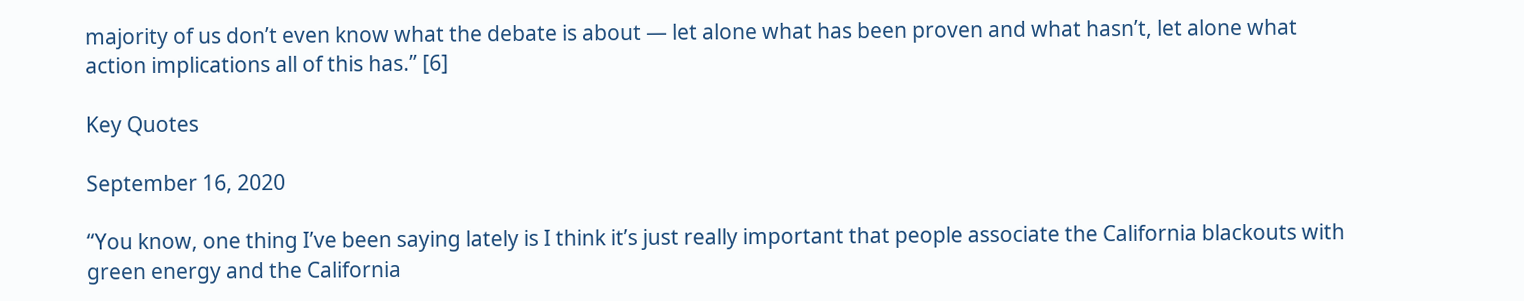majority of us don’t even know what the debate is about — let alone what has been proven and what hasn’t, let alone what action implications all of this has.” [6]

Key Quotes

September 16, 2020

“You know, one thing I’ve been saying lately is I think it’s just really important that people associate the California blackouts with green energy and the California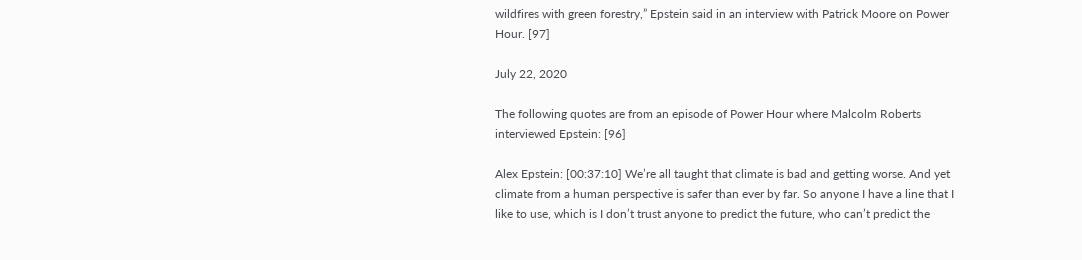wildfires with green forestry,” Epstein said in an interview with Patrick Moore on Power Hour. [97]

July 22, 2020

The following quotes are from an episode of Power Hour where Malcolm Roberts interviewed Epstein: [96]

Alex Epstein: [00:37:10] We’re all taught that climate is bad and getting worse. And yet climate from a human perspective is safer than ever by far. So anyone I have a line that I like to use, which is I don’t trust anyone to predict the future, who can’t predict the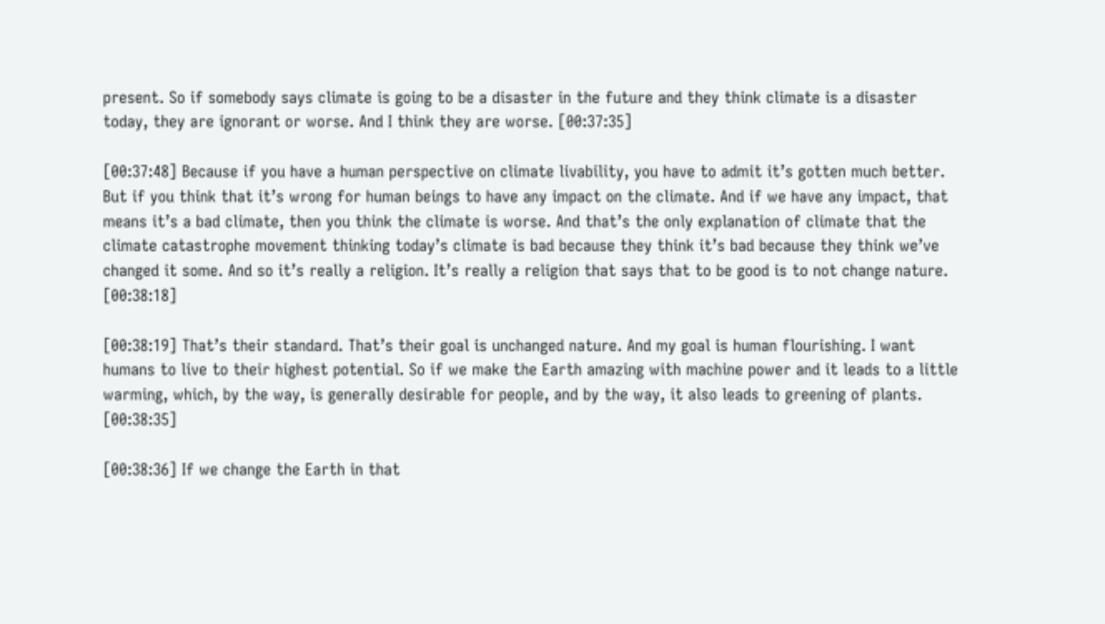present. So if somebody says climate is going to be a disaster in the future and they think climate is a disaster today, they are ignorant or worse. And I think they are worse. [00:37:35]

[00:37:48] Because if you have a human perspective on climate livability, you have to admit it’s gotten much better. But if you think that it’s wrong for human beings to have any impact on the climate. And if we have any impact, that means it’s a bad climate, then you think the climate is worse. And that’s the only explanation of climate that the climate catastrophe movement thinking today’s climate is bad because they think it’s bad because they think we’ve changed it some. And so it’s really a religion. It’s really a religion that says that to be good is to not change nature.  [00:38:18]

[00:38:19] That’s their standard. That’s their goal is unchanged nature. And my goal is human flourishing. I want humans to live to their highest potential. So if we make the Earth amazing with machine power and it leads to a little warming, which, by the way, is generally desirable for people, and by the way, it also leads to greening of plants.  [00:38:35]

[00:38:36] If we change the Earth in that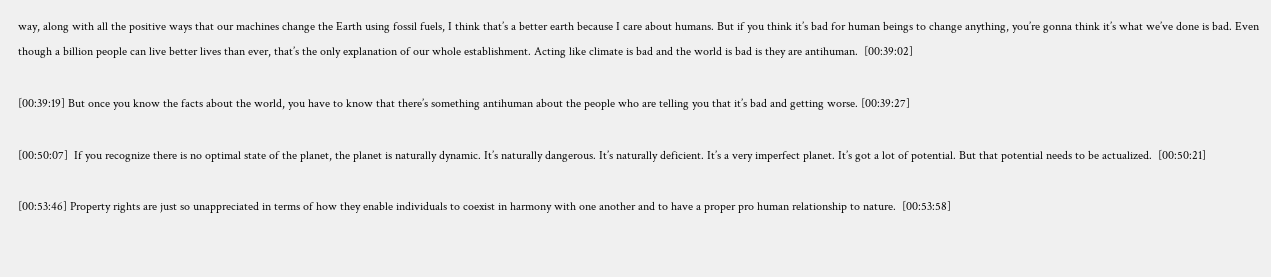way, along with all the positive ways that our machines change the Earth using fossil fuels, I think that’s a better earth because I care about humans. But if you think it’s bad for human beings to change anything, you’re gonna think it’s what we’ve done is bad. Even though a billion people can live better lives than ever, that’s the only explanation of our whole establishment. Acting like climate is bad and the world is bad is they are antihuman.  [00:39:02]

[00:39:19] But once you know the facts about the world, you have to know that there’s something antihuman about the people who are telling you that it’s bad and getting worse. [00:39:27]

[00:50:07]  If you recognize there is no optimal state of the planet, the planet is naturally dynamic. It’s naturally dangerous. It’s naturally deficient. It’s a very imperfect planet. It’s got a lot of potential. But that potential needs to be actualized.  [00:50:21]

[00:53:46] Property rights are just so unappreciated in terms of how they enable individuals to coexist in harmony with one another and to have a proper pro human relationship to nature.  [00:53:58]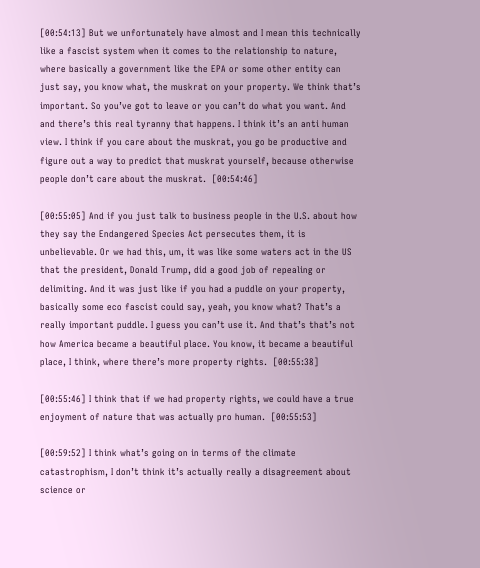[00:54:13] But we unfortunately have almost and I mean this technically like a fascist system when it comes to the relationship to nature, where basically a government like the EPA or some other entity can just say, you know what, the muskrat on your property. We think that’s important. So you’ve got to leave or you can’t do what you want. And and there’s this real tyranny that happens. I think it’s an anti human view. I think if you care about the muskrat, you go be productive and figure out a way to predict that muskrat yourself, because otherwise people don’t care about the muskrat.  [00:54:46]

[00:55:05] And if you just talk to business people in the U.S. about how they say the Endangered Species Act persecutes them, it is unbelievable. Or we had this, um, it was like some waters act in the US that the president, Donald Trump, did a good job of repealing or delimiting. And it was just like if you had a puddle on your property, basically some eco fascist could say, yeah, you know what? That’s a really important puddle. I guess you can’t use it. And that’s that’s not how America became a beautiful place. You know, it became a beautiful place, I think, where there’s more property rights.  [00:55:38]

[00:55:46] I think that if we had property rights, we could have a true enjoyment of nature that was actually pro human.  [00:55:53]

[00:59:52] I think what’s going on in terms of the climate catastrophism, I don’t think it’s actually really a disagreement about science or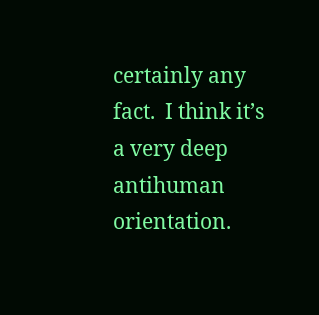certainly any fact.  I think it’s a very deep antihuman orientation.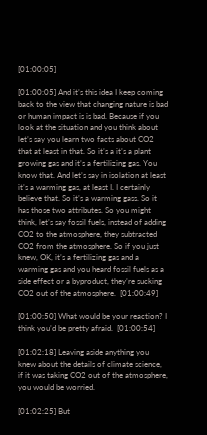[01:00:05]

[01:00:05] And it’s this idea I keep coming back to the view that changing nature is bad or human impact is is bad. Because if you look at the situation and you think about let’s say you learn two facts about CO2 that at least in that. So it’s a it’s a plant growing gas and it’s a fertilizing gas. You know that. And let’s say in isolation at least it’s a warming gas, at least I. I certainly believe that. So it’s a warming gass. So it has those two attributes. So you might think, let’s say fossil fuels, instead of adding CO2 to the atmosphere, they subtracted CO2 from the atmosphere. So if you just knew, OK, it’s a fertilizing gas and a warming gas and you heard fossil fuels as a side effect or a byproduct, they’re sucking CO2 out of the atmosphere.  [01:00:49]

[01:00:50] What would be your reaction? I think you’d be pretty afraid.  [01:00:54]

[01:02:18] Leaving aside anything you knew about the details of climate science, if it was taking CO2 out of the atmosphere, you would be worried.

[01:02:25] But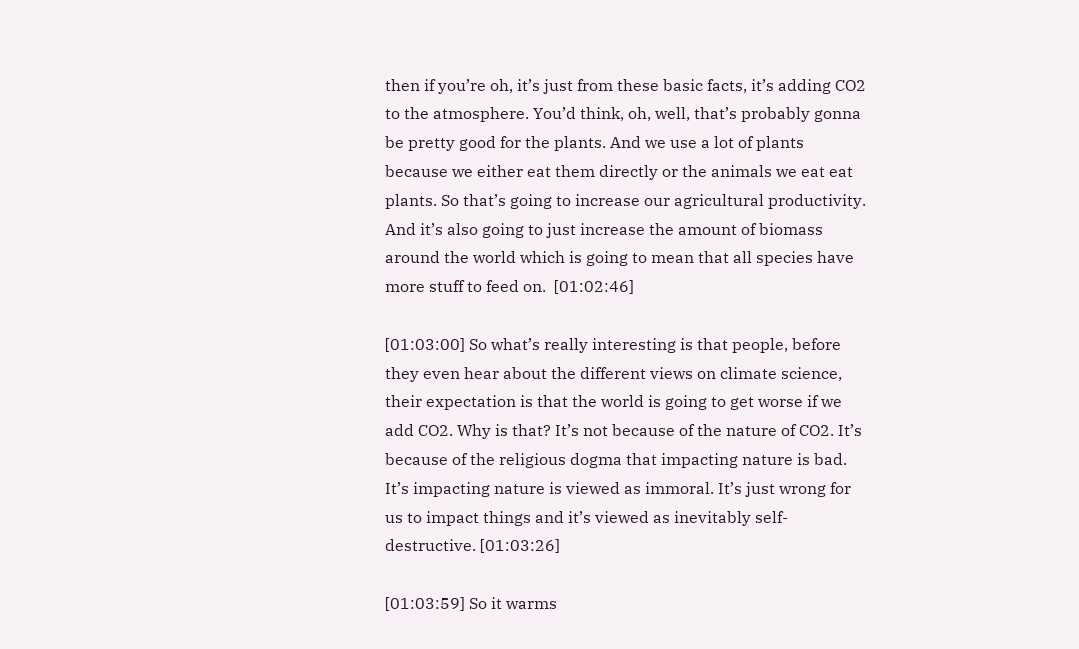then if you’re oh, it’s just from these basic facts, it’s adding CO2 to the atmosphere. You’d think, oh, well, that’s probably gonna be pretty good for the plants. And we use a lot of plants because we either eat them directly or the animals we eat eat plants. So that’s going to increase our agricultural productivity. And it’s also going to just increase the amount of biomass around the world which is going to mean that all species have more stuff to feed on.  [01:02:46]

[01:03:00] So what’s really interesting is that people, before they even hear about the different views on climate science, their expectation is that the world is going to get worse if we add CO2. Why is that? It’s not because of the nature of CO2. It’s because of the religious dogma that impacting nature is bad. It’s impacting nature is viewed as immoral. It’s just wrong for us to impact things and it’s viewed as inevitably self-destructive. [01:03:26]

[01:03:59] So it warms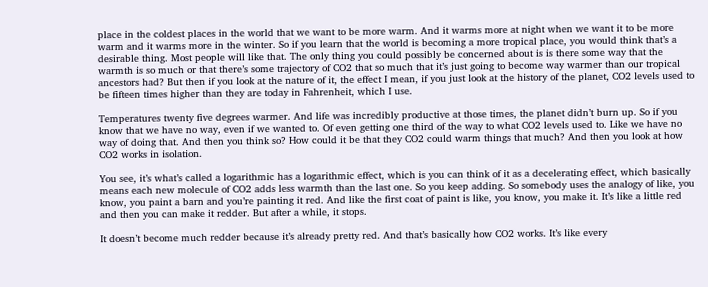place in the coldest places in the world that we want to be more warm. And it warms more at night when we want it to be more warm and it warms more in the winter. So if you learn that the world is becoming a more tropical place, you would think that’s a desirable thing. Most people will like that. The only thing you could possibly be concerned about is is there some way that the warmth is so much or that there’s some trajectory of CO2 that so much that it’s just going to become way warmer than our tropical ancestors had? But then if you look at the nature of it, the effect I mean, if you just look at the history of the planet, CO2 levels used to be fifteen times higher than they are today in Fahrenheit, which I use.

Temperatures twenty five degrees warmer. And life was incredibly productive at those times, the planet didn’t burn up. So if you know that we have no way, even if we wanted to. Of even getting one third of the way to what CO2 levels used to. Like we have no way of doing that. And then you think so? How could it be that they CO2 could warm things that much? And then you look at how CO2 works in isolation.

You see, it’s what’s called a logarithmic has a logarithmic effect, which is you can think of it as a decelerating effect, which basically means each new molecule of CO2 adds less warmth than the last one. So you keep adding. So somebody uses the analogy of like, you know, you paint a barn and you’re painting it red. And like the first coat of paint is like, you know, you make it. It’s like a little red and then you can make it redder. But after a while, it stops.

It doesn’t become much redder because it’s already pretty red. And that’s basically how CO2 works. It’s like every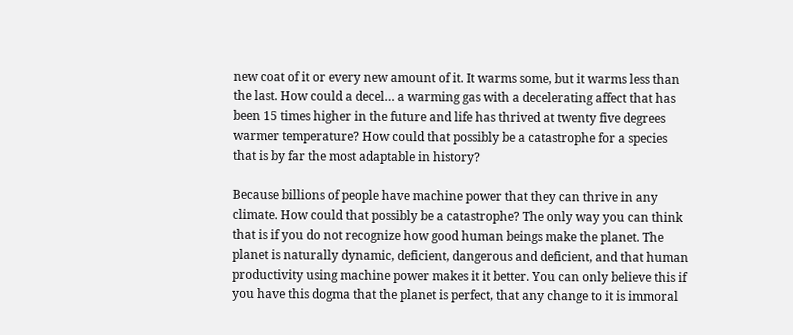new coat of it or every new amount of it. It warms some, but it warms less than the last. How could a decel… a warming gas with a decelerating affect that has been 15 times higher in the future and life has thrived at twenty five degrees warmer temperature? How could that possibly be a catastrophe for a species that is by far the most adaptable in history?

Because billions of people have machine power that they can thrive in any climate. How could that possibly be a catastrophe? The only way you can think that is if you do not recognize how good human beings make the planet. The planet is naturally dynamic, deficient, dangerous and deficient, and that human productivity using machine power makes it it better. You can only believe this if you have this dogma that the planet is perfect, that any change to it is immoral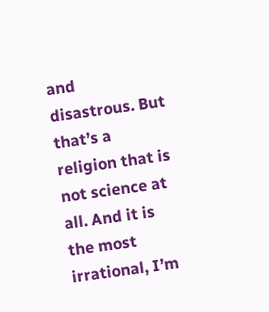and disastrous. But that’s a religion that is not science at all. And it is the most irrational, I’m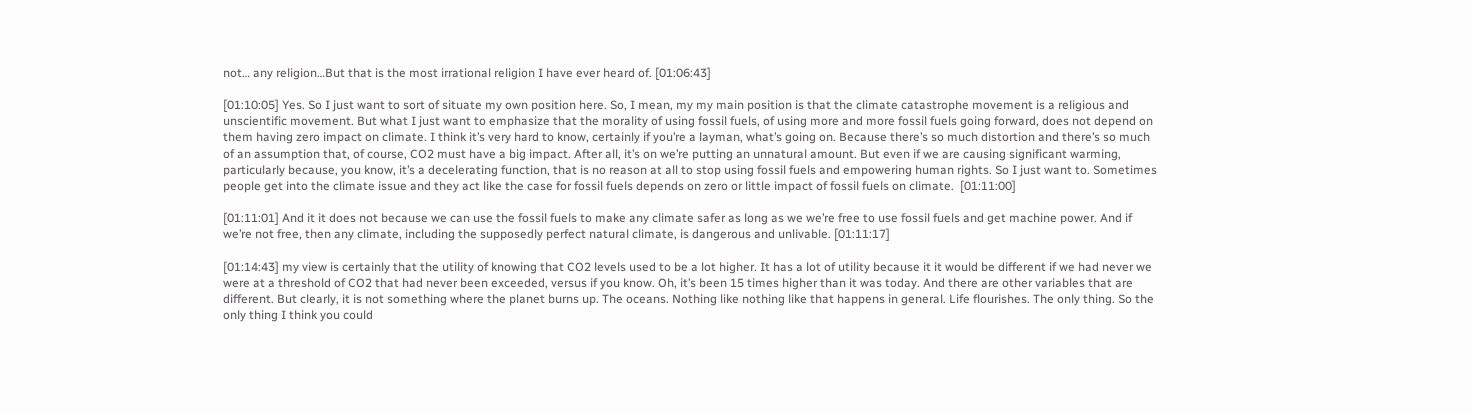not… any religion…But that is the most irrational religion I have ever heard of. [01:06:43]

[01:10:05] Yes. So I just want to sort of situate my own position here. So, I mean, my my main position is that the climate catastrophe movement is a religious and unscientific movement. But what I just want to emphasize that the morality of using fossil fuels, of using more and more fossil fuels going forward, does not depend on them having zero impact on climate. I think it’s very hard to know, certainly if you’re a layman, what’s going on. Because there’s so much distortion and there’s so much of an assumption that, of course, CO2 must have a big impact. After all, it’s on we’re putting an unnatural amount. But even if we are causing significant warming, particularly because, you know, it’s a decelerating function, that is no reason at all to stop using fossil fuels and empowering human rights. So I just want to. Sometimes people get into the climate issue and they act like the case for fossil fuels depends on zero or little impact of fossil fuels on climate.  [01:11:00]

[01:11:01] And it it does not because we can use the fossil fuels to make any climate safer as long as we we’re free to use fossil fuels and get machine power. And if we’re not free, then any climate, including the supposedly perfect natural climate, is dangerous and unlivable. [01:11:17]

[01:14:43] my view is certainly that the utility of knowing that CO2 levels used to be a lot higher. It has a lot of utility because it it would be different if we had never we were at a threshold of CO2 that had never been exceeded, versus if you know. Oh, it’s been 15 times higher than it was today. And there are other variables that are different. But clearly, it is not something where the planet burns up. The oceans. Nothing like nothing like that happens in general. Life flourishes. The only thing. So the only thing I think you could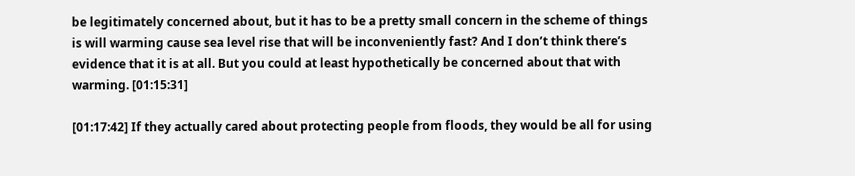be legitimately concerned about, but it has to be a pretty small concern in the scheme of things is will warming cause sea level rise that will be inconveniently fast? And I don’t think there’s evidence that it is at all. But you could at least hypothetically be concerned about that with warming. [01:15:31]

[01:17:42] If they actually cared about protecting people from floods, they would be all for using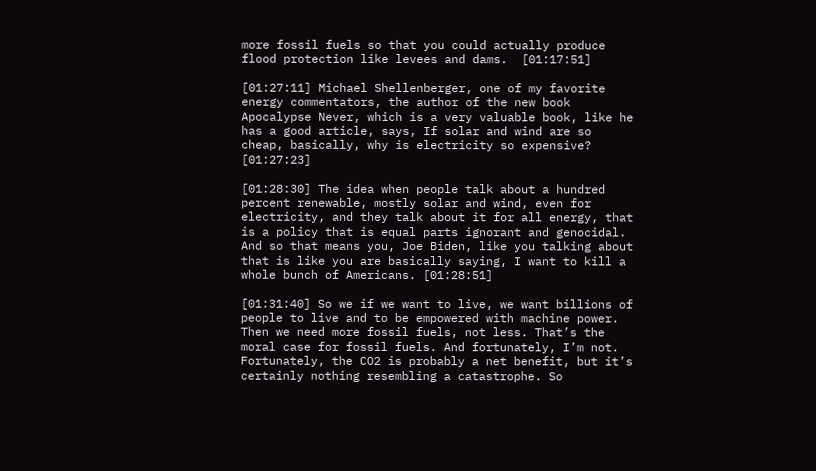more fossil fuels so that you could actually produce flood protection like levees and dams.  [01:17:51]

[01:27:11] Michael Shellenberger, one of my favorite energy commentators, the author of the new book Apocalypse Never, which is a very valuable book, like he has a good article, says, If solar and wind are so cheap, basically, why is electricity so expensive? [01:27:23]

[01:28:30] The idea when people talk about a hundred percent renewable, mostly solar and wind, even for electricity, and they talk about it for all energy, that is a policy that is equal parts ignorant and genocidal. And so that means you, Joe Biden, like you talking about that is like you are basically saying, I want to kill a whole bunch of Americans. [01:28:51]

[01:31:40] So we if we want to live, we want billions of people to live and to be empowered with machine power. Then we need more fossil fuels, not less. That’s the moral case for fossil fuels. And fortunately, I’m not. Fortunately, the CO2 is probably a net benefit, but it’s certainly nothing resembling a catastrophe. So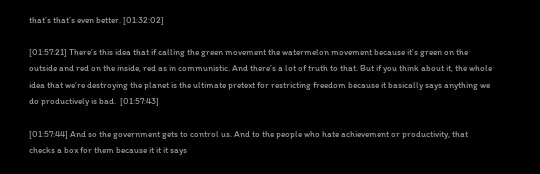that’s that’s even better. [01:32:02]

[01:57:21] There’s this idea that if calling the green movement the watermelon movement because it’s green on the outside and red on the inside, red as in communistic. And there’s a lot of truth to that. But if you think about it, the whole idea that we’re destroying the planet is the ultimate pretext for restricting freedom because it basically says anything we do productively is bad.  [01:57:43]

[01:57:44] And so the government gets to control us. And to the people who hate achievement or productivity, that checks a box for them because it it it says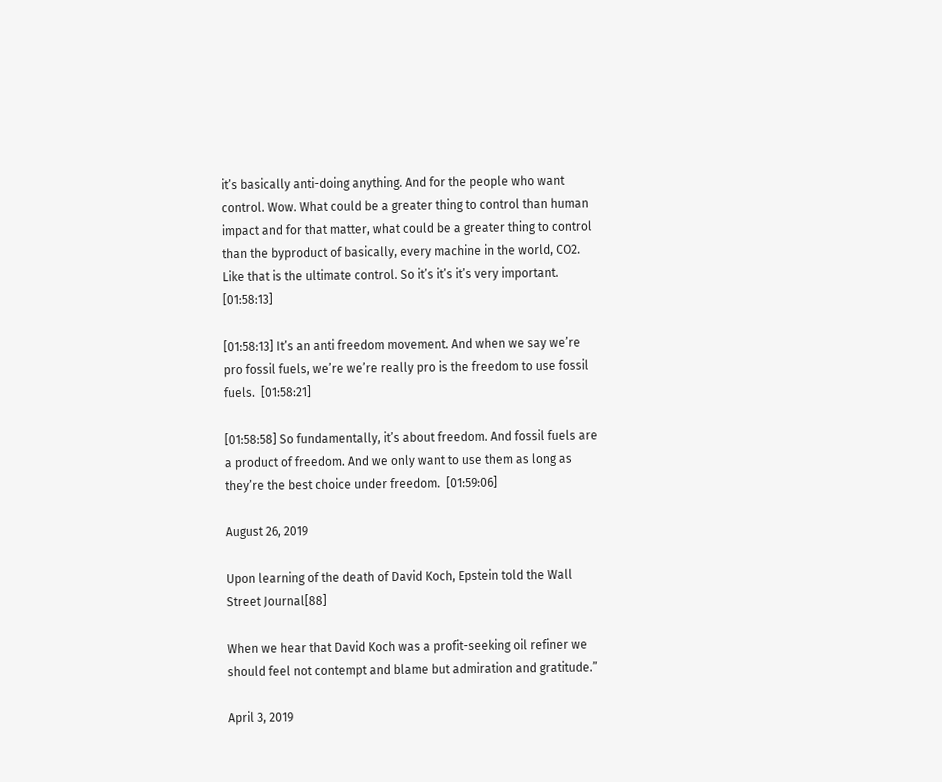it’s basically anti-doing anything. And for the people who want control. Wow. What could be a greater thing to control than human impact and for that matter, what could be a greater thing to control than the byproduct of basically, every machine in the world, CO2. Like that is the ultimate control. So it’s it’s it’s very important.  [01:58:13]

[01:58:13] It’s an anti freedom movement. And when we say we’re pro fossil fuels, we’re we’re really pro is the freedom to use fossil fuels.  [01:58:21]

[01:58:58] So fundamentally, it’s about freedom. And fossil fuels are a product of freedom. And we only want to use them as long as they’re the best choice under freedom.  [01:59:06]

August 26, 2019

Upon learning of the death of David Koch, Epstein told the Wall Street Journal[88]

When we hear that David Koch was a profit-seeking oil refiner we should feel not contempt and blame but admiration and gratitude.”

April 3, 2019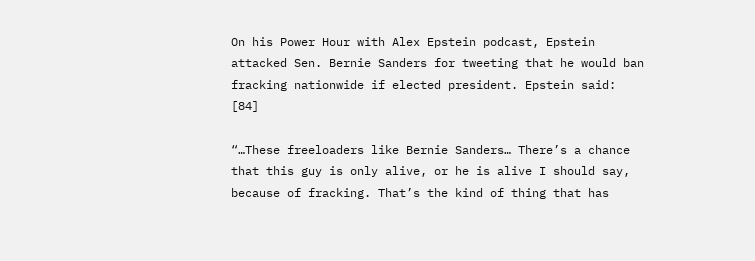On his Power Hour with Alex Epstein podcast, Epstein attacked Sen. Bernie Sanders for tweeting that he would ban fracking nationwide if elected president. Epstein said: [84]

“…These freeloaders like Bernie Sanders… There’s a chance that this guy is only alive, or he is alive I should say, because of fracking. That’s the kind of thing that has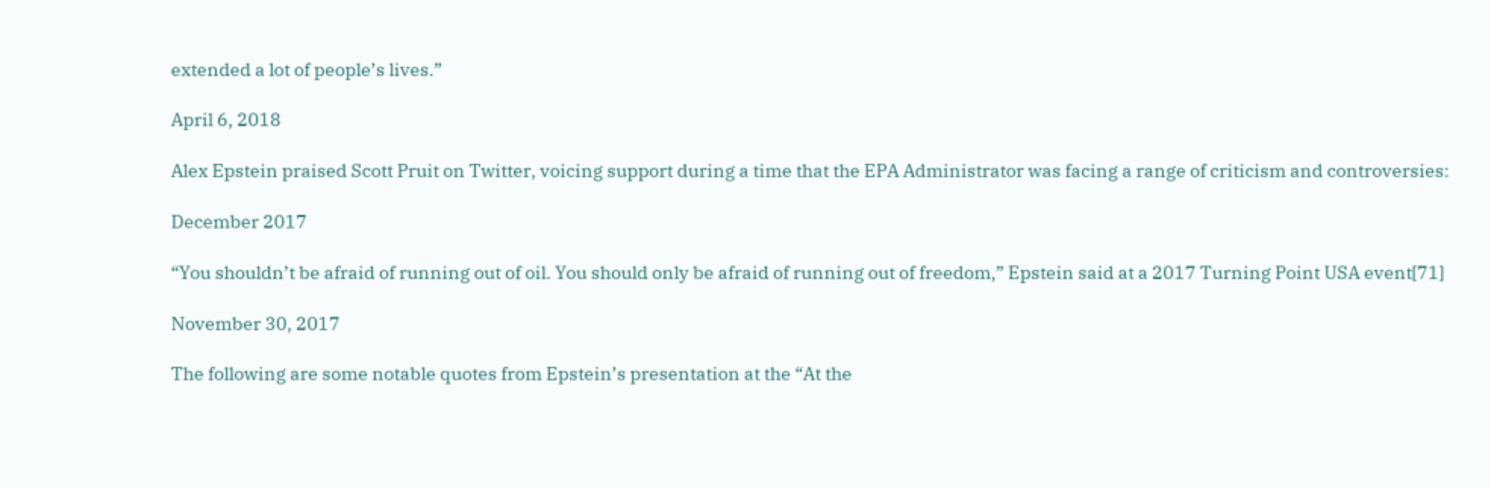extended a lot of people’s lives.”

April 6, 2018

Alex Epstein praised Scott Pruit on Twitter, voicing support during a time that the EPA Administrator was facing a range of criticism and controversies:

December 2017

“You shouldn’t be afraid of running out of oil. You should only be afraid of running out of freedom,” Epstein said at a 2017 Turning Point USA event[71]

November 30, 2017

The following are some notable quotes from Epstein’s presentation at the “At the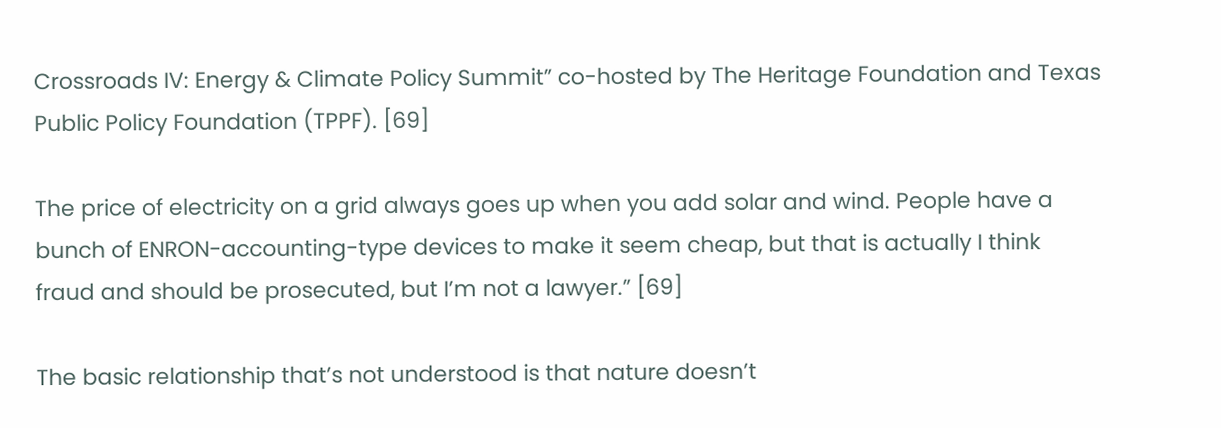Crossroads IV: Energy & Climate Policy Summit” co-hosted by The Heritage Foundation and Texas Public Policy Foundation (TPPF). [69]

The price of electricity on a grid always goes up when you add solar and wind. People have a bunch of ENRON-accounting-type devices to make it seem cheap, but that is actually I think fraud and should be prosecuted, but I’m not a lawyer.” [69]

The basic relationship that’s not understood is that nature doesn’t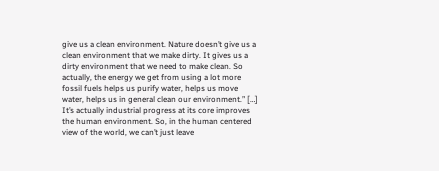give us a clean environment. Nature doesn’t give us a clean environment that we make dirty. It gives us a dirty environment that we need to make clean. So actually, the energy we get from using a lot more fossil fuels helps us purify water, helps us move water, helps us in general clean our environment.” […] It’s actually industrial progress at its core improves the human environment. So, in the human centered view of the world, we can’t just leave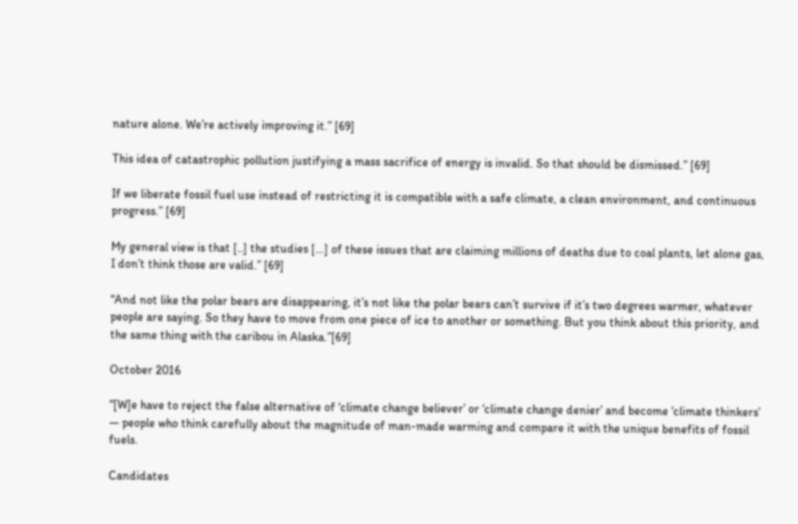nature alone. We’re actively improving it.” [69]

This idea of catastrophic pollution justifying a mass sacrifice of energy is invalid. So that should be dismissed.” [69]

If we liberate fossil fuel use instead of restricting it is compatible with a safe climate, a clean environment, and continuous progress.” [69]

My general view is that [..] the studies […] of these issues that are claiming millions of deaths due to coal plants, let alone gas, I don’t think those are valid.” [69]

“And not like the polar bears are disappearing, it’s not like the polar bears can’t survive if it’s two degrees warmer, whatever people are saying. So they have to move from one piece of ice to another or something. But you think about this priority, and the same thing with the caribou in Alaska.”[69]

October 2016

“[W]e have to reject the false alternative of ‘climate change believer’ or ‘climate change denier’ and become ‘climate thinkers’ — people who think carefully about the magnitude of man-made warming and compare it with the unique benefits of fossil fuels.

Candidates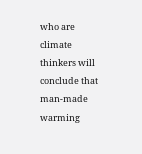who are climate thinkers will conclude that man-made warming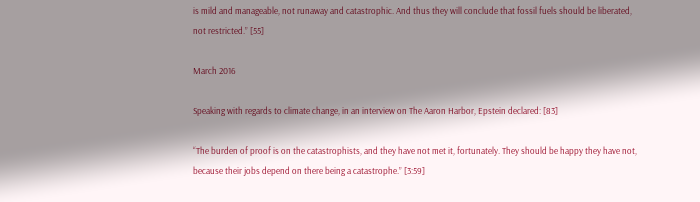is mild and manageable, not runaway and catastrophic. And thus they will conclude that fossil fuels should be liberated, not restricted.” [55]

March 2016

Speaking with regards to climate change, in an interview on The Aaron Harbor, Epstein declared: [83]

“The burden of proof is on the catastrophists, and they have not met it, fortunately. They should be happy they have not, because their jobs depend on there being a catastrophe.” [3:59]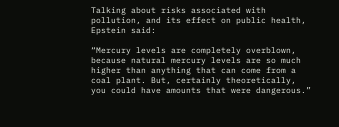Talking about risks associated with pollution, and its effect on public health, Epstein said:

“Mercury levels are completely overblown, because natural mercury levels are so much higher than anything that can come from a coal plant. But, certainly theoretically, you could have amounts that were dangerous.”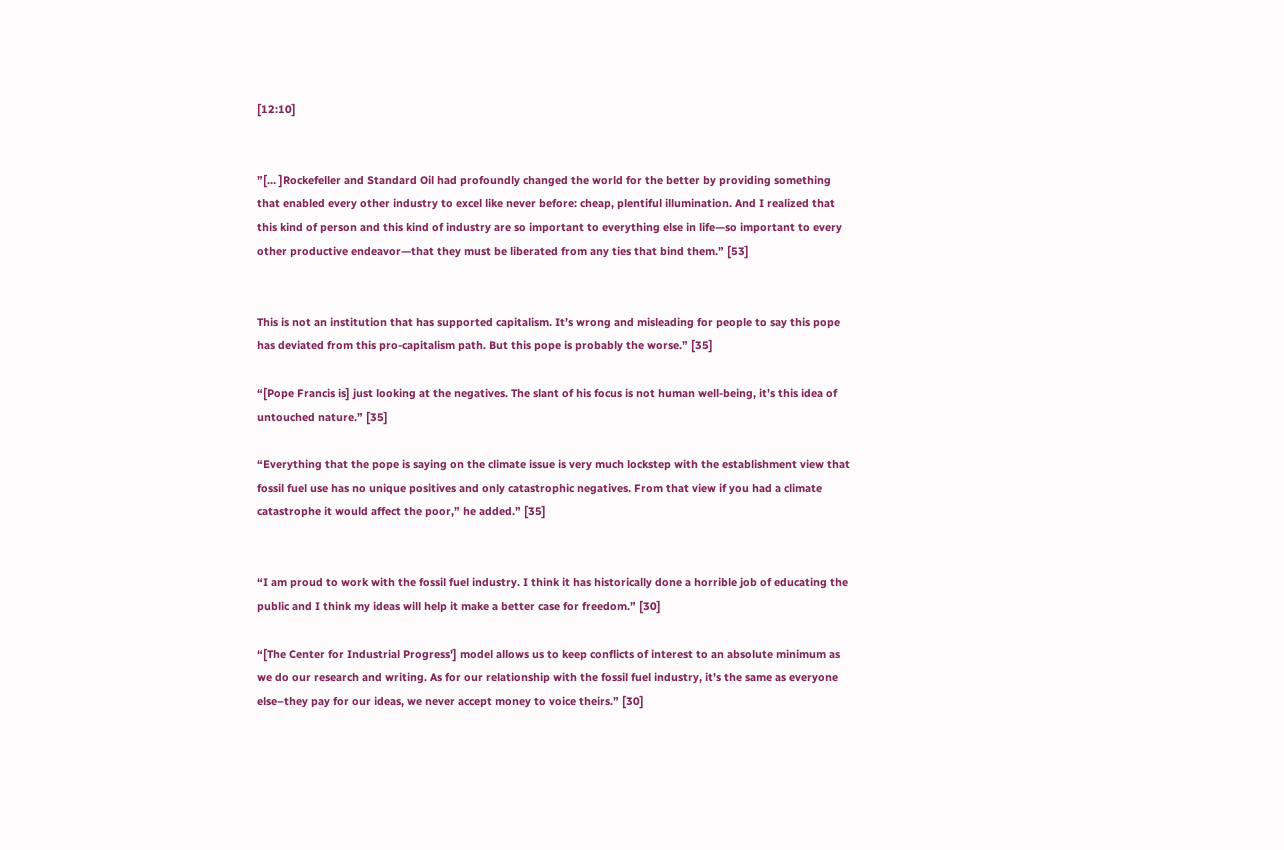[12:10]


”[… ]Rockefeller and Standard Oil had profoundly changed the world for the better by providing something that enabled every other industry to excel like never before: cheap, plentiful illumination. And I realized that this kind of person and this kind of industry are so important to everything else in life—so important to every other productive endeavor—that they must be liberated from any ties that bind them.” [53]


This is not an institution that has supported capitalism. It’s wrong and misleading for people to say this pope has deviated from this pro-capitalism path. But this pope is probably the worse.” [35]

“[Pope Francis is] just looking at the negatives. The slant of his focus is not human well-being, it’s this idea of untouched nature.” [35]

“Everything that the pope is saying on the climate issue is very much lockstep with the establishment view that fossil fuel use has no unique positives and only catastrophic negatives. From that view if you had a climate catastrophe it would affect the poor,” he added.” [35]


“I am proud to work with the fossil fuel industry. I think it has historically done a horrible job of educating the public and I think my ideas will help it make a better case for freedom.” [30]

“[The Center for Industrial Progress’] model allows us to keep conflicts of interest to an absolute minimum as we do our research and writing. As for our relationship with the fossil fuel industry, it’s the same as everyone else–they pay for our ideas, we never accept money to voice theirs.” [30]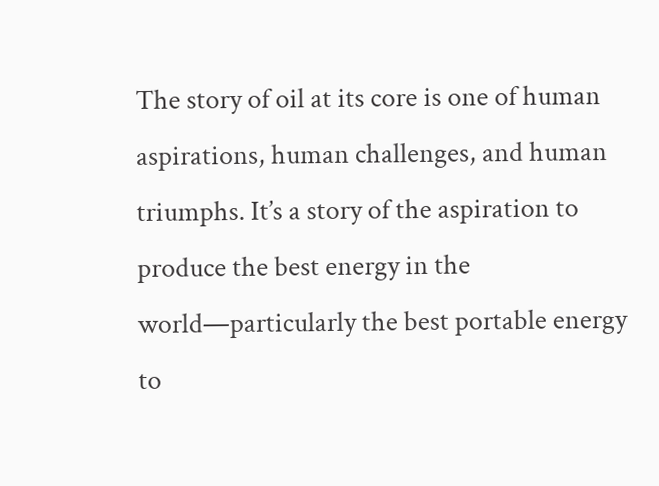The story of oil at its core is one of human aspirations, human challenges, and human triumphs. It’s a story of the aspiration to produce the best energy in the world—particularly the best portable energy to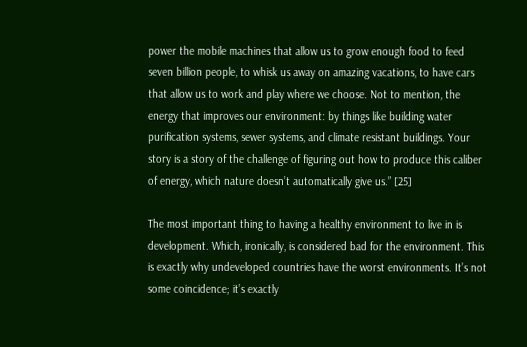power the mobile machines that allow us to grow enough food to feed seven billion people, to whisk us away on amazing vacations, to have cars that allow us to work and play where we choose. Not to mention, the energy that improves our environment: by things like building water purification systems, sewer systems, and climate resistant buildings. Your story is a story of the challenge of figuring out how to produce this caliber of energy, which nature doesn’t automatically give us.” [25]

The most important thing to having a healthy environment to live in is development. Which, ironically, is considered bad for the environment. This is exactly why undeveloped countries have the worst environments. It’s not some coincidence; it’s exactly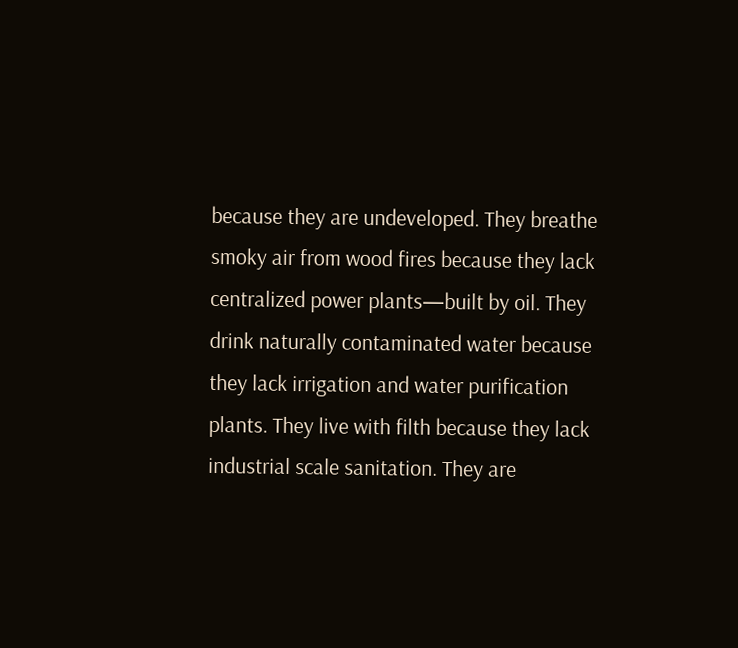because they are undeveloped. They breathe smoky air from wood fires because they lack centralized power plants—built by oil. They drink naturally contaminated water because they lack irrigation and water purification plants. They live with filth because they lack industrial scale sanitation. They are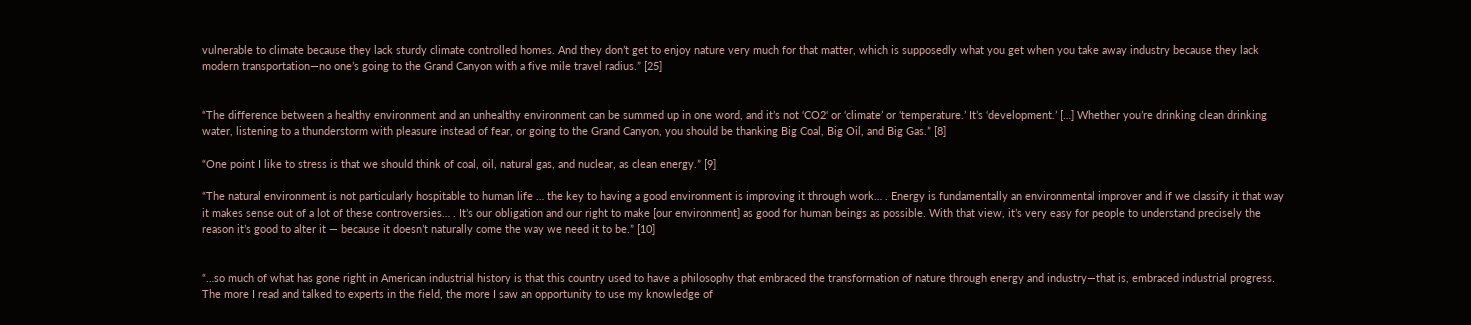vulnerable to climate because they lack sturdy climate controlled homes. And they don’t get to enjoy nature very much for that matter, which is supposedly what you get when you take away industry because they lack modern transportation—no one’s going to the Grand Canyon with a five mile travel radius.” [25]


“The difference between a healthy environment and an unhealthy environment can be summed up in one word, and it’s not ‘CO2‘ or ‘climate’ or ‘temperature.’ It’s ‘development.’ […] Whether you’re drinking clean drinking water, listening to a thunderstorm with pleasure instead of fear, or going to the Grand Canyon, you should be thanking Big Coal, Big Oil, and Big Gas.” [8]

“One point I like to stress is that we should think of coal, oil, natural gas, and nuclear, as clean energy.” [9]

“The natural environment is not particularly hospitable to human life … the key to having a good environment is improving it through work… . Energy is fundamentally an environmental improver and if we classify it that way it makes sense out of a lot of these controversies… . It’s our obligation and our right to make [our environment] as good for human beings as possible. With that view, it’s very easy for people to understand precisely the reason it’s good to alter it — because it doesn’t naturally come the way we need it to be.” [10]


“…so much of what has gone right in American industrial history is that this country used to have a philosophy that embraced the transformation of nature through energy and industry—that is, embraced industrial progress. The more I read and talked to experts in the field, the more I saw an opportunity to use my knowledge of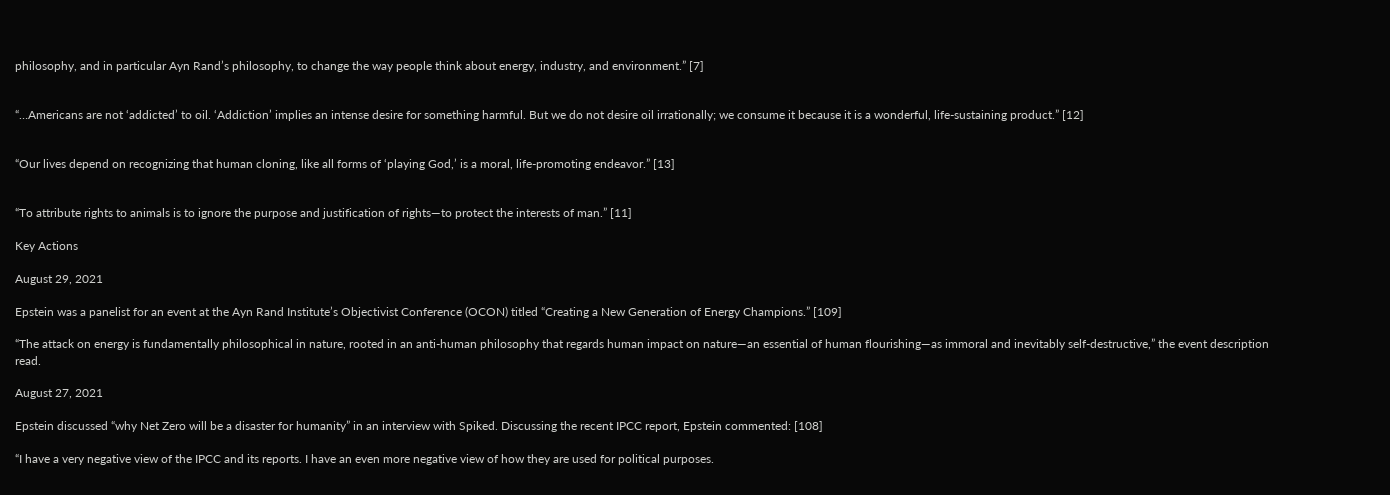philosophy, and in particular Ayn Rand’s philosophy, to change the way people think about energy, industry, and environment.” [7]


“…Americans are not ‘addicted’ to oil. ‘Addiction’ implies an intense desire for something harmful. But we do not desire oil irrationally; we consume it because it is a wonderful, life-sustaining product.” [12]


“Our lives depend on recognizing that human cloning, like all forms of ‘playing God,’ is a moral, life-promoting endeavor.” [13]


“To attribute rights to animals is to ignore the purpose and justification of rights—to protect the interests of man.” [11]

Key Actions

August 29, 2021

Epstein was a panelist for an event at the Ayn Rand Institute’s Objectivist Conference (OCON) titled “Creating a New Generation of Energy Champions.” [109]

“The attack on energy is fundamentally philosophical in nature, rooted in an anti-human philosophy that regards human impact on nature—an essential of human flourishing—as immoral and inevitably self-destructive,” the event description read.

August 27, 2021

Epstein discussed “why Net Zero will be a disaster for humanity” in an interview with Spiked. Discussing the recent IPCC report, Epstein commented: [108]

“I have a very negative view of the IPCC and its reports. I have an even more negative view of how they are used for political purposes.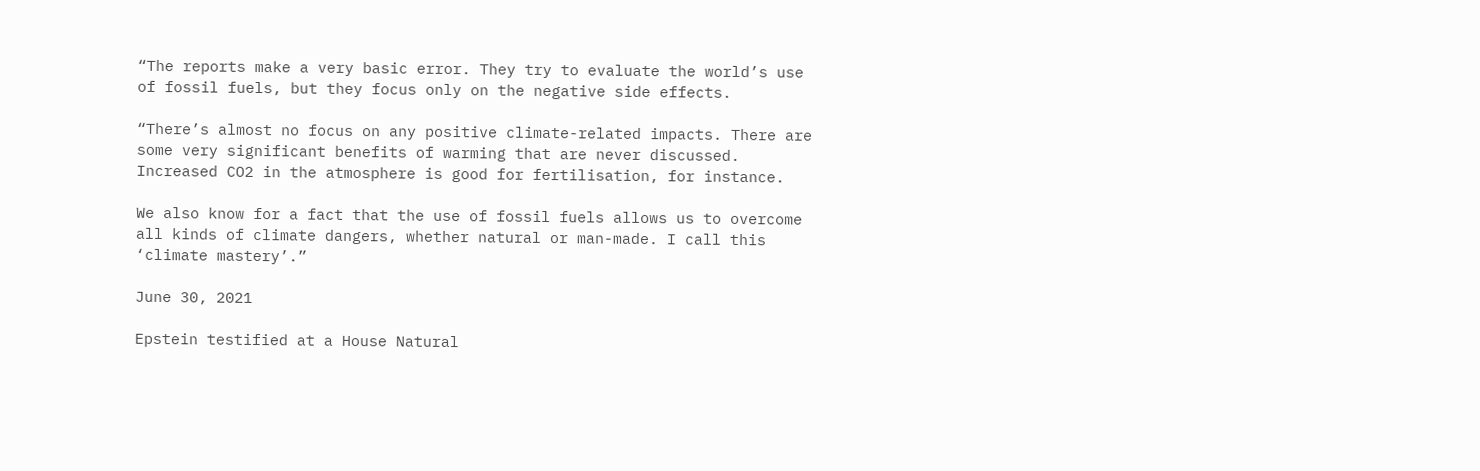“The reports make a very basic error. They try to evaluate the world’s use of fossil fuels, but they focus only on the negative side effects.

“There’s almost no focus on any positive climate-related impacts. There are some very significant benefits of warming that are never discussed. Increased CO2 in the atmosphere is good for fertilisation, for instance.

We also know for a fact that the use of fossil fuels allows us to overcome all kinds of climate dangers, whether natural or man-made. I call this ‘climate mastery’.”

June 30, 2021

Epstein testified at a House Natural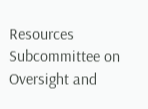Resources Subcommittee on Oversight and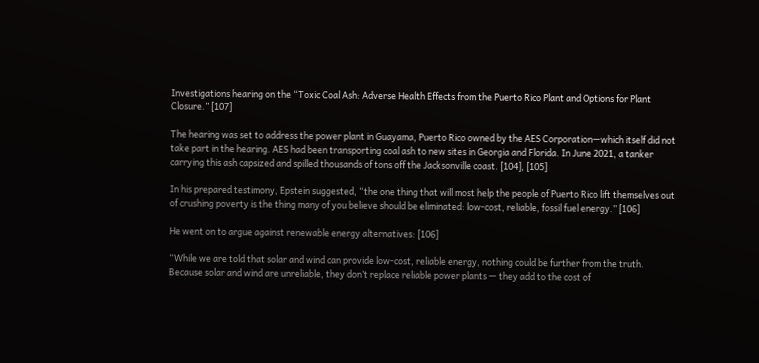Investigations hearing on the “Toxic Coal Ash: Adverse Health Effects from the Puerto Rico Plant and Options for Plant Closure.” [107]

The hearing was set to address the power plant in Guayama, Puerto Rico owned by the AES Corporation—which itself did not take part in the hearing. AES had been transporting coal ash to new sites in Georgia and Florida. In June 2021, a tanker carrying this ash capsized and spilled thousands of tons off the Jacksonville coast. [104], [105]

In his prepared testimony, Epstein suggested, “the one thing that will most help the people of Puerto Rico lift themselves out of crushing poverty is the thing many of you believe should be eliminated: low-cost, reliable, fossil fuel energy.” [106]

He went on to argue against renewable energy alternatives: [106]

“While we are told that solar and wind can provide low-cost, reliable energy, nothing could be further from the truth. Because solar and wind are unreliable, they don’t replace reliable power plants — they add to the cost of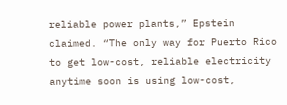reliable power plants,” Epstein claimed. “The only way for Puerto Rico to get low-cost, reliable electricity anytime soon is using low-cost,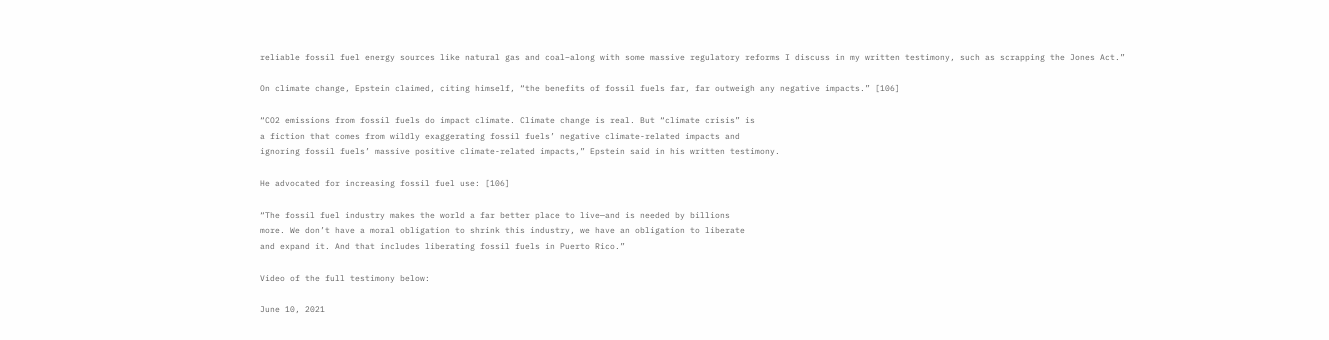reliable fossil fuel energy sources like natural gas and coal–along with some massive regulatory reforms I discuss in my written testimony, such as scrapping the Jones Act.”

On climate change, Epstein claimed, citing himself, “the benefits of fossil fuels far, far outweigh any negative impacts.” [106]

“CO2 emissions from fossil fuels do impact climate. Climate change is real. But “climate crisis” is
a fiction that comes from wildly exaggerating fossil fuels’ negative climate-related impacts and
ignoring fossil fuels’ massive positive climate-related impacts,” Epstein said in his written testimony.

He advocated for increasing fossil fuel use: [106]

“The fossil fuel industry makes the world a far better place to live—and is needed by billions
more. We don’t have a moral obligation to shrink this industry, we have an obligation to liberate
and expand it. And that includes liberating fossil fuels in Puerto Rico.”

Video of the full testimony below:

June 10, 2021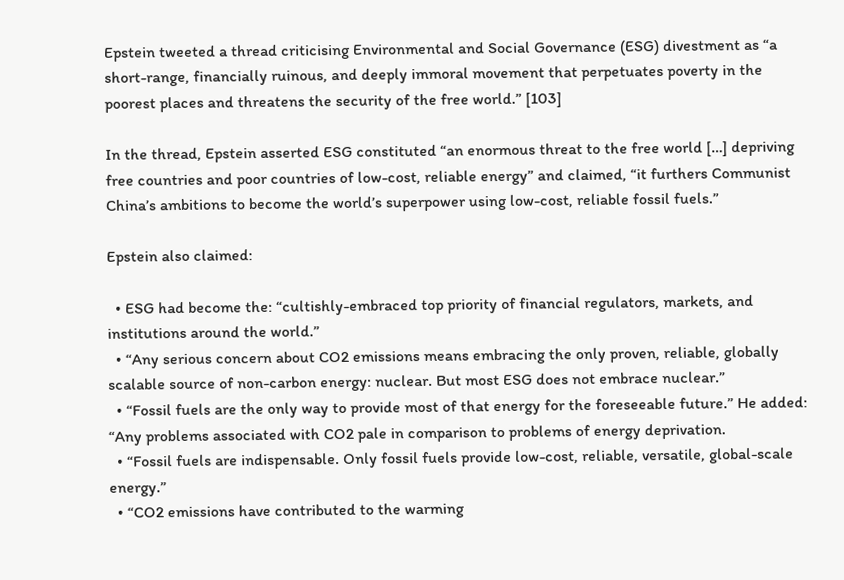Epstein tweeted a thread criticising Environmental and Social Governance (ESG) divestment as “a short-range, financially ruinous, and deeply immoral movement that perpetuates poverty in the poorest places and threatens the security of the free world.” [103]

In the thread, Epstein asserted ESG constituted “an enormous threat to the free world […] depriving free countries and poor countries of low-cost, reliable energy” and claimed, “it furthers Communist China’s ambitions to become the world’s superpower using low-cost, reliable fossil fuels.”

Epstein also claimed:

  • ESG had become the: “cultishly-embraced top priority of financial regulators, markets, and institutions around the world.”
  • “Any serious concern about CO2 emissions means embracing the only proven, reliable, globally scalable source of non-carbon energy: nuclear. But most ESG does not embrace nuclear.”
  • “Fossil fuels are the only way to provide most of that energy for the foreseeable future.” He added: “Any problems associated with CO2 pale in comparison to problems of energy deprivation.
  • “Fossil fuels are indispensable. Only fossil fuels provide low-cost, reliable, versatile, global-scale energy.”
  • “CO2 emissions have contributed to the warming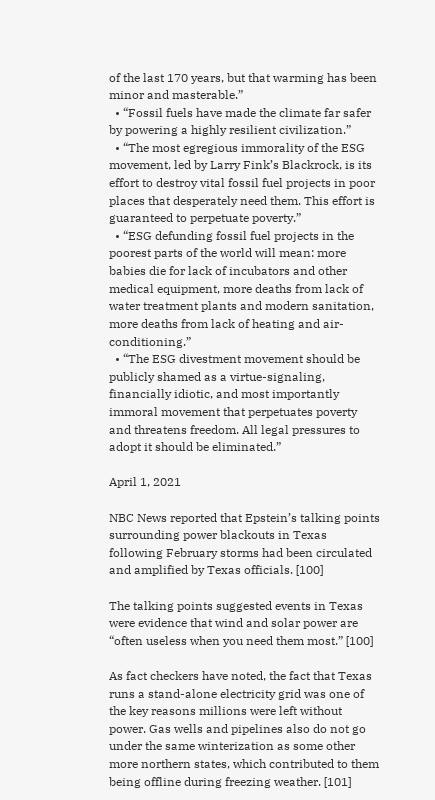of the last 170 years, but that warming has been minor and masterable.”
  • “Fossil fuels have made the climate far safer by powering a highly resilient civilization.”
  • “The most egregious immorality of the ESG movement, led by Larry Fink’s Blackrock, is its effort to destroy vital fossil fuel projects in poor places that desperately need them. This effort is guaranteed to perpetuate poverty.”
  • “ESG defunding fossil fuel projects in the poorest parts of the world will mean: more babies die for lack of incubators and other medical equipment, more deaths from lack of water treatment plants and modern sanitation, more deaths from lack of heating and air-conditioning.”
  • “The ESG divestment movement should be publicly shamed as a virtue-signaling, financially idiotic, and most importantly immoral movement that perpetuates poverty and threatens freedom. All legal pressures to adopt it should be eliminated.”

April 1, 2021

NBC News reported that Epstein’s talking points surrounding power blackouts in Texas following February storms had been circulated and amplified by Texas officials. [100]

The talking points suggested events in Texas were evidence that wind and solar power are “often useless when you need them most.” [100]

As fact checkers have noted, the fact that Texas runs a stand-alone electricity grid was one of the key reasons millions were left without power. Gas wells and pipelines also do not go under the same winterization as some other more northern states, which contributed to them being offline during freezing weather. [101]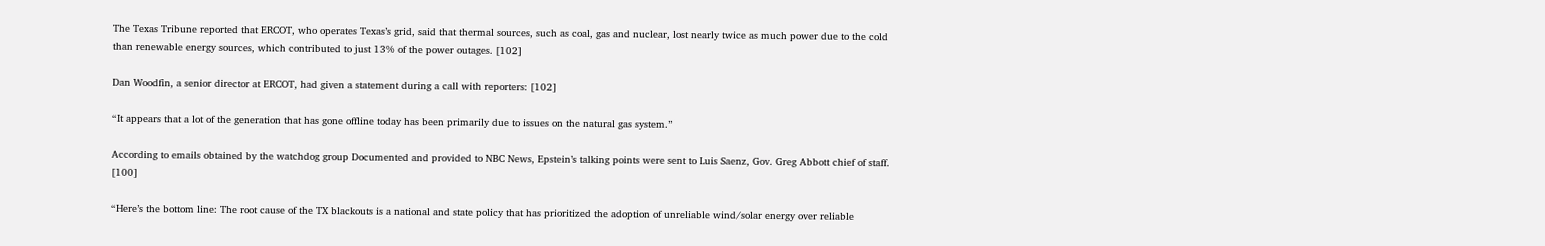The Texas Tribune reported that ERCOT, who operates Texas’s grid, said that thermal sources, such as coal, gas and nuclear, lost nearly twice as much power due to the cold than renewable energy sources, which contributed to just 13% of the power outages. [102]

Dan Woodfin, a senior director at ERCOT, had given a statement during a call with reporters: [102]

“It appears that a lot of the generation that has gone offline today has been primarily due to issues on the natural gas system.”

According to emails obtained by the watchdog group Documented and provided to NBC News, Epstein’s talking points were sent to Luis Saenz, Gov. Greg Abbott chief of staff. [100]

“Here’s the bottom line: The root cause of the TX blackouts is a national and state policy that has prioritized the adoption of unreliable wind/solar energy over reliable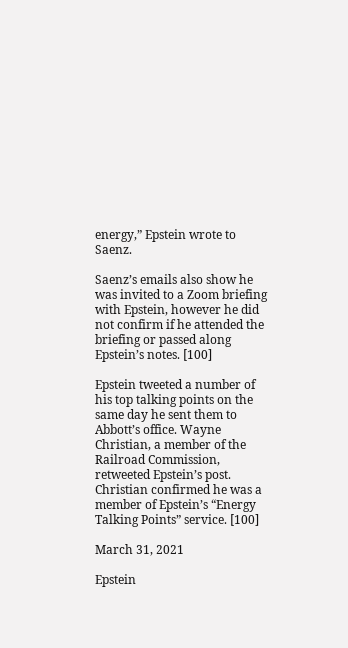energy,” Epstein wrote to Saenz.

Saenz’s emails also show he was invited to a Zoom briefing with Epstein, however he did not confirm if he attended the briefing or passed along Epstein’s notes. [100]

Epstein tweeted a number of his top talking points on the same day he sent them to Abbott’s office. Wayne Christian, a member of the Railroad Commission, retweeted Epstein’s post. Christian confirmed he was a member of Epstein’s “Energy Talking Points” service. [100]

March 31, 2021

Epstein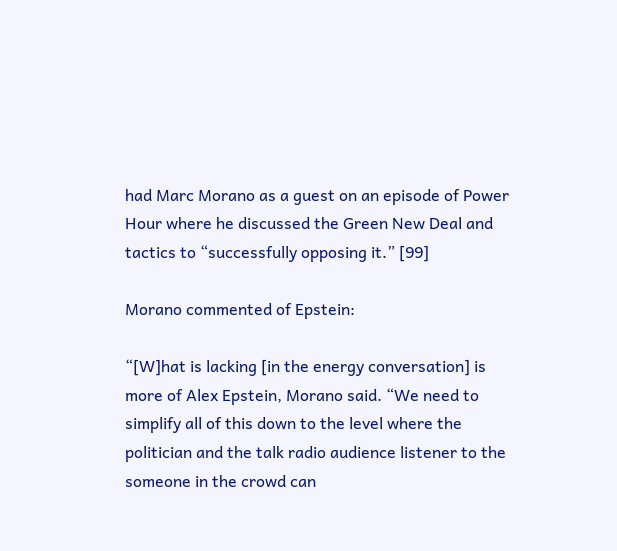had Marc Morano as a guest on an episode of Power Hour where he discussed the Green New Deal and tactics to “successfully opposing it.” [99]

Morano commented of Epstein:

“[W]hat is lacking [in the energy conversation] is more of Alex Epstein, Morano said. “We need to simplify all of this down to the level where the politician and the talk radio audience listener to the someone in the crowd can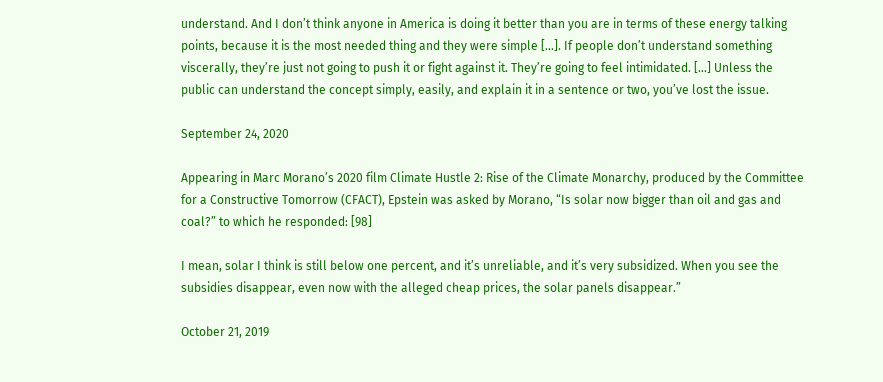understand. And I don’t think anyone in America is doing it better than you are in terms of these energy talking points, because it is the most needed thing and they were simple […]. If people don’t understand something viscerally, they’re just not going to push it or fight against it. They’re going to feel intimidated. […] Unless the public can understand the concept simply, easily, and explain it in a sentence or two, you’ve lost the issue.

September 24, 2020

Appearing in Marc Morano’s 2020 film Climate Hustle 2: Rise of the Climate Monarchy, produced by the Committee for a Constructive Tomorrow (CFACT), Epstein was asked by Morano, “Is solar now bigger than oil and gas and coal?” to which he responded: [98]

I mean, solar I think is still below one percent, and it’s unreliable, and it’s very subsidized. When you see the subsidies disappear, even now with the alleged cheap prices, the solar panels disappear.”

October 21, 2019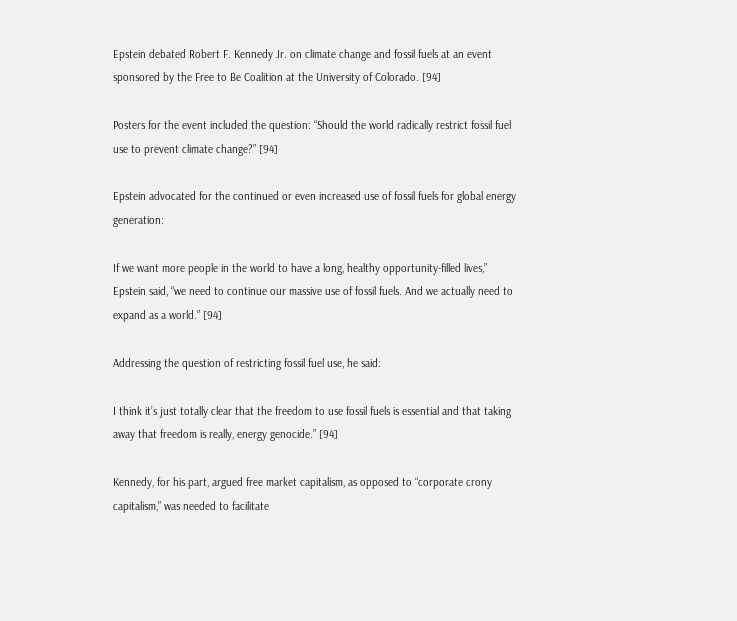Epstein debated Robert F. Kennedy Jr. on climate change and fossil fuels at an event sponsored by the Free to Be Coalition at the University of Colorado. [94]

Posters for the event included the question: “Should the world radically restrict fossil fuel use to prevent climate change?” [94]

Epstein advocated for the continued or even increased use of fossil fuels for global energy generation:

If we want more people in the world to have a long, healthy opportunity-filled lives,” Epstein said, “we need to continue our massive use of fossil fuels. And we actually need to expand as a world.” [94]

Addressing the question of restricting fossil fuel use, he said:

I think it’s just totally clear that the freedom to use fossil fuels is essential and that taking away that freedom is really, energy genocide.” [94]

Kennedy, for his part, argued free market capitalism, as opposed to “corporate crony capitalism,” was needed to facilitate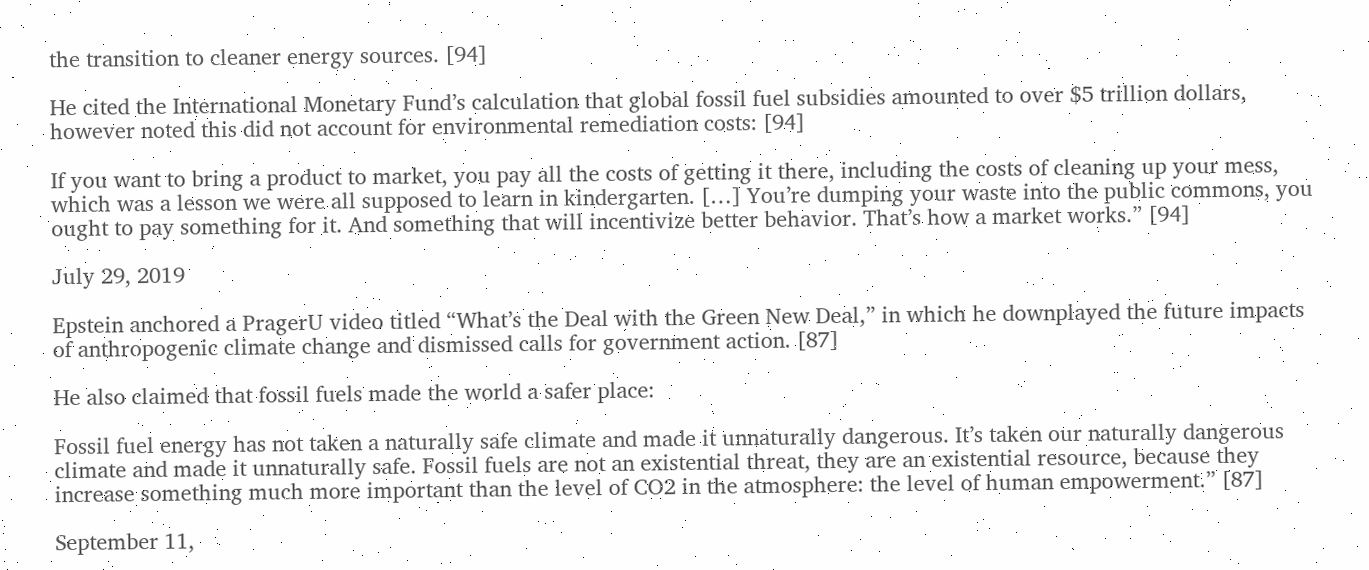the transition to cleaner energy sources. [94]

He cited the International Monetary Fund’s calculation that global fossil fuel subsidies amounted to over $5 trillion dollars, however noted this did not account for environmental remediation costs: [94]

If you want to bring a product to market, you pay all the costs of getting it there, including the costs of cleaning up your mess, which was a lesson we were all supposed to learn in kindergarten. […] You’re dumping your waste into the public commons, you ought to pay something for it. And something that will incentivize better behavior. That’s how a market works.” [94]

July 29, 2019

Epstein anchored a PragerU video titled “What’s the Deal with the Green New Deal,” in which he downplayed the future impacts of anthropogenic climate change and dismissed calls for government action. [87]

He also claimed that fossil fuels made the world a safer place:

Fossil fuel energy has not taken a naturally safe climate and made it unnaturally dangerous. It’s taken our naturally dangerous climate and made it unnaturally safe. Fossil fuels are not an existential threat, they are an existential resource, because they increase something much more important than the level of CO2 in the atmosphere: the level of human empowerment.” [87]

September 11,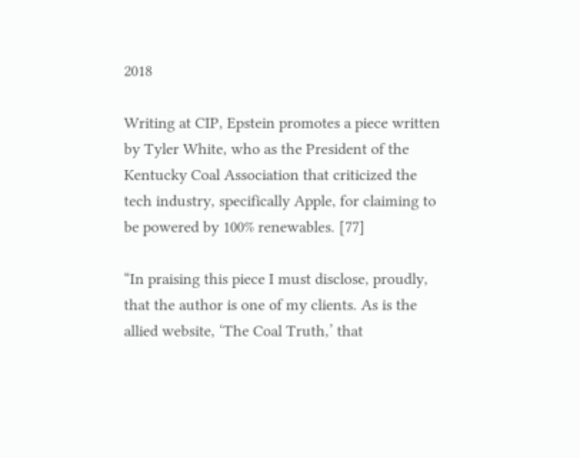2018

Writing at CIP, Epstein promotes a piece written by Tyler White, who as the President of the Kentucky Coal Association that criticized the tech industry, specifically Apple, for claiming to be powered by 100% renewables. [77]

“In praising this piece I must disclose, proudly, that the author is one of my clients. As is the allied website, ‘The Coal Truth,’ that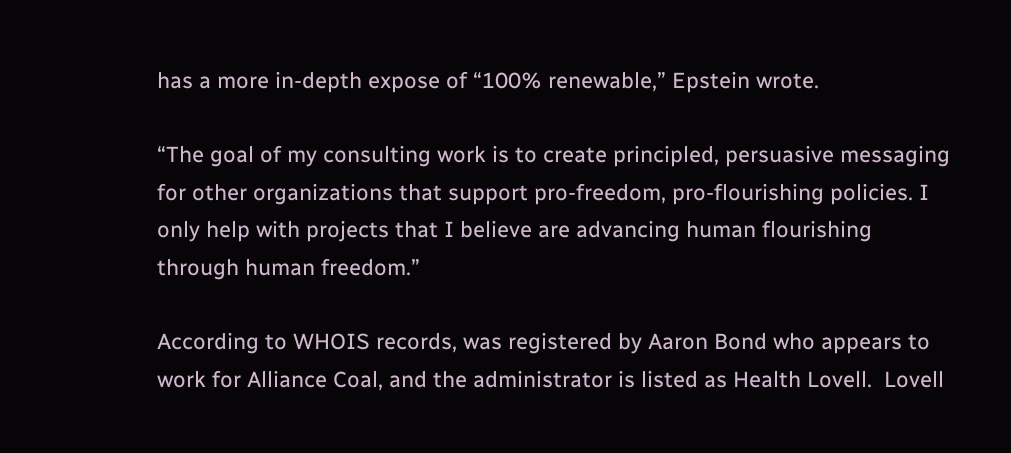has a more in-depth expose of “100% renewable,” Epstein wrote.

“The goal of my consulting work is to create principled, persuasive messaging for other organizations that support pro-freedom, pro-flourishing policies. I only help with projects that I believe are advancing human flourishing through human freedom.”

According to WHOIS records, was registered by Aaron Bond who appears to work for Alliance Coal, and the administrator is listed as Health Lovell.  Lovell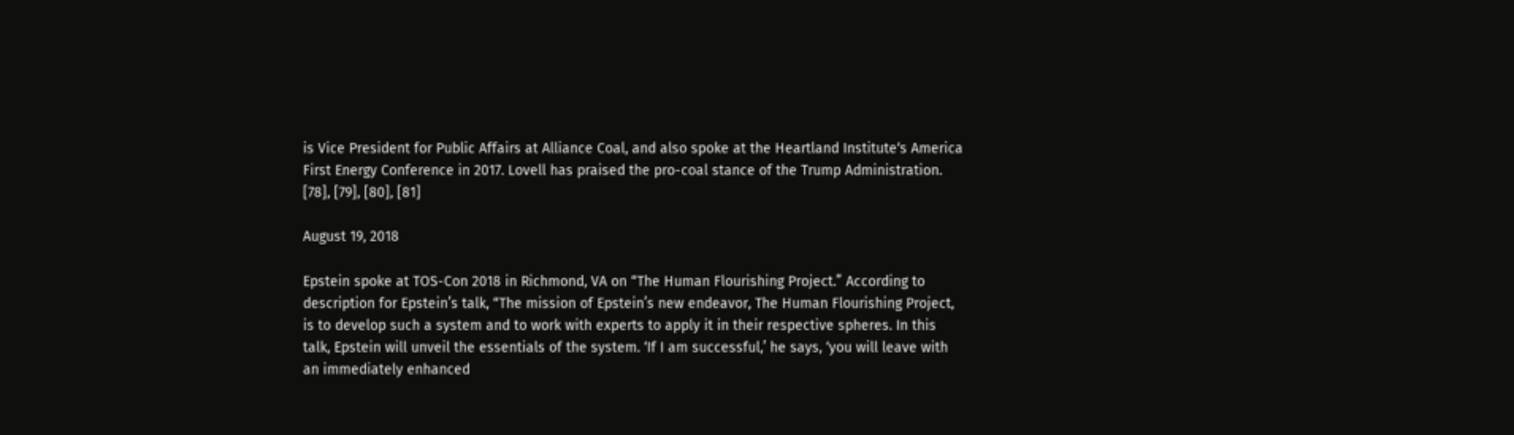is Vice President for Public Affairs at Alliance Coal, and also spoke at the Heartland Institute‘s America First Energy Conference in 2017. Lovell has praised the pro-coal stance of the Trump Administration. [78], [79], [80], [81]

August 19, 2018

Epstein spoke at TOS-Con 2018 in Richmond, VA on “The Human Flourishing Project.” According to description for Epstein’s talk, “The mission of Epstein’s new endeavor, The Human Flourishing Project, is to develop such a system and to work with experts to apply it in their respective spheres. In this talk, Epstein will unveil the essentials of the system. ‘If I am successful,’ he says, ‘you will leave with an immediately enhanced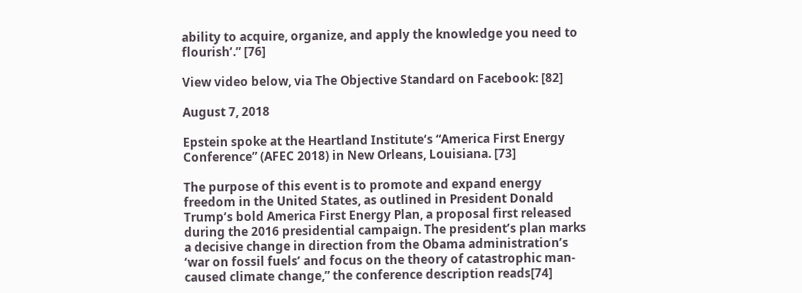ability to acquire, organize, and apply the knowledge you need to flourish’.” [76]

View video below, via The Objective Standard on Facebook: [82]

August 7, 2018

Epstein spoke at the Heartland Institute‘s “America First Energy Conference” (AFEC 2018) in New Orleans, Louisiana. [73]

The purpose of this event is to promote and expand energy freedom in the United States, as outlined in President Donald Trump’s bold America First Energy Plan, a proposal first released during the 2016 presidential campaign. The president’s plan marks a decisive change in direction from the Obama administration’s ‘war on fossil fuels’ and focus on the theory of catastrophic man-caused climate change,” the conference description reads[74]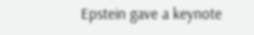Epstein gave a keynote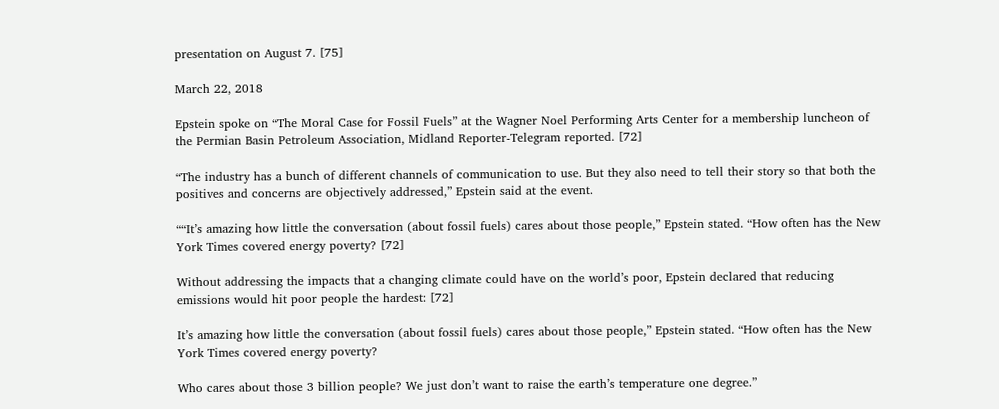presentation on August 7. [75]

March 22, 2018

Epstein spoke on “The Moral Case for Fossil Fuels” at the Wagner Noel Performing Arts Center for a membership luncheon of the Permian Basin Petroleum Association, Midland Reporter-Telegram reported. [72]

“The industry has a bunch of different channels of communication to use. But they also need to tell their story so that both the positives and concerns are objectively addressed,” Epstein said at the event.

““It’s amazing how little the conversation (about fossil fuels) cares about those people,” Epstein stated. “How often has the New York Times covered energy poverty? [72]

Without addressing the impacts that a changing climate could have on the world’s poor, Epstein declared that reducing emissions would hit poor people the hardest: [72]

It’s amazing how little the conversation (about fossil fuels) cares about those people,” Epstein stated. “How often has the New York Times covered energy poverty?

Who cares about those 3 billion people? We just don’t want to raise the earth’s temperature one degree.”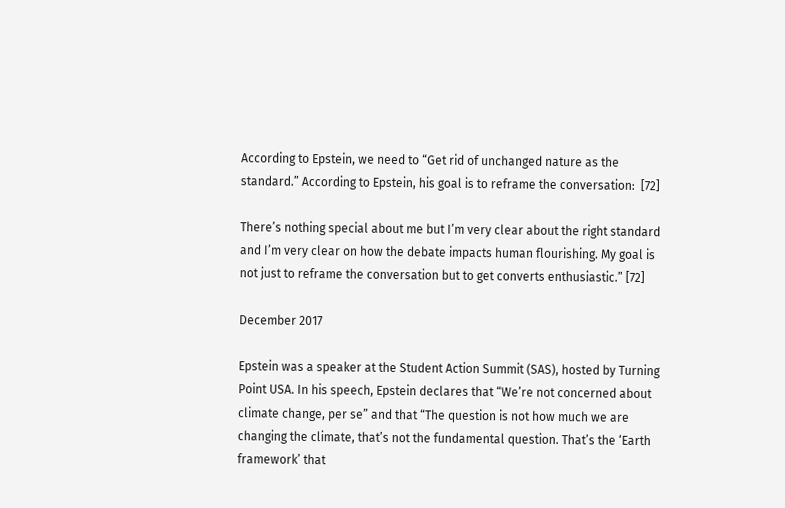According to Epstein, we need to “Get rid of unchanged nature as the standard.” According to Epstein, his goal is to reframe the conversation:  [72]

There’s nothing special about me but I’m very clear about the right standard and I’m very clear on how the debate impacts human flourishing. My goal is not just to reframe the conversation but to get converts enthusiastic.” [72]

December 2017

Epstein was a speaker at the Student Action Summit (SAS), hosted by Turning Point USA. In his speech, Epstein declares that “We’re not concerned about climate change, per se” and that “The question is not how much we are changing the climate, that’s not the fundamental question. That’s the ‘Earth framework’ that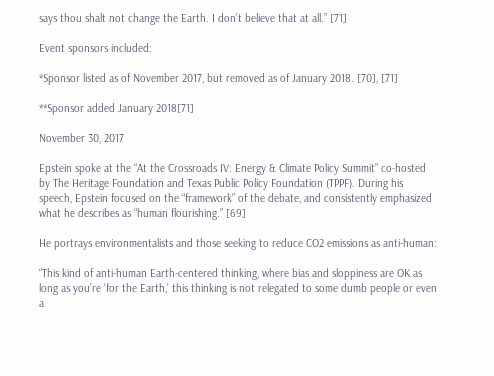says thou shalt not change the Earth. I don’t believe that at all.” [71]

Event sponsors included:

*Sponsor listed as of November 2017, but removed as of January 2018. [70], [71]

**Sponsor added January 2018[71]

November 30, 2017

Epstein spoke at the “At the Crossroads IV: Energy & Climate Policy Summit” co-hosted by The Heritage Foundation and Texas Public Policy Foundation (TPPF). During his speech, Epstein focused on the “framework” of the debate, and consistently emphasized what he describes as “human flourishing.” [69]

He portrays environmentalists and those seeking to reduce CO2 emissions as anti-human:

“This kind of anti-human Earth-centered thinking, where bias and sloppiness are OK as long as you’re ‘for the Earth,’ this thinking is not relegated to some dumb people or even a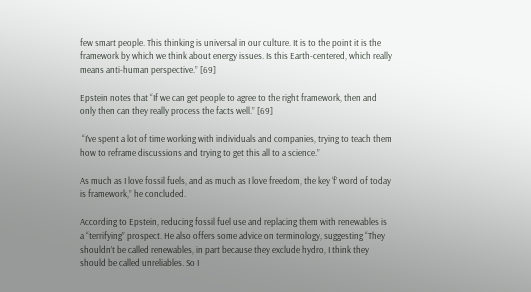few smart people. This thinking is universal in our culture. It is to the point it is the framework by which we think about energy issues. Is this Earth-centered, which really means anti-human perspective.” [69]

Epstein notes that “If we can get people to agree to the right framework, then and only then can they really process the facts well.” [69]

 “I’ve spent a lot of time working with individuals and companies, trying to teach them how to reframe discussions and trying to get this all to a science.”

As much as I love fossil fuels, and as much as I love freedom, the key ‘f’ word of today is framework,” he concluded.

According to Epstein, reducing fossil fuel use and replacing them with renewables is a “terrifying” prospect. He also offers some advice on terminology, suggesting “They shouldn’t be called renewables, in part because they exclude hydro, I think they should be called unreliables. So I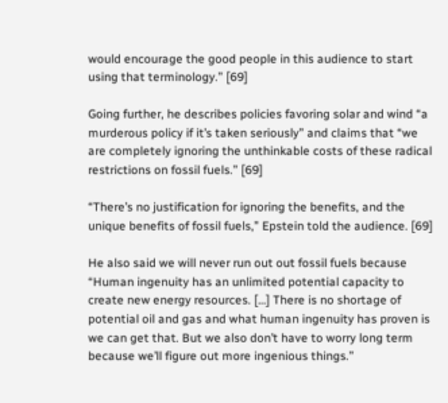would encourage the good people in this audience to start using that terminology.” [69]

Going further, he describes policies favoring solar and wind “a murderous policy if it’s taken seriously” and claims that “we are completely ignoring the unthinkable costs of these radical restrictions on fossil fuels.” [69]

“There’s no justification for ignoring the benefits, and the unique benefits of fossil fuels,” Epstein told the audience. [69]

He also said we will never run out out fossil fuels because “Human ingenuity has an unlimited potential capacity to create new energy resources. […] There is no shortage of potential oil and gas and what human ingenuity has proven is we can get that. But we also don’t have to worry long term because we’ll figure out more ingenious things.”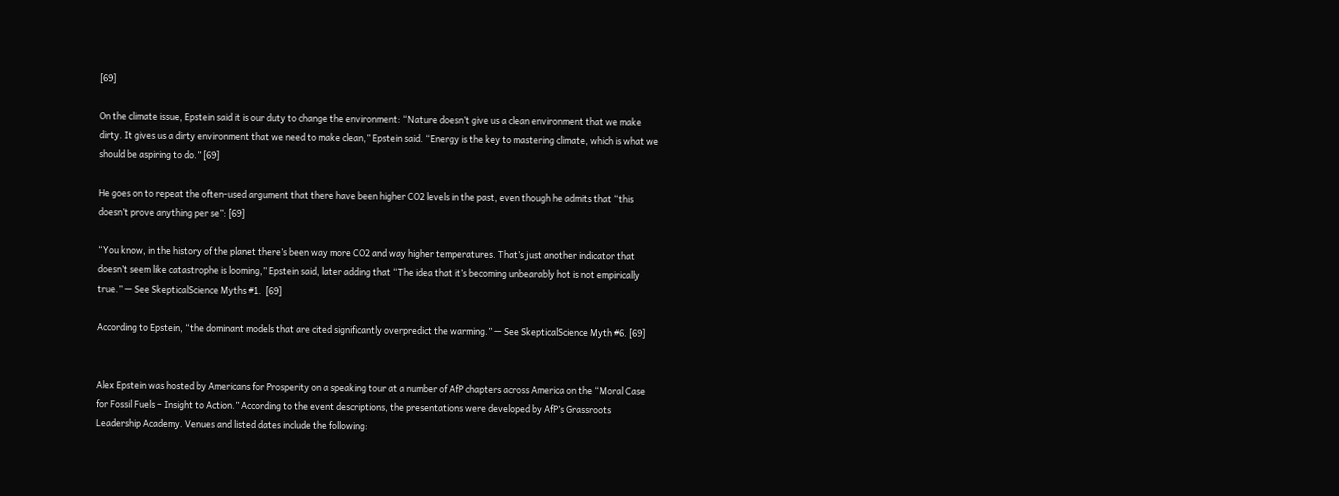[69]

On the climate issue, Epstein said it is our duty to change the environment: “Nature doesn’t give us a clean environment that we make dirty. It gives us a dirty environment that we need to make clean,” Epstein said. “Energy is the key to mastering climate, which is what we should be aspiring to do.” [69]

He goes on to repeat the often-used argument that there have been higher CO2 levels in the past, even though he admits that “this doesn’t prove anything per se”: [69]

“You know, in the history of the planet there’s been way more CO2 and way higher temperatures. That’s just another indicator that doesn’t seem like catastrophe is looming,” Epstein said, later adding that “The idea that it’s becoming unbearably hot is not empirically true.” — See SkepticalScience Myths #1.  [69]

According to Epstein, “the dominant models that are cited significantly overpredict the warming.” — See SkepticalScience Myth #6. [69]


Alex Epstein was hosted by Americans for Prosperity on a speaking tour at a number of AfP chapters across America on the “Moral Case for Fossil Fuels – Insight to Action.” According to the event descriptions, the presentations were developed by AfP’s Grassroots Leadership Academy. Venues and listed dates include the following: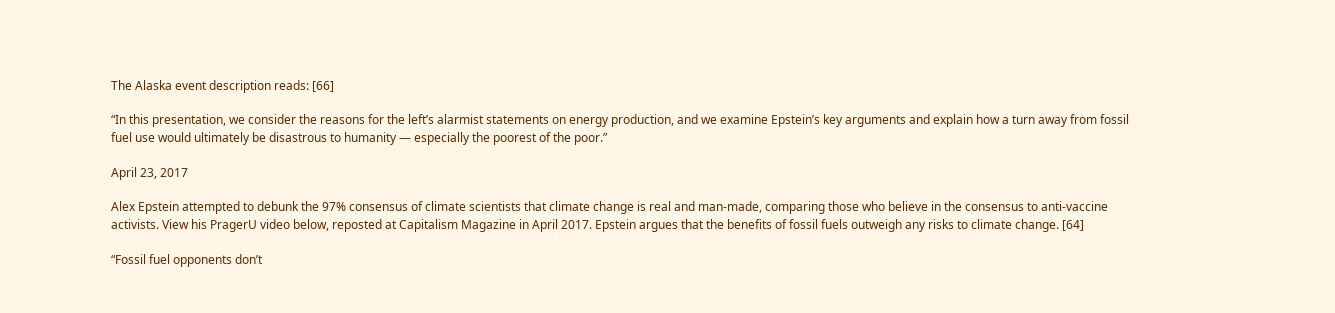The Alaska event description reads: [66]

“In this presentation, we consider the reasons for the left’s alarmist statements on energy production, and we examine Epstein’s key arguments and explain how a turn away from fossil fuel use would ultimately be disastrous to humanity — especially the poorest of the poor.”

April 23, 2017

Alex Epstein attempted to debunk the 97% consensus of climate scientists that climate change is real and man-made, comparing those who believe in the consensus to anti-vaccine activists. View his PragerU video below, reposted at Capitalism Magazine in April 2017. Epstein argues that the benefits of fossil fuels outweigh any risks to climate change. [64]

“Fossil fuel opponents don’t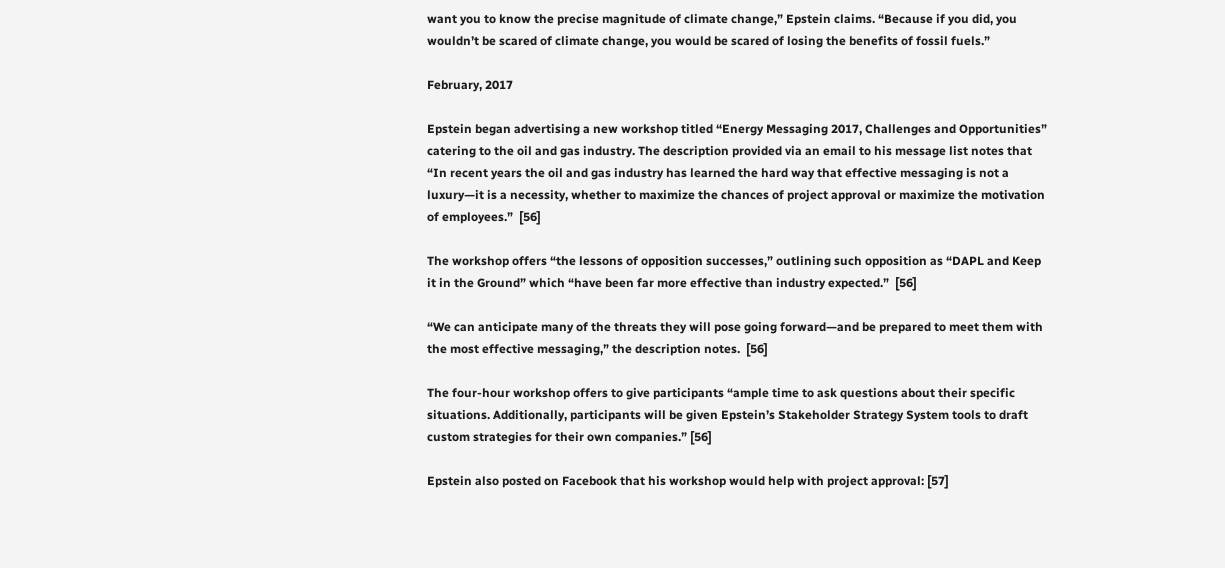want you to know the precise magnitude of climate change,” Epstein claims. “Because if you did, you wouldn’t be scared of climate change, you would be scared of losing the benefits of fossil fuels.”

February, 2017

Epstein began advertising a new workshop titled “Energy Messaging 2017, Challenges and Opportunities” catering to the oil and gas industry. The description provided via an email to his message list notes that “In recent years the oil and gas industry has learned the hard way that effective messaging is not a luxury—it is a necessity, whether to maximize the chances of project approval or maximize the motivation of employees.”  [56]

The workshop offers “the lessons of opposition successes,” outlining such opposition as “DAPL and Keep it in the Ground” which “have been far more effective than industry expected.”  [56]

“We can anticipate many of the threats they will pose going forward—and be prepared to meet them with the most effective messaging,” the description notes.  [56]

The four-hour workshop offers to give participants “ample time to ask questions about their specific situations. Additionally, participants will be given Epstein’s Stakeholder Strategy System tools to draft custom strategies for their own companies.” [56]

Epstein also posted on Facebook that his workshop would help with project approval: [57]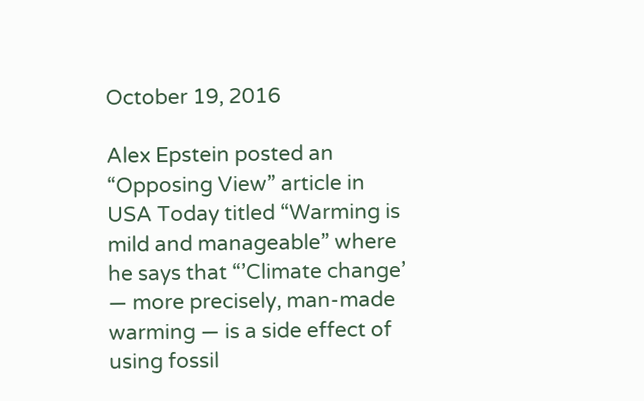October 19, 2016

Alex Epstein posted an “Opposing View” article in USA Today titled “Warming is mild and manageable” where he says that “’Climate change’ — more precisely, man-made warming — is a side effect of using fossil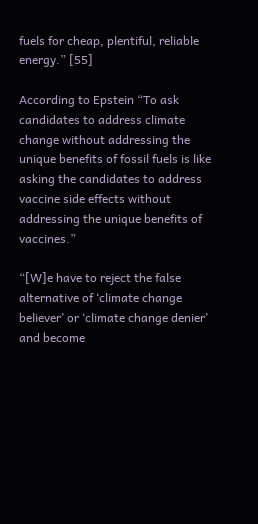fuels for cheap, plentiful, reliable energy.” [55]

According to Epstein “To ask candidates to address climate change without addressing the unique benefits of fossil fuels is like asking the candidates to address vaccine side effects without addressing the unique benefits of vaccines.”

“[W]e have to reject the false alternative of ‘climate change believer’ or ‘climate change denier’ and become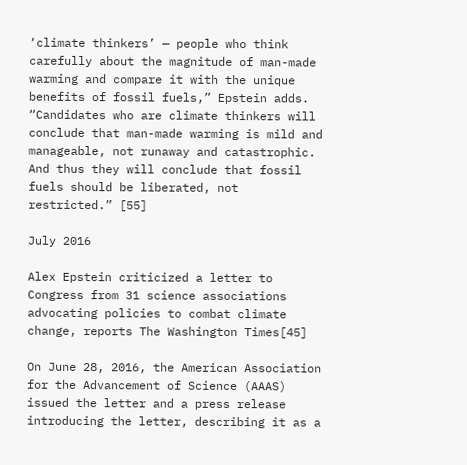‘climate thinkers’ — people who think carefully about the magnitude of man-made warming and compare it with the unique benefits of fossil fuels,” Epstein adds. “Candidates who are climate thinkers will conclude that man-made warming is mild and manageable, not runaway and catastrophic. And thus they will conclude that fossil fuels should be liberated, not restricted.” [55]

July 2016

Alex Epstein criticized a letter to Congress from 31 science associations advocating policies to combat climate change, reports The Washington Times[45]

On June 28, 2016, the American Association for the Advancement of Science (AAAS) issued the letter and a press release introducing the letter, describing it as a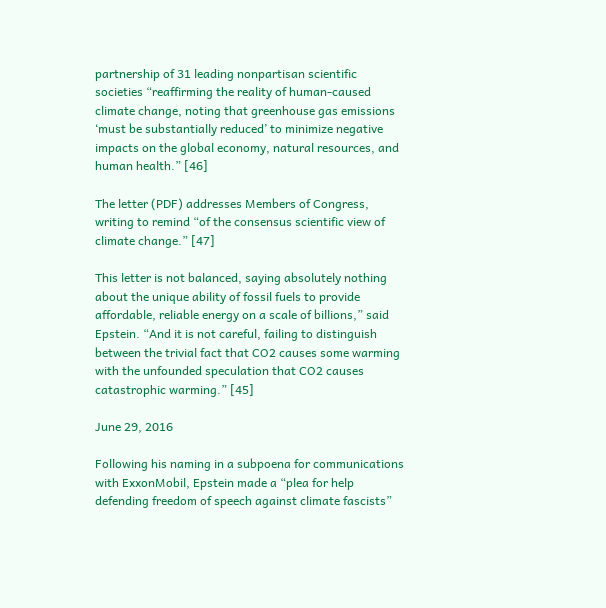partnership of 31 leading nonpartisan scientific societies “reaffirming the reality of human-caused climate change, noting that greenhouse gas emissions ‘must be substantially reduced’ to minimize negative impacts on the global economy, natural resources, and human health.” [46]

The letter (PDF) addresses Members of Congress, writing to remind “of the consensus scientific view of climate change.” [47]

This letter is not balanced, saying absolutely nothing about the unique ability of fossil fuels to provide affordable, reliable energy on a scale of billions,” said Epstein. “And it is not careful, failing to distinguish between the trivial fact that CO2 causes some warming with the unfounded speculation that CO2 causes catastrophic warming.” [45]

June 29, 2016

Following his naming in a subpoena for communications with ExxonMobil, Epstein made a “plea for help defending freedom of speech against climate fascists”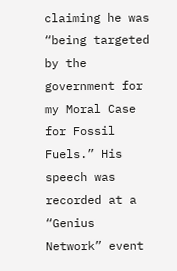claiming he was “being targeted by the government for my Moral Case for Fossil Fuels.” His speech was recorded at a “Genius Network” event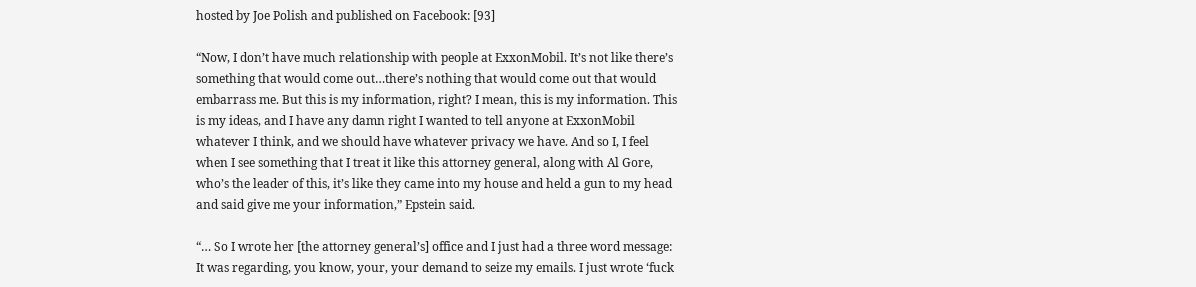hosted by Joe Polish and published on Facebook: [93]

“Now, I don’t have much relationship with people at ExxonMobil. It’s not like there’s something that would come out…there’s nothing that would come out that would embarrass me. But this is my information, right? I mean, this is my information. This is my ideas, and I have any damn right I wanted to tell anyone at ExxonMobil whatever I think, and we should have whatever privacy we have. And so I, I feel when I see something that I treat it like this attorney general, along with Al Gore, who’s the leader of this, it’s like they came into my house and held a gun to my head and said give me your information,” Epstein said.

“… So I wrote her [the attorney general’s] office and I just had a three word message: It was regarding, you know, your, your demand to seize my emails. I just wrote ‘fuck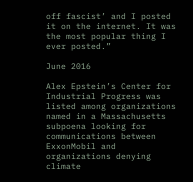off fascist’ and I posted it on the internet. It was the most popular thing I ever posted.”

June 2016

Alex Epstein’s Center for Industrial Progress was listed among organizations named in a Massachusetts subpoena looking for communications between ExxonMobil and organizations denying climate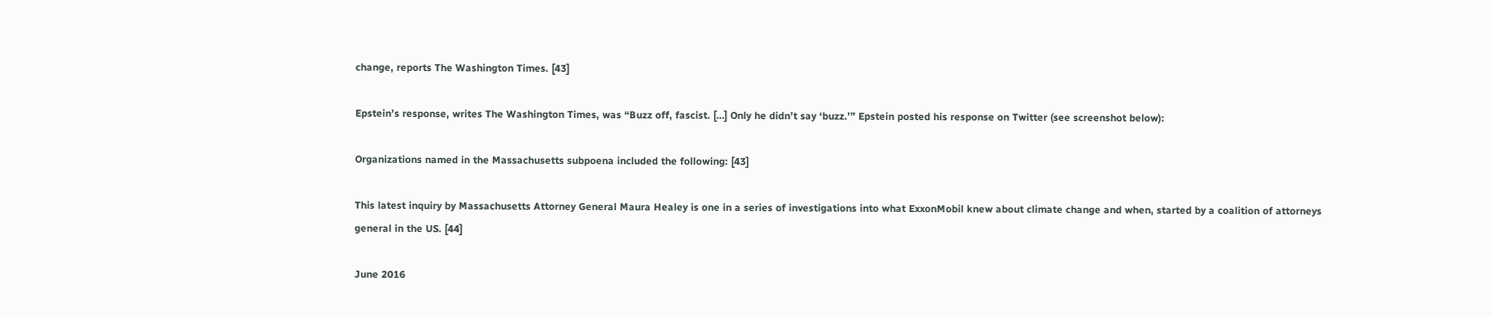change, reports The Washington Times. [43]

Epstein’s response, writes The Washington Times, was “Buzz off, fascist. […] Only he didn’t say ‘buzz.’” Epstein posted his response on Twitter (see screenshot below):

Organizations named in the Massachusetts subpoena included the following: [43]

This latest inquiry by Massachusetts Attorney General Maura Healey is one in a series of investigations into what ExxonMobil knew about climate change and when, started by a coalition of attorneys general in the US. [44]

June 2016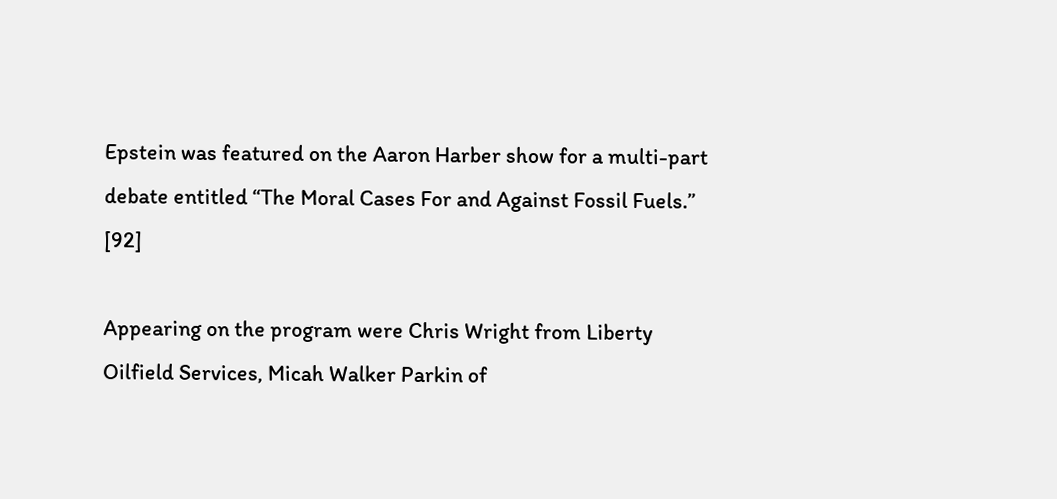Epstein was featured on the Aaron Harber show for a multi-part debate entitled “The Moral Cases For and Against Fossil Fuels.” [92]

Appearing on the program were Chris Wright from Liberty Oilfield Services, Micah Walker Parkin of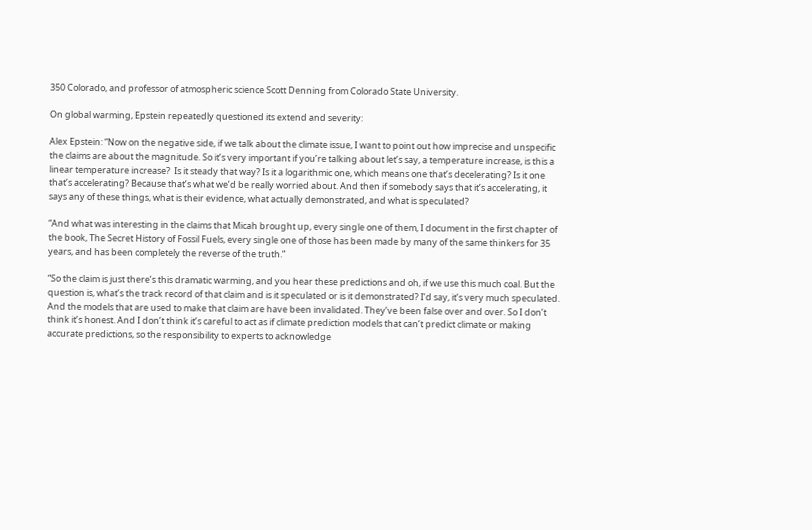350 Colorado, and professor of atmospheric science Scott Denning from Colorado State University.

On global warming, Epstein repeatedly questioned its extend and severity:

Alex Epstein: “Now on the negative side, if we talk about the climate issue, I want to point out how imprecise and unspecific the claims are about the magnitude. So it’s very important if you’re talking about let’s say, a temperature increase, is this a linear temperature increase?  Is it steady that way? Is it a logarithmic one, which means one that’s decelerating? Is it one that’s accelerating? Because that’s what we’d be really worried about. And then if somebody says that it’s accelerating, it says any of these things, what is their evidence, what actually demonstrated, and what is speculated?

“And what was interesting in the claims that Micah brought up, every single one of them, I document in the first chapter of the book, The Secret History of Fossil Fuels, every single one of those has been made by many of the same thinkers for 35 years, and has been completely the reverse of the truth.”

“So the claim is just there’s this dramatic warming, and you hear these predictions and oh, if we use this much coal. But the question is, what’s the track record of that claim and is it speculated or is it demonstrated? I’d say, it’s very much speculated. And the models that are used to make that claim are have been invalidated. They’ve been false over and over. So I don’t think it’s honest. And I don’t think it’s careful to act as if climate prediction models that can’t predict climate or making accurate predictions, so the responsibility to experts to acknowledge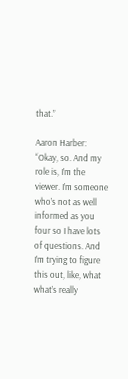that.”

Aaron Harber: “Okay, so. And my role is, I’m the viewer. I’m someone who’s not as well informed as you four so I have lots of questions. And I’m trying to figure this out, like, what what’s really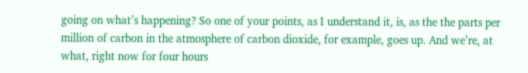going on what’s happening? So one of your points, as I understand it, is, as the the parts per million of carbon in the atmosphere of carbon dioxide, for example, goes up. And we’re, at what, right now for four hours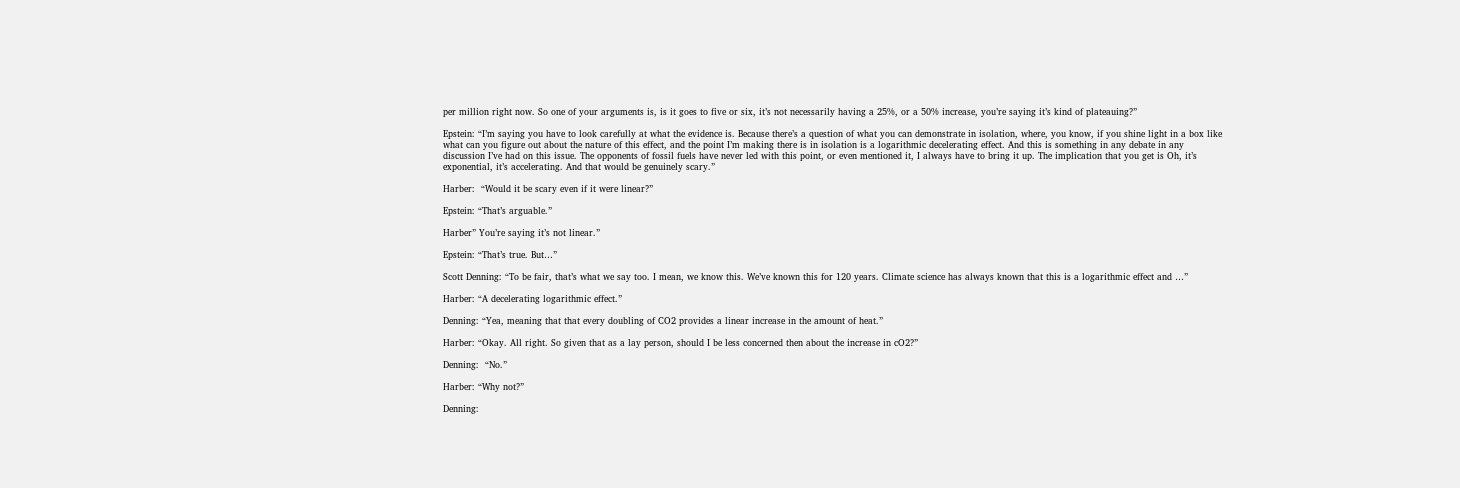per million right now. So one of your arguments is, is it goes to five or six, it’s not necessarily having a 25%, or a 50% increase, you’re saying it’s kind of plateauing?”

Epstein: “I’m saying you have to look carefully at what the evidence is. Because there’s a question of what you can demonstrate in isolation, where, you know, if you shine light in a box like what can you figure out about the nature of this effect, and the point I’m making there is in isolation is a logarithmic decelerating effect. And this is something in any debate in any discussion I’ve had on this issue. The opponents of fossil fuels have never led with this point, or even mentioned it, I always have to bring it up. The implication that you get is Oh, it’s exponential, it’s accelerating. And that would be genuinely scary.”

Harber:  “Would it be scary even if it were linear?”

Epstein: “That’s arguable.”

Harber” You’re saying it’s not linear.”

Epstein: “That’s true. But…”

Scott Denning: “To be fair, that’s what we say too. I mean, we know this. We’ve known this for 120 years. Climate science has always known that this is a logarithmic effect and …”

Harber: “A decelerating logarithmic effect.”

Denning: “Yea, meaning that that every doubling of CO2 provides a linear increase in the amount of heat.”

Harber: “Okay. All right. So given that as a lay person, should I be less concerned then about the increase in cO2?”

Denning:  “No.”

Harber: “Why not?”

Denning: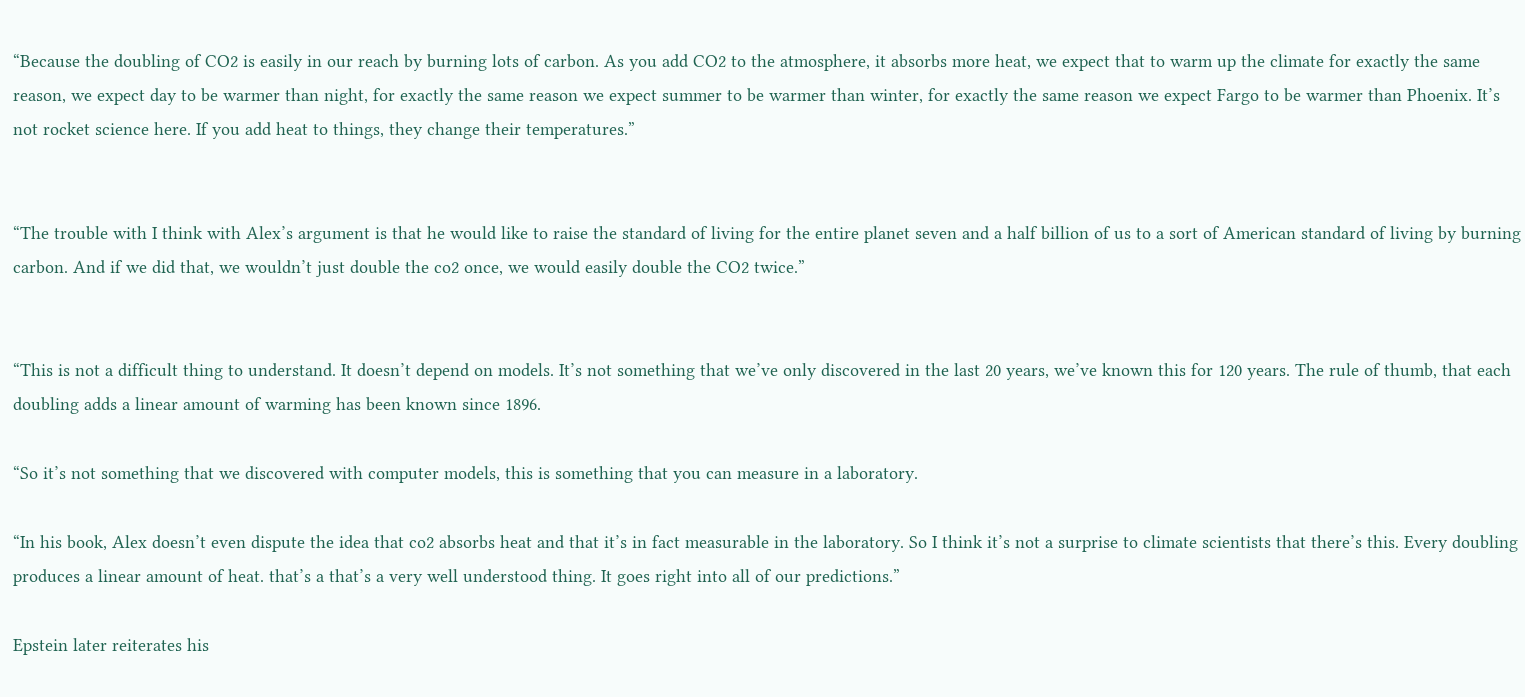“Because the doubling of CO2 is easily in our reach by burning lots of carbon. As you add CO2 to the atmosphere, it absorbs more heat, we expect that to warm up the climate for exactly the same reason, we expect day to be warmer than night, for exactly the same reason we expect summer to be warmer than winter, for exactly the same reason we expect Fargo to be warmer than Phoenix. It’s not rocket science here. If you add heat to things, they change their temperatures.”


“The trouble with I think with Alex’s argument is that he would like to raise the standard of living for the entire planet seven and a half billion of us to a sort of American standard of living by burning carbon. And if we did that, we wouldn’t just double the co2 once, we would easily double the CO2 twice.”


“This is not a difficult thing to understand. It doesn’t depend on models. It’s not something that we’ve only discovered in the last 20 years, we’ve known this for 120 years. The rule of thumb, that each doubling adds a linear amount of warming has been known since 1896.

“So it’s not something that we discovered with computer models, this is something that you can measure in a laboratory.

“In his book, Alex doesn’t even dispute the idea that co2 absorbs heat and that it’s in fact measurable in the laboratory. So I think it’s not a surprise to climate scientists that there’s this. Every doubling produces a linear amount of heat. that’s a that’s a very well understood thing. It goes right into all of our predictions.”

Epstein later reiterates his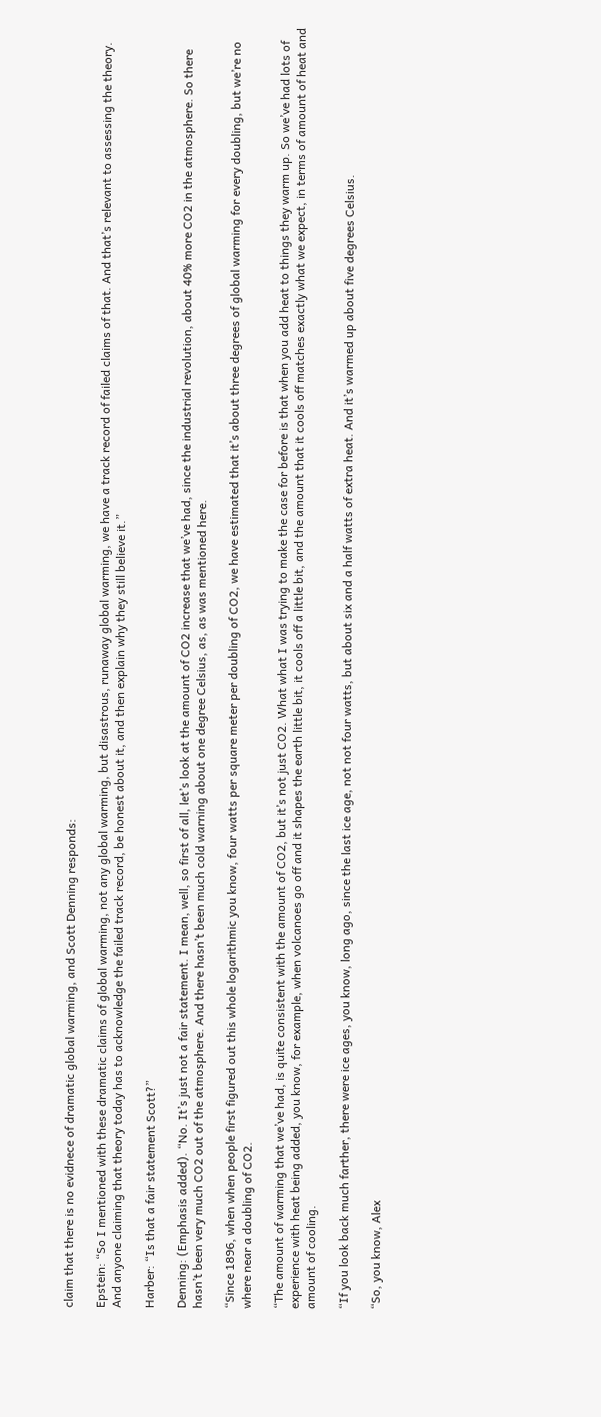claim that there is no evidnece of dramatic global warming, and Scott Denning responds:

Epstein: “So I mentioned with these dramatic claims of global warming, not any global warming, but disastrous, runaway global warming, we have a track record of failed claims of that. And that’s relevant to assessing the theory. And anyone claiming that theory today has to acknowledge the failed track record, be honest about it, and then explain why they still believe it.”

Harber: “Is that a fair statement Scott?”

Denning: (Emphasis added). “No. It’s just not a fair statement. I mean, well, so first of all, let’s look at the amount of CO2 increase that we’ve had, since the industrial revolution, about 40% more CO2 in the atmosphere. So there hasn’t been very much CO2 out of the atmosphere. And there hasn’t been much cold warning about one degree Celsius, as, as was mentioned here.

“Since 1896, when when people first figured out this whole logarithmic you know, four watts per square meter per doubling of CO2, we have estimated that it’s about three degrees of global warming for every doubling, but we’re no where near a doubling of CO2.

“The amount of warming that we’ve had, is quite consistent with the amount of CO2, but it’s not just CO2. What what I was trying to make the case for before is that when you add heat to things they warm up. So we’ve had lots of experience with heat being added, you know, for example, when volcanoes go off and it shapes the earth little bit, it cools off a little bit, and the amount that it cools off matches exactly what we expect, in terms of amount of heat and amount of cooling.

“If you look back much farther, there were ice ages, you know, long ago, since the last ice age, not not four watts, but about six and a half watts of extra heat. And it’s warmed up about five degrees Celsius.

“So, you know, Alex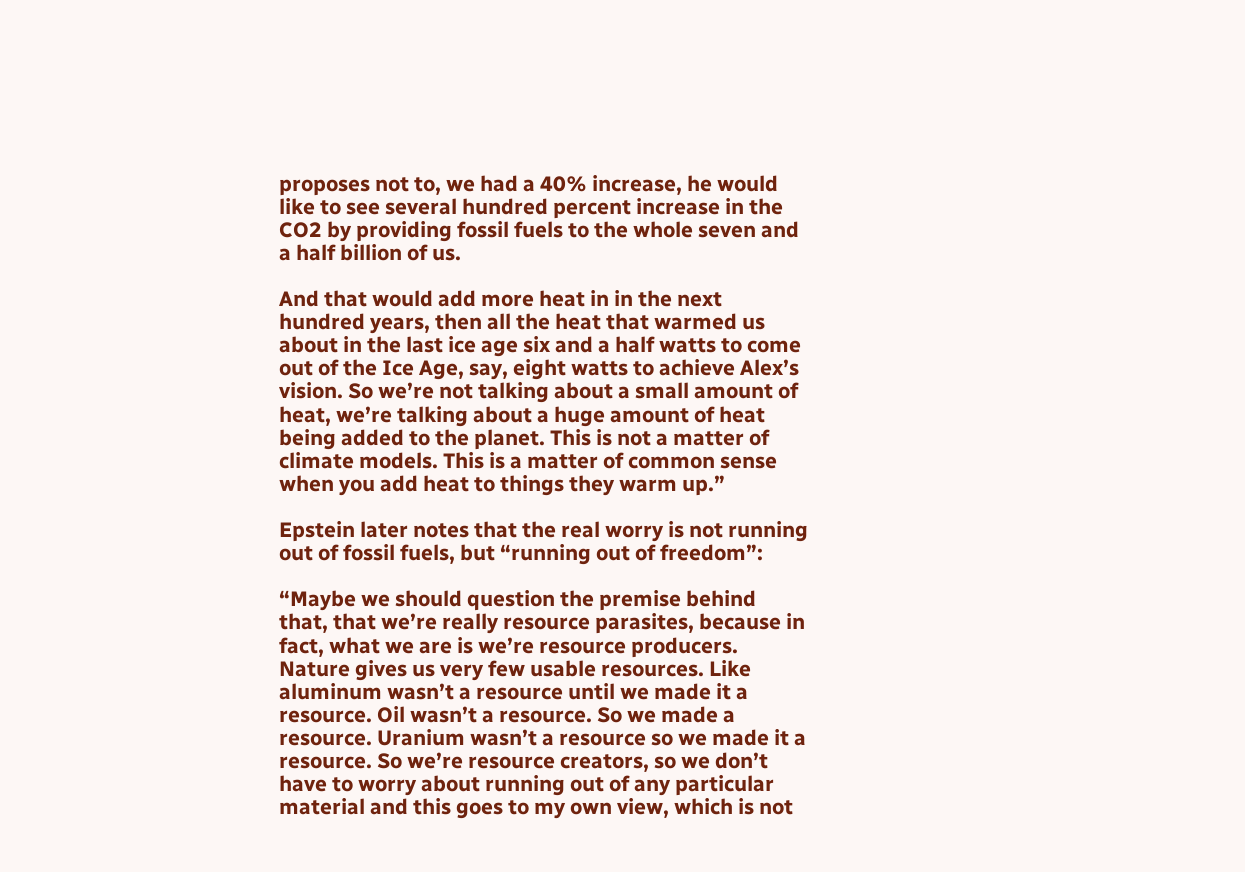proposes not to, we had a 40% increase, he would like to see several hundred percent increase in the CO2 by providing fossil fuels to the whole seven and a half billion of us.

And that would add more heat in in the next hundred years, then all the heat that warmed us about in the last ice age six and a half watts to come out of the Ice Age, say, eight watts to achieve Alex’s vision. So we’re not talking about a small amount of heat, we’re talking about a huge amount of heat being added to the planet. This is not a matter of climate models. This is a matter of common sense when you add heat to things they warm up.”

Epstein later notes that the real worry is not running out of fossil fuels, but “running out of freedom”:

“Maybe we should question the premise behind that, that we’re really resource parasites, because in fact, what we are is we’re resource producers. Nature gives us very few usable resources. Like aluminum wasn’t a resource until we made it a resource. Oil wasn’t a resource. So we made a resource. Uranium wasn’t a resource so we made it a resource. So we’re resource creators, so we don’t have to worry about running out of any particular material and this goes to my own view, which is not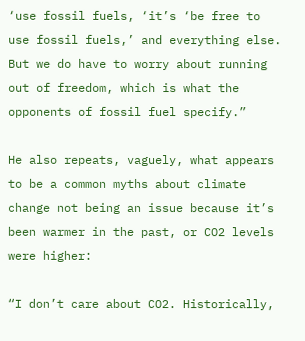‘use fossil fuels, ‘it’s ‘be free to use fossil fuels,’ and everything else. But we do have to worry about running out of freedom, which is what the opponents of fossil fuel specify.”

He also repeats, vaguely, what appears to be a common myths about climate change not being an issue because it’s been warmer in the past, or CO2 levels were higher:

“I don’t care about CO2. Historically,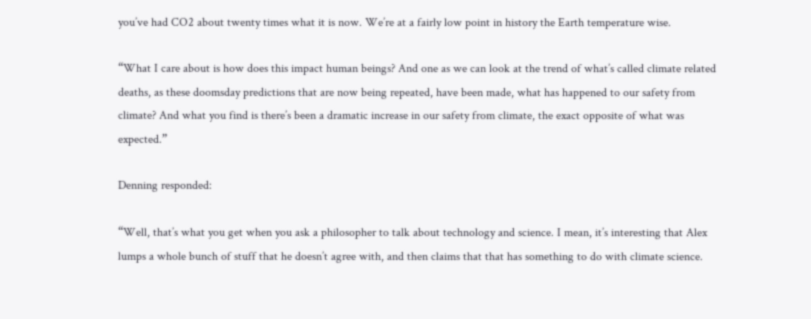you’ve had CO2 about twenty times what it is now. We’re at a fairly low point in history the Earth temperature wise.

“What I care about is how does this impact human beings? And one as we can look at the trend of what’s called climate related deaths, as these doomsday predictions that are now being repeated, have been made, what has happened to our safety from climate? And what you find is there’s been a dramatic increase in our safety from climate, the exact opposite of what was expected.”

Denning responded:

“Well, that’s what you get when you ask a philosopher to talk about technology and science. I mean, it’s interesting that Alex lumps a whole bunch of stuff that he doesn’t agree with, and then claims that that has something to do with climate science.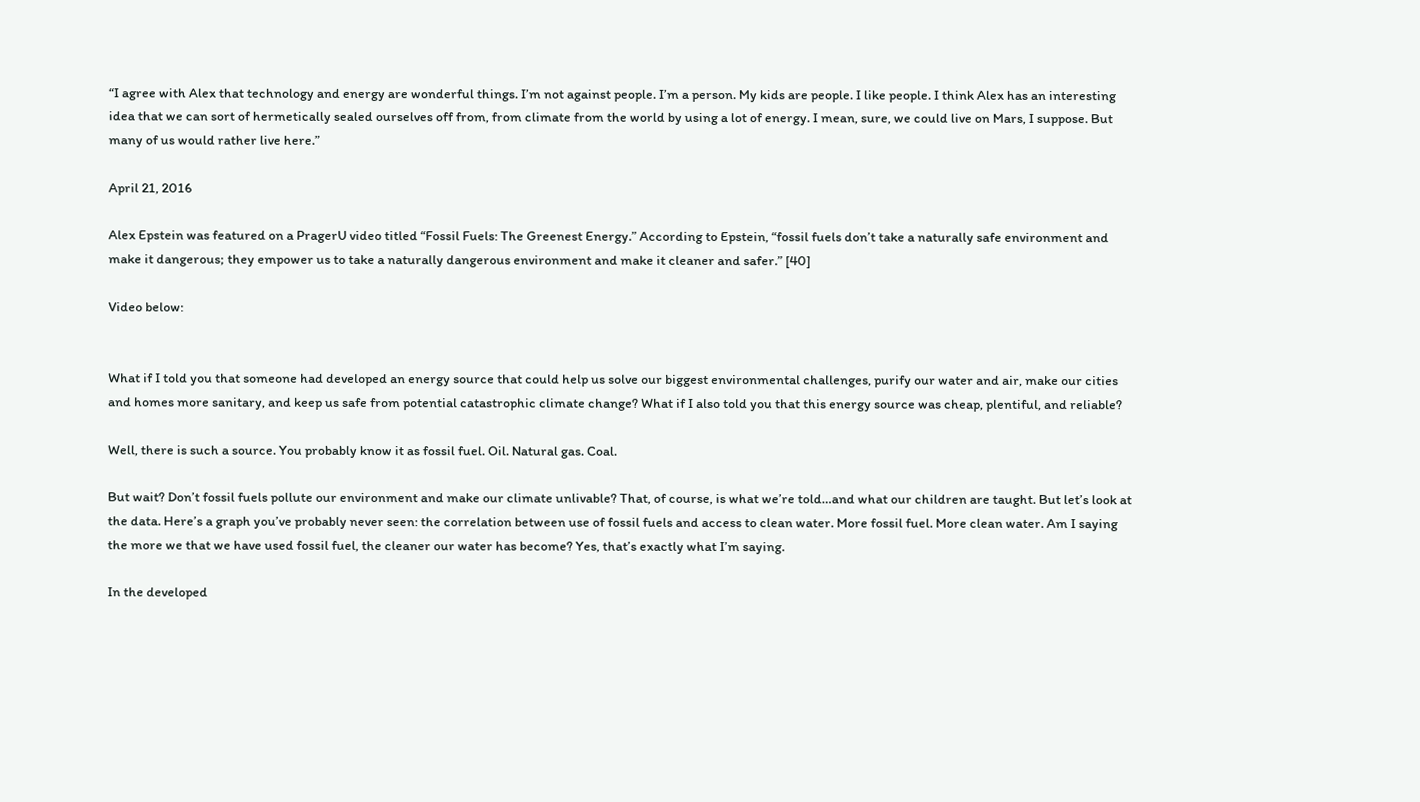“I agree with Alex that technology and energy are wonderful things. I’m not against people. I’m a person. My kids are people. I like people. I think Alex has an interesting idea that we can sort of hermetically sealed ourselves off from, from climate from the world by using a lot of energy. I mean, sure, we could live on Mars, I suppose. But many of us would rather live here.”

April 21, 2016

Alex Epstein was featured on a PragerU video titled “Fossil Fuels: The Greenest Energy.” According to Epstein, “fossil fuels don’t take a naturally safe environment and make it dangerous; they empower us to take a naturally dangerous environment and make it cleaner and safer.” [40]

Video below:


What if I told you that someone had developed an energy source that could help us solve our biggest environmental challenges, purify our water and air, make our cities and homes more sanitary, and keep us safe from potential catastrophic climate change? What if I also told you that this energy source was cheap, plentiful, and reliable?

Well, there is such a source. You probably know it as fossil fuel. Oil. Natural gas. Coal.

But wait? Don’t fossil fuels pollute our environment and make our climate unlivable? That, of course, is what we’re told…and what our children are taught. But let’s look at the data. Here’s a graph you’ve probably never seen: the correlation between use of fossil fuels and access to clean water. More fossil fuel. More clean water. Am I saying the more we that we have used fossil fuel, the cleaner our water has become? Yes, that’s exactly what I’m saying.

In the developed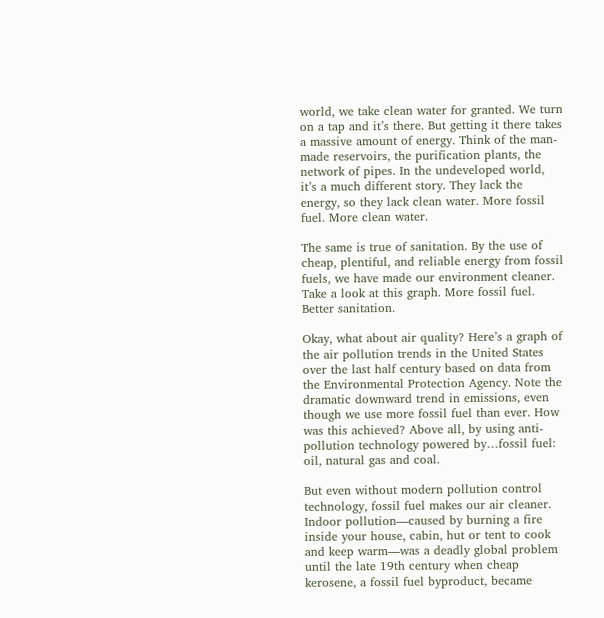world, we take clean water for granted. We turn on a tap and it’s there. But getting it there takes a massive amount of energy. Think of the man-made reservoirs, the purification plants, the network of pipes. In the undeveloped world, it’s a much different story. They lack the energy, so they lack clean water. More fossil fuel. More clean water.

The same is true of sanitation. By the use of cheap, plentiful, and reliable energy from fossil fuels, we have made our environment cleaner. Take a look at this graph. More fossil fuel. Better sanitation.

Okay, what about air quality? Here’s a graph of the air pollution trends in the United States over the last half century based on data from the Environmental Protection Agency. Note the dramatic downward trend in emissions, even though we use more fossil fuel than ever. How was this achieved? Above all, by using anti-pollution technology powered by…fossil fuel: oil, natural gas and coal.

But even without modern pollution control technology, fossil fuel makes our air cleaner. Indoor pollution—caused by burning a fire inside your house, cabin, hut or tent to cook and keep warm—was a deadly global problem until the late 19th century when cheap kerosene, a fossil fuel byproduct, became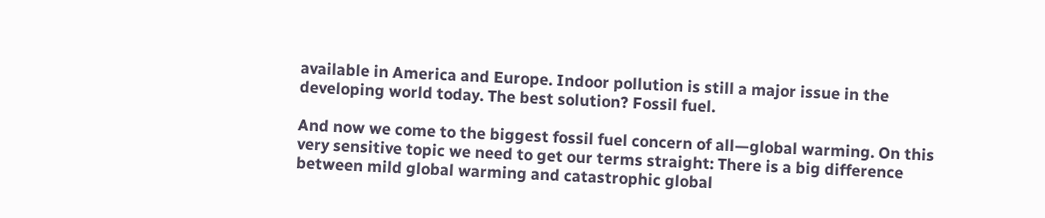available in America and Europe. Indoor pollution is still a major issue in the developing world today. The best solution? Fossil fuel.

And now we come to the biggest fossil fuel concern of all—global warming. On this very sensitive topic we need to get our terms straight: There is a big difference between mild global warming and catastrophic global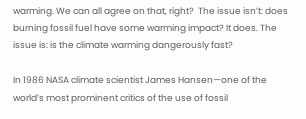warming. We can all agree on that, right?  The issue isn’t: does burning fossil fuel have some warming impact? It does. The issue is: is the climate warming dangerously fast?

In 1986 NASA climate scientist James Hansen—one of the world’s most prominent critics of the use of fossil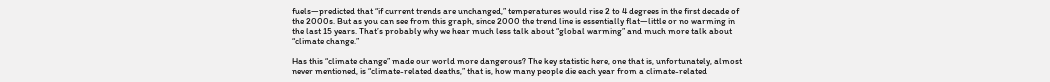fuels—predicted that “if current trends are unchanged,” temperatures would rise 2 to 4 degrees in the first decade of the 2000s. But as you can see from this graph, since 2000 the trend line is essentially flat—little or no warming in the last 15 years. That’s probably why we hear much less talk about “global warming” and much more talk about “climate change.”

Has this “climate change” made our world more dangerous? The key statistic here, one that is, unfortunately, almost never mentioned, is “climate-related deaths,” that is, how many people die each year from a climate-related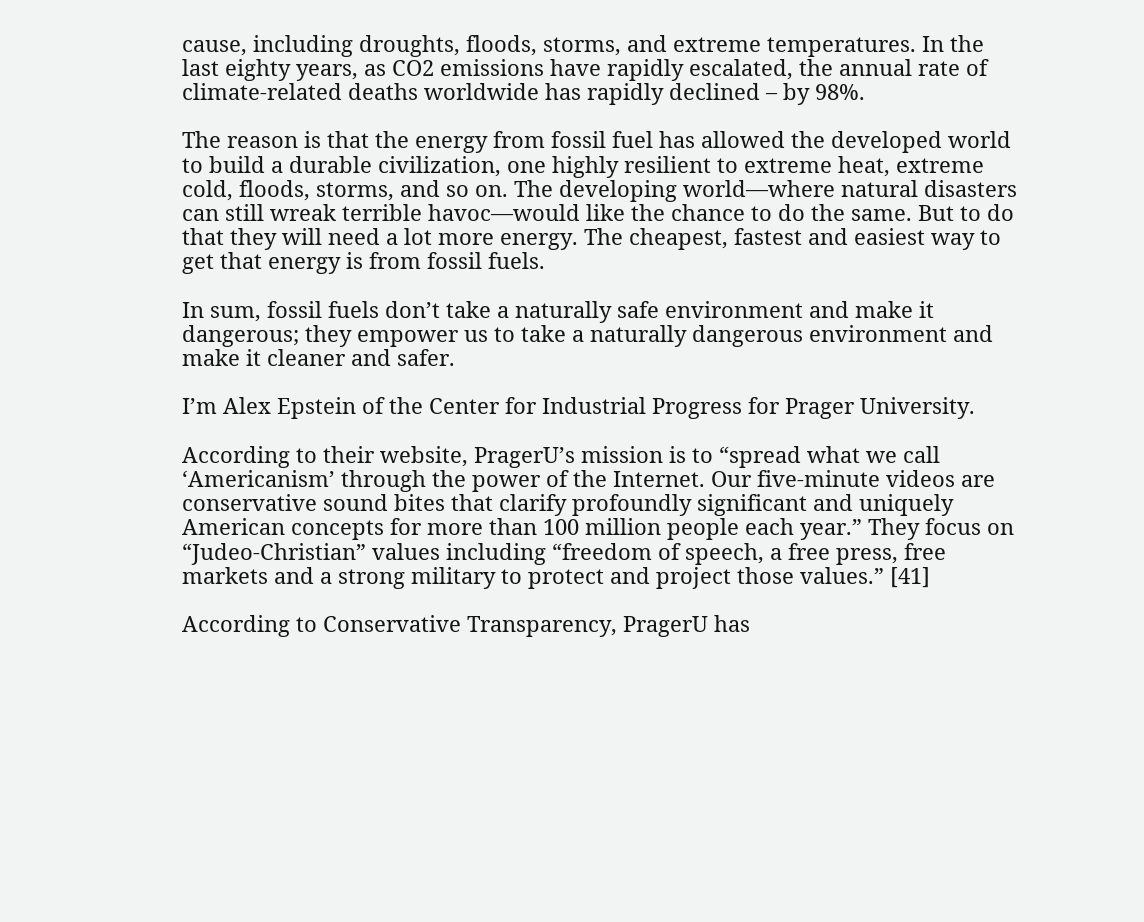cause, including droughts, floods, storms, and extreme temperatures. In the last eighty years, as CO2 emissions have rapidly escalated, the annual rate of climate-related deaths worldwide has rapidly declined – by 98%.

The reason is that the energy from fossil fuel has allowed the developed world to build a durable civilization, one highly resilient to extreme heat, extreme cold, floods, storms, and so on. The developing world—where natural disasters can still wreak terrible havoc—would like the chance to do the same. But to do that they will need a lot more energy. The cheapest, fastest and easiest way to get that energy is from fossil fuels.

In sum, fossil fuels don’t take a naturally safe environment and make it dangerous; they empower us to take a naturally dangerous environment and make it cleaner and safer.

I’m Alex Epstein of the Center for Industrial Progress for Prager University.

According to their website, PragerU’s mission is to “spread what we call ‘Americanism’ through the power of the Internet. Our five-minute videos are conservative sound bites that clarify profoundly significant and uniquely American concepts for more than 100 million people each year.” They focus on “Judeo-Christian” values including “freedom of speech, a free press, free markets and a strong military to protect and project those values.” [41]

According to Conservative Transparency, PragerU has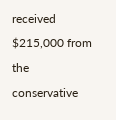received $215,000 from the conservative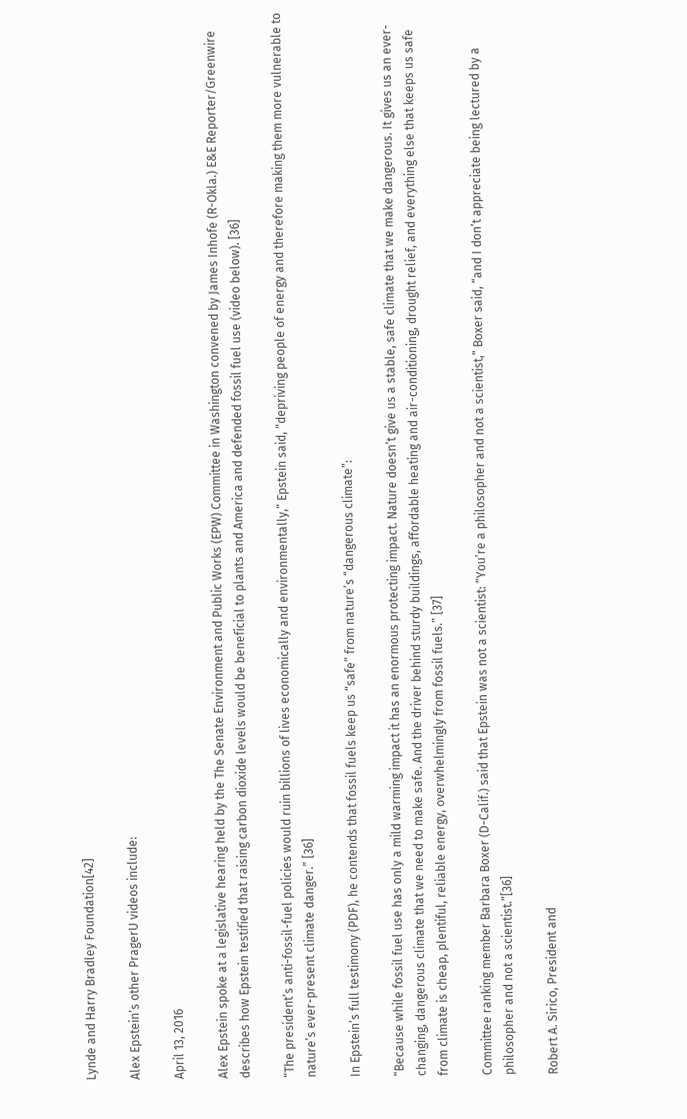Lynde and Harry Bradley Foundation[42]

Alex Epstein’s other PragerU videos include:

April 13, 2016

Alex Epstein spoke at a legislative hearing held by the The Senate Environment and Public Works (EPW) Committee in Washington convened by James Inhofe (R-Okla.) E&E Reporter/Greenwire describes how Epstein testified that raising carbon dioxide levels would be beneficial to plants and America and defended fossil fuel use (video below). [36]

“The president’s anti-fossil-fuel policies would ruin billions of lives economically and environmentally,” Epstein said, “depriving people of energy and therefore making them more vulnerable to nature’s ever-present climate danger.” [36]

In Epstein’s full testimony (PDF), he contends that fossil fuels keep us “safe” from nature’s “dangerous climate”:

“Because while fossil fuel use has only a mild warming impact it has an enormous protecting impact. Nature doesn’t give us a stable, safe climate that we make dangerous. It gives us an ever-changing, dangerous climate that we need to make safe. And the driver behind sturdy buildings, affordable heating and air-conditioning, drought relief, and everything else that keeps us safe from climate is cheap, plentiful, reliable energy, overwhelmingly from fossil fuels.” [37]

Committee ranking member Barbara Boxer (D-Calif.) said that Epstein was not a scientist: “You’re a philosopher and not a scientist,” Boxer said, “and I don’t appreciate being lectured by a philosopher and not a scientist.”[36]

Robert A. Sirico, President and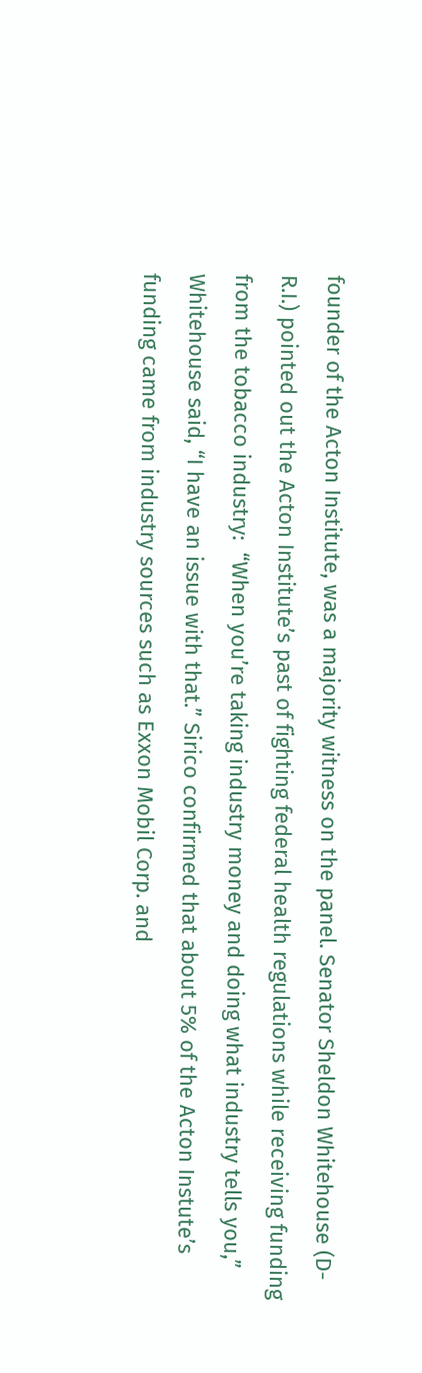founder of the Acton Institute, was a majority witness on the panel. Senator Sheldon Whitehouse (D-R.I.) pointed out the Acton Institute’s past of fighting federal health regulations while receiving funding from the tobacco industry:  “When you’re taking industry money and doing what industry tells you,” Whitehouse said, “I have an issue with that.” Sirico confirmed that about 5% of the Acton Instute’s funding came from industry sources such as Exxon Mobil Corp. and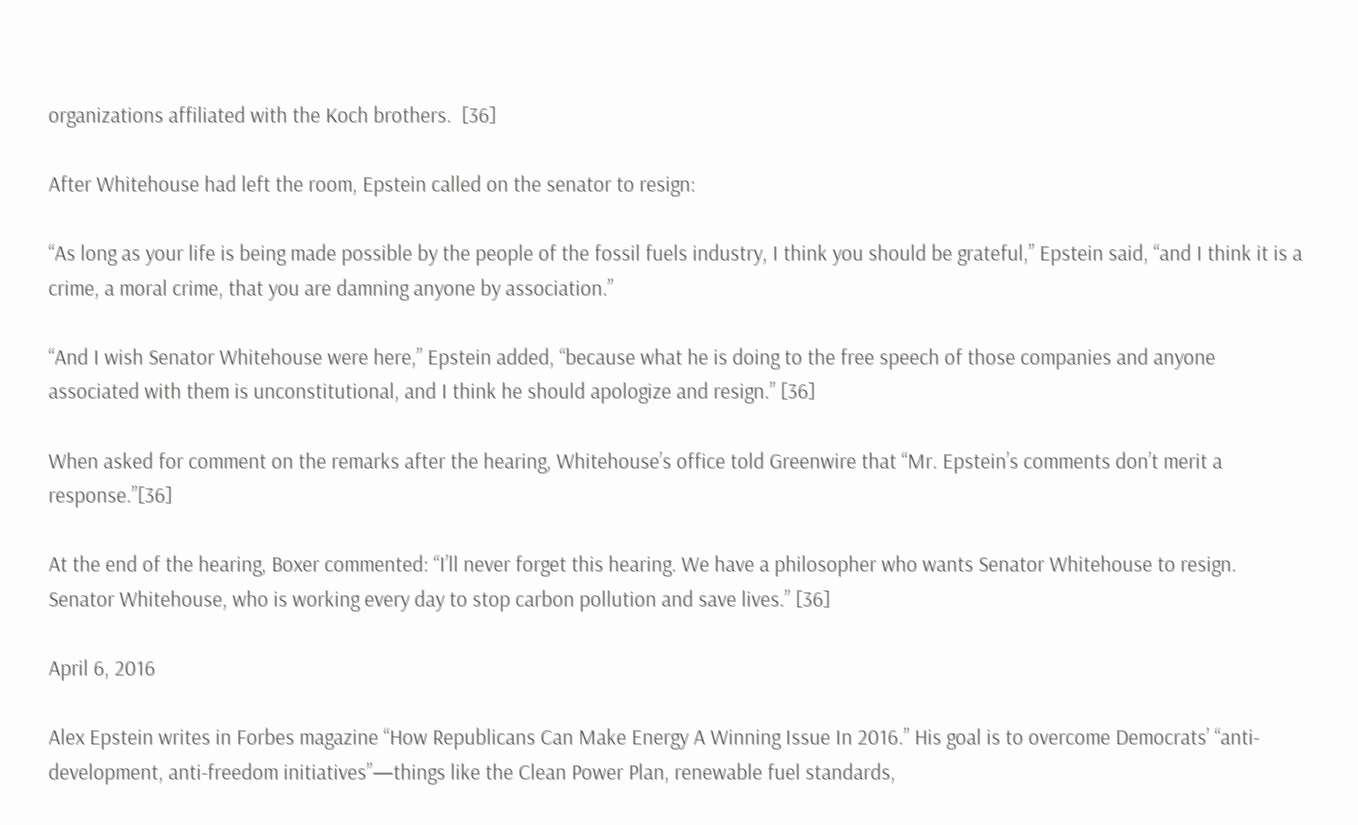organizations affiliated with the Koch brothers.  [36]

After Whitehouse had left the room, Epstein called on the senator to resign:

“As long as your life is being made possible by the people of the fossil fuels industry, I think you should be grateful,” Epstein said, “and I think it is a crime, a moral crime, that you are damning anyone by association.”

“And I wish Senator Whitehouse were here,” Epstein added, “because what he is doing to the free speech of those companies and anyone associated with them is unconstitutional, and I think he should apologize and resign.” [36]

When asked for comment on the remarks after the hearing, Whitehouse’s office told Greenwire that “Mr. Epstein’s comments don’t merit a response.”[36]

At the end of the hearing, Boxer commented: “I’ll never forget this hearing. We have a philosopher who wants Senator Whitehouse to resign. Senator Whitehouse, who is working every day to stop carbon pollution and save lives.” [36]

April 6, 2016

Alex Epstein writes in Forbes magazine “How Republicans Can Make Energy A Winning Issue In 2016.” His goal is to overcome Democrats’ “anti-development, anti-freedom initiatives”—things like the Clean Power Plan, renewable fuel standards,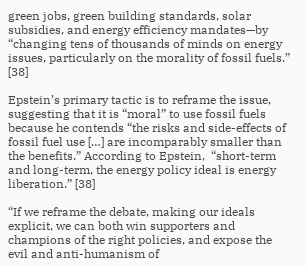green jobs, green building standards, solar subsidies, and energy efficiency mandates—by “changing tens of thousands of minds on energy issues, particularly on the morality of fossil fuels.” [38]

Epstein’s primary tactic is to reframe the issue, suggesting that it is “moral” to use fossil fuels because he contends “the risks and side-effects of fossil fuel use […] are incomparably smaller than the benefits.” According to Epstein,  “short-term and long-term, the energy policy ideal is energy liberation.” [38]

“If we reframe the debate, making our ideals explicit, we can both win supporters and champions of the right policies, and expose the evil and anti-humanism of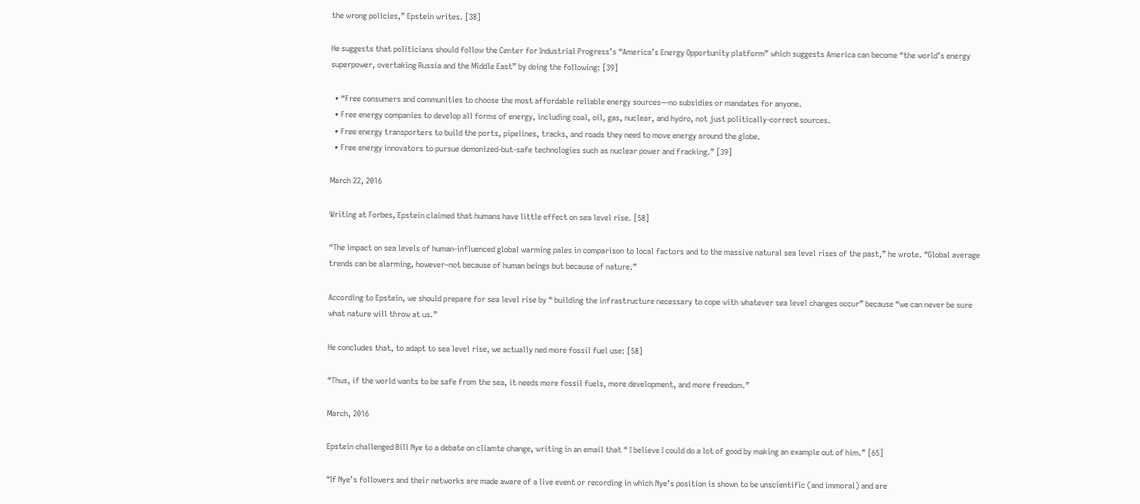the wrong policies,” Epstein writes. [38]

He suggests that politicians should follow the Center for Industrial Progress’s “America’s Energy Opportunity platform” which suggests America can become “the world’s energy superpower, overtaking Russia and the Middle East” by doing the following: [39]

  • “Free consumers and communities to choose the most affordable reliable energy sources—no subsidies or mandates for anyone.
  • Free energy companies to develop all forms of energy, including coal, oil, gas, nuclear, and hydro, not just politically-correct sources.
  • Free energy transporters to build the ports, pipelines, tracks, and roads they need to move energy around the globe.
  • Free energy innovators to pursue demonized-but-safe technologies such as nuclear power and fracking.” [39]

March 22, 2016

Writing at Forbes, Epstein claimed that humans have little effect on sea level rise. [58]

“The impact on sea levels of human-influenced global warming pales in comparison to local factors and to the massive natural sea level rises of the past,” he wrote. “Global average trends can be alarming, however–not because of human beings but because of nature.”

According to Epstein, we should prepare for sea level rise by “ building the infrastructure necessary to cope with whatever sea level changes occur” because “we can never be sure what nature will throw at us.”

He concludes that, to adapt to sea level rise, we actually ned more fossil fuel use: [58]

“Thus, if the world wants to be safe from the sea, it needs more fossil fuels, more development, and more freedom.”

March, 2016

Epstein challenged Bill Nye to a debate on cliamte change, writing in an email that “ I believe I could do a lot of good by making an example out of him.” [65]

“If Nye’s followers and their networks are made aware of a live event or recording in which Nye’s position is shown to be unscientific (and immoral) and are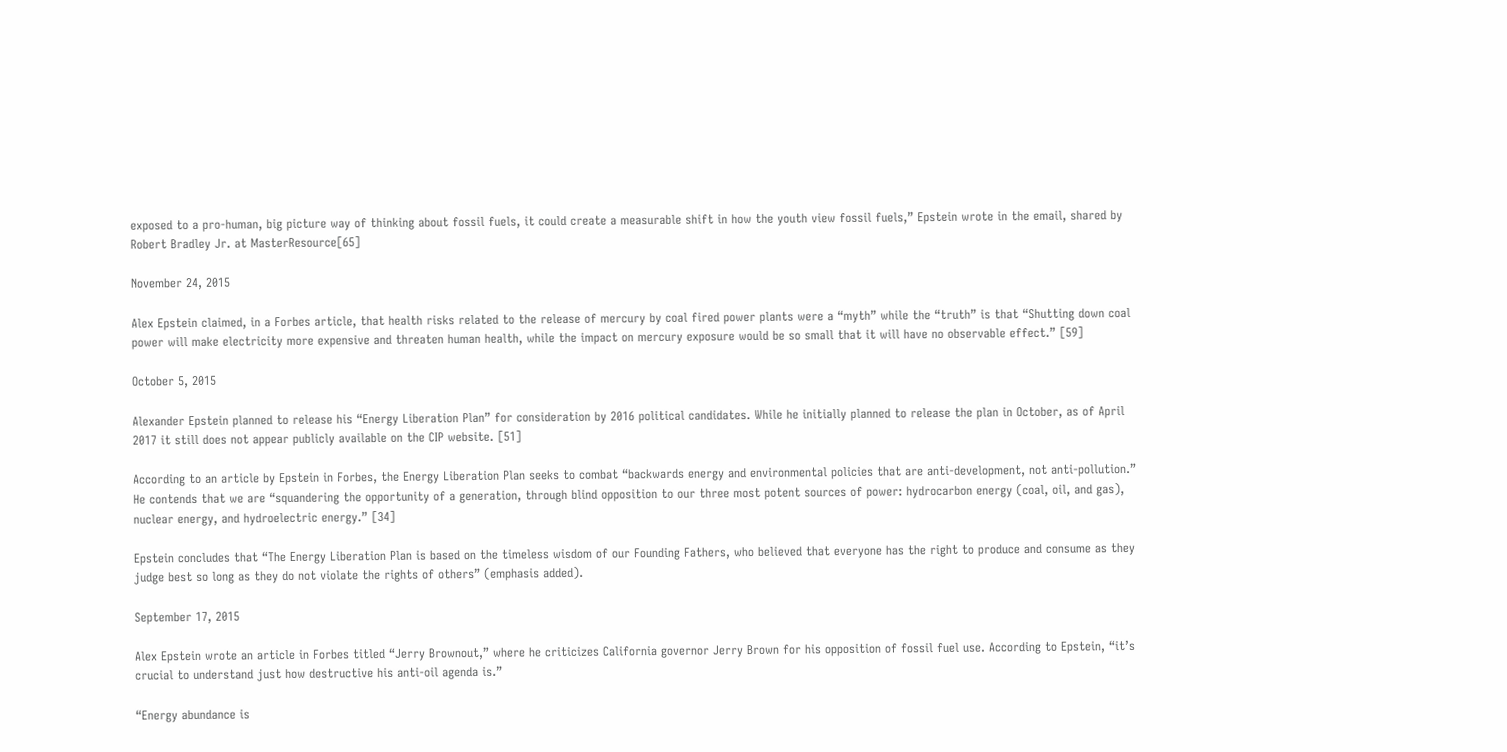exposed to a pro-human, big picture way of thinking about fossil fuels, it could create a measurable shift in how the youth view fossil fuels,” Epstein wrote in the email, shared by Robert Bradley Jr. at MasterResource[65]

November 24, 2015

Alex Epstein claimed, in a Forbes article, that health risks related to the release of mercury by coal fired power plants were a “myth” while the “truth” is that “Shutting down coal power will make electricity more expensive and threaten human health, while the impact on mercury exposure would be so small that it will have no observable effect.” [59]

October 5, 2015

Alexander Epstein planned to release his “Energy Liberation Plan” for consideration by 2016 political candidates. While he initially planned to release the plan in October, as of April 2017 it still does not appear publicly available on the CIP website. [51]

According to an article by Epstein in Forbes, the Energy Liberation Plan seeks to combat “backwards energy and environmental policies that are anti-development, not anti-pollution.” He contends that we are “squandering the opportunity of a generation, through blind opposition to our three most potent sources of power: hydrocarbon energy (coal, oil, and gas), nuclear energy, and hydroelectric energy.” [34]

Epstein concludes that “The Energy Liberation Plan is based on the timeless wisdom of our Founding Fathers, who believed that everyone has the right to produce and consume as they judge best so long as they do not violate the rights of others” (emphasis added).

September 17, 2015

Alex Epstein wrote an article in Forbes titled “Jerry Brownout,” where he criticizes California governor Jerry Brown for his opposition of fossil fuel use. According to Epstein, “it’s crucial to understand just how destructive his anti-oil agenda is.”

“Energy abundance is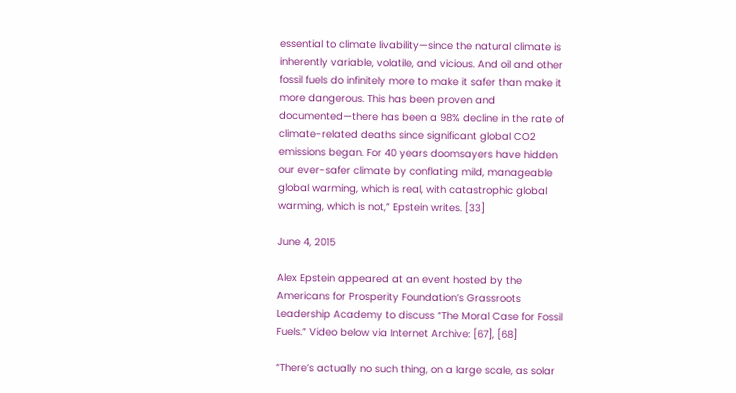essential to climate livability—since the natural climate is inherently variable, volatile, and vicious. And oil and other fossil fuels do infinitely more to make it safer than make it more dangerous. This has been proven and documented—there has been a 98% decline in the rate of climate-related deaths since significant global CO2 emissions began. For 40 years doomsayers have hidden our ever-safer climate by conflating mild, manageable global warming, which is real, with catastrophic global warming, which is not,” Epstein writes. [33]

June 4, 2015

Alex Epstein appeared at an event hosted by the Americans for Prosperity Foundation’s Grassroots Leadership Academy to discuss “The Moral Case for Fossil Fuels.” Video below via Internet Archive: [67], [68]

“There’s actually no such thing, on a large scale, as solar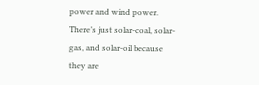power and wind power. There’s just solar-coal, solar-gas, and solar-oil because they are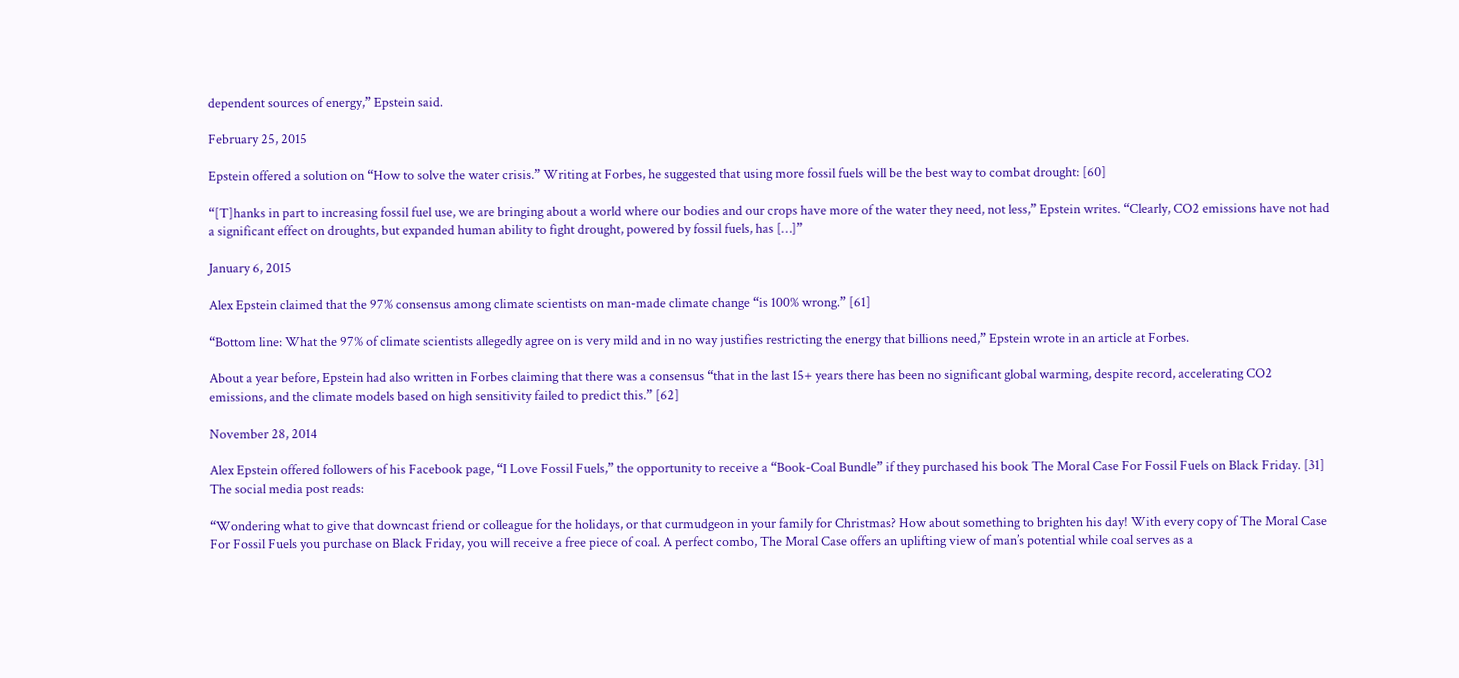dependent sources of energy,” Epstein said.

February 25, 2015

Epstein offered a solution on “How to solve the water crisis.” Writing at Forbes, he suggested that using more fossil fuels will be the best way to combat drought: [60]

“[T]hanks in part to increasing fossil fuel use, we are bringing about a world where our bodies and our crops have more of the water they need, not less,” Epstein writes. “Clearly, CO2 emissions have not had a significant effect on droughts, but expanded human ability to fight drought, powered by fossil fuels, has […]”

January 6, 2015

Alex Epstein claimed that the 97% consensus among climate scientists on man-made climate change “is 100% wrong.” [61]

“Bottom line: What the 97% of climate scientists allegedly agree on is very mild and in no way justifies restricting the energy that billions need,” Epstein wrote in an article at Forbes.

About a year before, Epstein had also written in Forbes claiming that there was a consensus “that in the last 15+ years there has been no significant global warming, despite record, accelerating CO2 emissions, and the climate models based on high sensitivity failed to predict this.” [62]

November 28, 2014

Alex Epstein offered followers of his Facebook page, “I Love Fossil Fuels,” the opportunity to receive a “Book-Coal Bundle” if they purchased his book The Moral Case For Fossil Fuels on Black Friday. [31] The social media post reads:

“Wondering what to give that downcast friend or colleague for the holidays, or that curmudgeon in your family for Christmas? How about something to brighten his day! With every copy of The Moral Case For Fossil Fuels you purchase on Black Friday, you will receive a free piece of coal. A perfect combo, The Moral Case offers an uplifting view of man’s potential while coal serves as a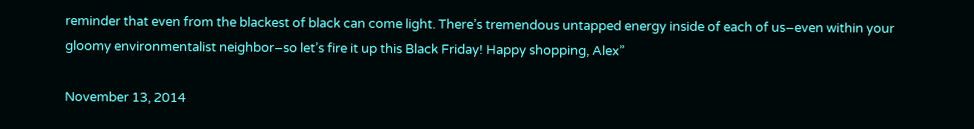reminder that even from the blackest of black can come light. There’s tremendous untapped energy inside of each of us–even within your gloomy environmentalist neighbor–so let’s fire it up this Black Friday! Happy shopping, Alex”

November 13, 2014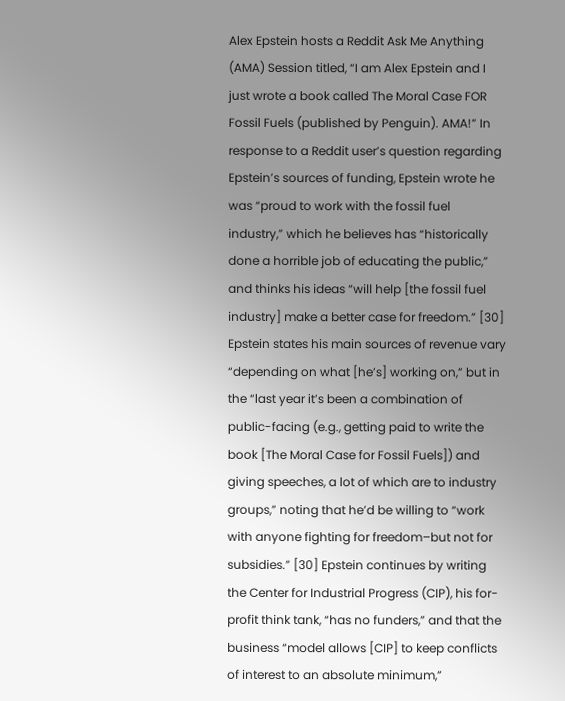Alex Epstein hosts a Reddit Ask Me Anything (AMA) Session titled, “I am Alex Epstein and I just wrote a book called The Moral Case FOR Fossil Fuels (published by Penguin). AMA!” In response to a Reddit user’s question regarding Epstein’s sources of funding, Epstein wrote he was “proud to work with the fossil fuel industry,” which he believes has “historically done a horrible job of educating the public,” and thinks his ideas “will help [the fossil fuel industry] make a better case for freedom.” [30] Epstein states his main sources of revenue vary “depending on what [he’s] working on,” but in the “last year it’s been a combination of public-facing (e.g., getting paid to write the book [The Moral Case for Fossil Fuels]) and giving speeches, a lot of which are to industry groups,” noting that he’d be willing to “work with anyone fighting for freedom–but not for subsidies.” [30] Epstein continues by writing the Center for Industrial Progress (CIP), his for-profit think tank, “has no funders,” and that the business “model allows [CIP] to keep conflicts of interest to an absolute minimum,”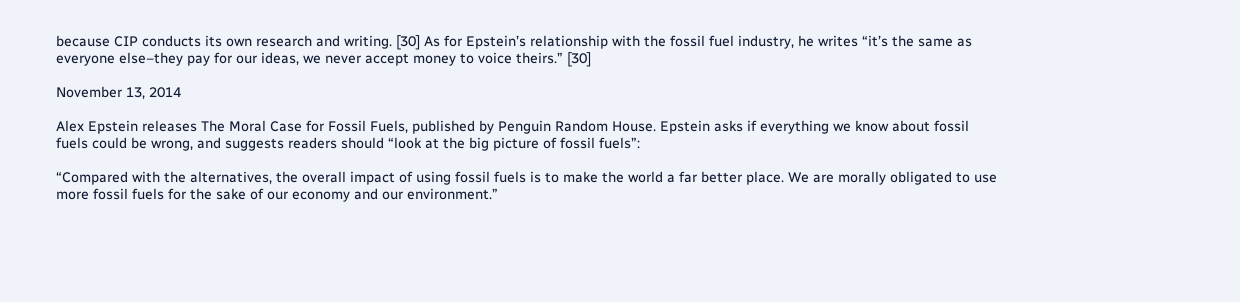because CIP conducts its own research and writing. [30] As for Epstein’s relationship with the fossil fuel industry, he writes “it’s the same as everyone else–they pay for our ideas, we never accept money to voice theirs.” [30]

November 13, 2014

Alex Epstein releases The Moral Case for Fossil Fuels, published by Penguin Random House. Epstein asks if everything we know about fossil fuels could be wrong, and suggests readers should “look at the big picture of fossil fuels”:

“Compared with the alternatives, the overall impact of using fossil fuels is to make the world a far better place. We are morally obligated to use more fossil fuels for the sake of our economy and our environment.”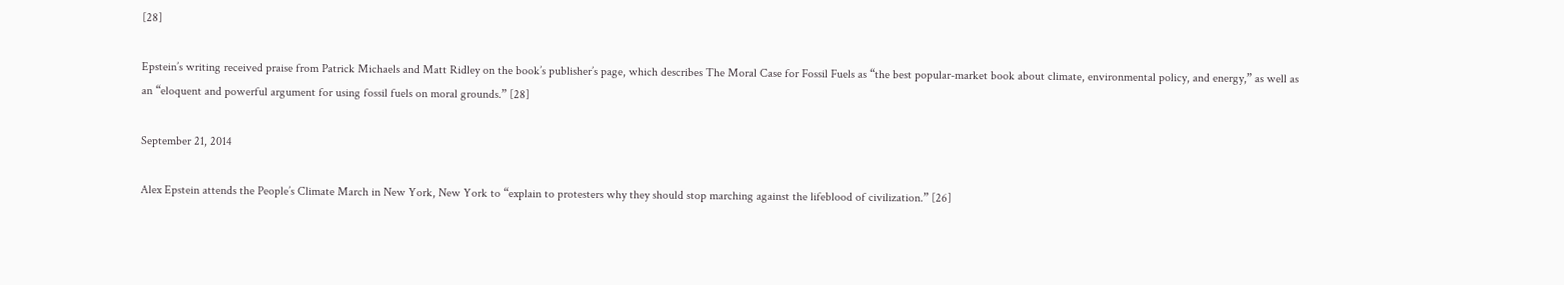[28]

Epstein’s writing received praise from Patrick Michaels and Matt Ridley on the book’s publisher’s page, which describes The Moral Case for Fossil Fuels as “the best popular-market book about climate, environmental policy, and energy,” as well as an “eloquent and powerful argument for using fossil fuels on moral grounds.” [28]

September 21, 2014

Alex Epstein attends the People’s Climate March in New York, New York to “explain to protesters why they should stop marching against the lifeblood of civilization.” [26]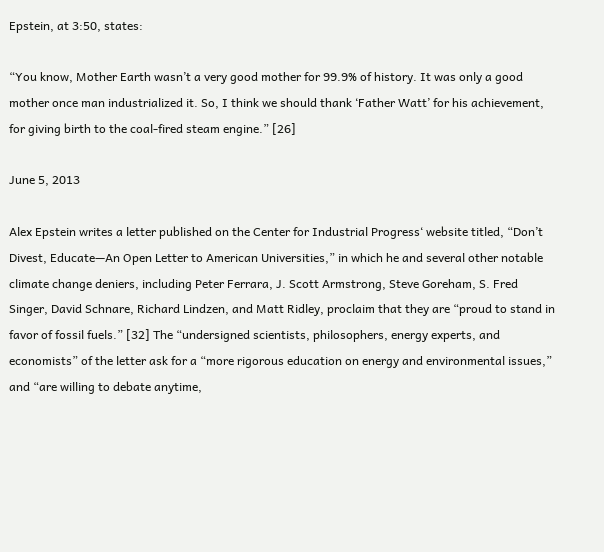Epstein, at 3:50, states:

“You know, Mother Earth wasn’t a very good mother for 99.9% of history. It was only a good mother once man industrialized it. So, I think we should thank ‘Father Watt’ for his achievement, for giving birth to the coal-fired steam engine.” [26]

June 5, 2013

Alex Epstein writes a letter published on the Center for Industrial Progress‘ website titled, “Don’t Divest, Educate—An Open Letter to American Universities,” in which he and several other notable climate change deniers, including Peter Ferrara, J. Scott Armstrong, Steve Goreham, S. Fred Singer, David Schnare, Richard Lindzen, and Matt Ridley, proclaim that they are “proud to stand in favor of fossil fuels.” [32] The “undersigned scientists, philosophers, energy experts, and economists” of the letter ask for a “more rigorous education on energy and environmental issues,” and “are willing to debate anytime,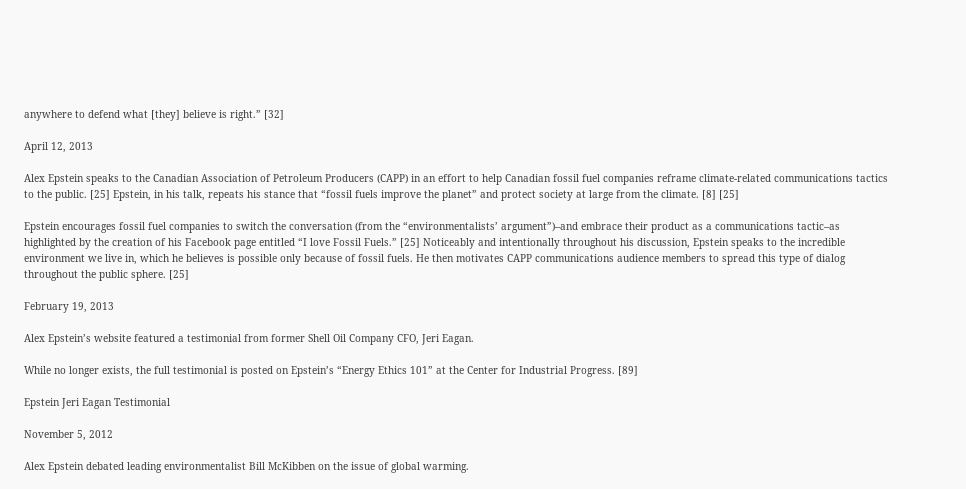anywhere to defend what [they] believe is right.” [32]

April 12, 2013

Alex Epstein speaks to the Canadian Association of Petroleum Producers (CAPP) in an effort to help Canadian fossil fuel companies reframe climate-related communications tactics to the public. [25] Epstein, in his talk, repeats his stance that “fossil fuels improve the planet” and protect society at large from the climate. [8] [25]

Epstein encourages fossil fuel companies to switch the conversation (from the “environmentalists’ argument”)–and embrace their product as a communications tactic–as highlighted by the creation of his Facebook page entitled “I love Fossil Fuels.” [25] Noticeably and intentionally throughout his discussion, Epstein speaks to the incredible environment we live in, which he believes is possible only because of fossil fuels. He then motivates CAPP communications audience members to spread this type of dialog throughout the public sphere. [25]

February 19, 2013

Alex Epstein’s website featured a testimonial from former Shell Oil Company CFO, Jeri Eagan.

While no longer exists, the full testimonial is posted on Epstein’s “Energy Ethics 101” at the Center for Industrial Progress. [89]

Epstein Jeri Eagan Testimonial

November 5, 2012

Alex Epstein debated leading environmentalist Bill McKibben on the issue of global warming.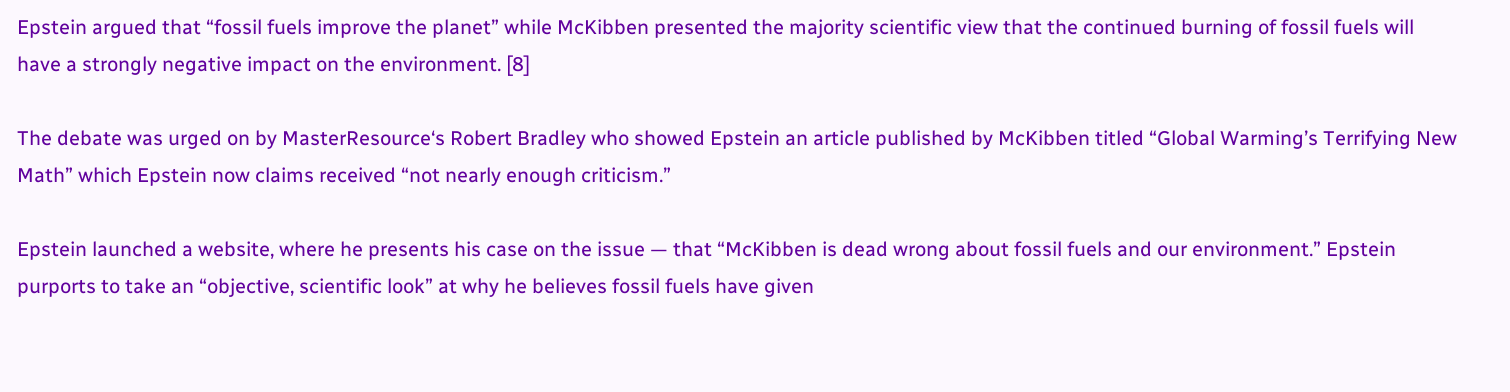Epstein argued that “fossil fuels improve the planet” while McKibben presented the majority scientific view that the continued burning of fossil fuels will have a strongly negative impact on the environment. [8]

The debate was urged on by MasterResource‘s Robert Bradley who showed Epstein an article published by McKibben titled “Global Warming’s Terrifying New Math” which Epstein now claims received “not nearly enough criticism.”

Epstein launched a website, where he presents his case on the issue — that “McKibben is dead wrong about fossil fuels and our environment.” Epstein purports to take an “objective, scientific look” at why he believes fossil fuels have given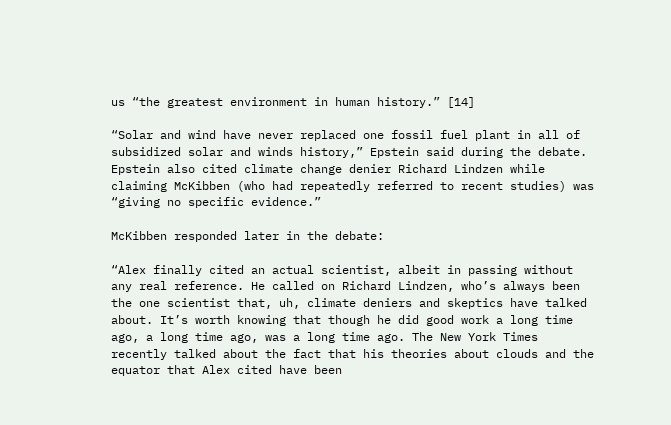us “the greatest environment in human history.” [14]

“Solar and wind have never replaced one fossil fuel plant in all of subsidized solar and winds history,” Epstein said during the debate. Epstein also cited climate change denier Richard Lindzen while claiming McKibben (who had repeatedly referred to recent studies) was “giving no specific evidence.”

McKibben responded later in the debate:

“Alex finally cited an actual scientist, albeit in passing without any real reference. He called on Richard Lindzen, who’s always been the one scientist that, uh, climate deniers and skeptics have talked about. It’s worth knowing that though he did good work a long time ago, a long time ago, was a long time ago. The New York Times recently talked about the fact that his theories about clouds and the equator that Alex cited have been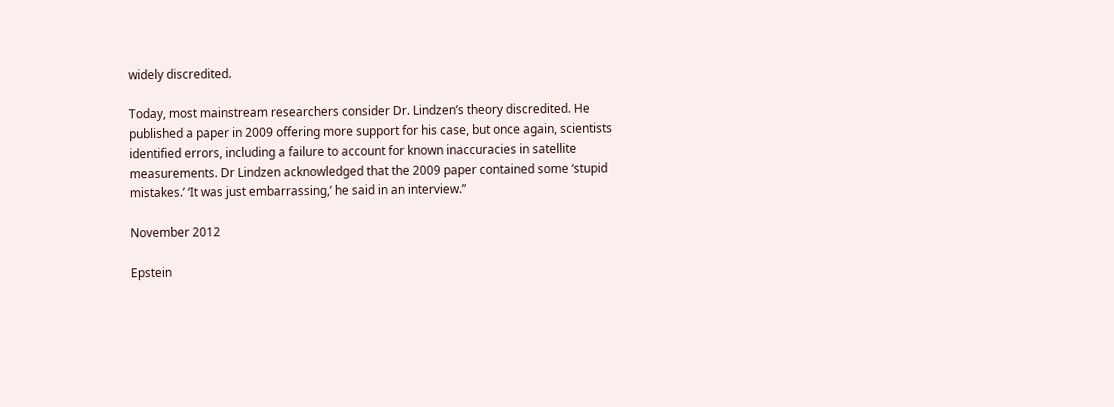widely discredited.

Today, most mainstream researchers consider Dr. Lindzen’s theory discredited. He published a paper in 2009 offering more support for his case, but once again, scientists identified errors, including a failure to account for known inaccuracies in satellite measurements. Dr Lindzen acknowledged that the 2009 paper contained some ‘stupid mistakes.’ ‘It was just embarrassing,’ he said in an interview.”

November 2012

Epstein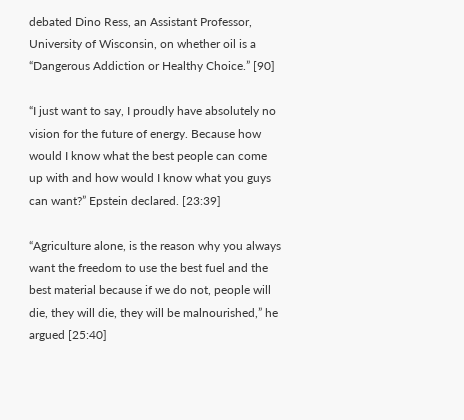debated Dino Ress, an Assistant Professor, University of Wisconsin, on whether oil is a “Dangerous Addiction or Healthy Choice.” [90]

“I just want to say, I proudly have absolutely no vision for the future of energy. Because how would I know what the best people can come up with and how would I know what you guys can want?” Epstein declared. [23:39]

“Agriculture alone, is the reason why you always want the freedom to use the best fuel and the best material because if we do not, people will die, they will die, they will be malnourished,” he argued [25:40]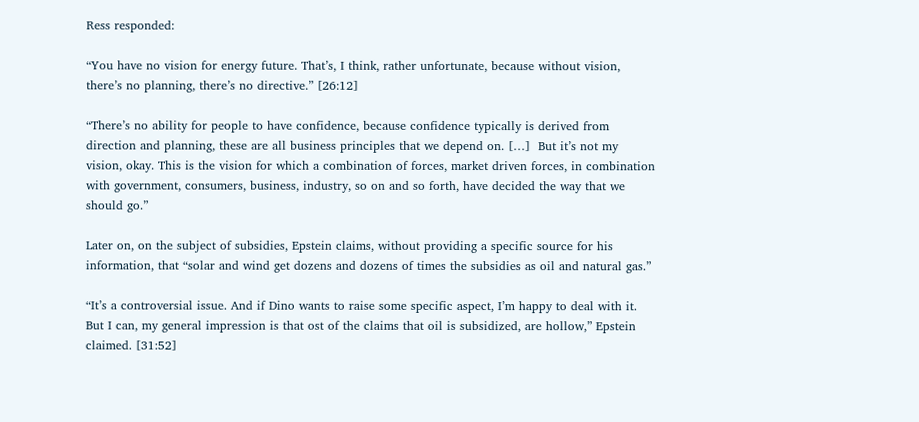Ress responded:

“You have no vision for energy future. That’s, I think, rather unfortunate, because without vision, there’s no planning, there’s no directive.” [26:12]

“There’s no ability for people to have confidence, because confidence typically is derived from direction and planning, these are all business principles that we depend on. […]  But it’s not my vision, okay. This is the vision for which a combination of forces, market driven forces, in combination with government, consumers, business, industry, so on and so forth, have decided the way that we should go.”

Later on, on the subject of subsidies, Epstein claims, without providing a specific source for his information, that “solar and wind get dozens and dozens of times the subsidies as oil and natural gas.”

“It’s a controversial issue. And if Dino wants to raise some specific aspect, I’m happy to deal with it. But I can, my general impression is that ost of the claims that oil is subsidized, are hollow,” Epstein claimed. [31:52]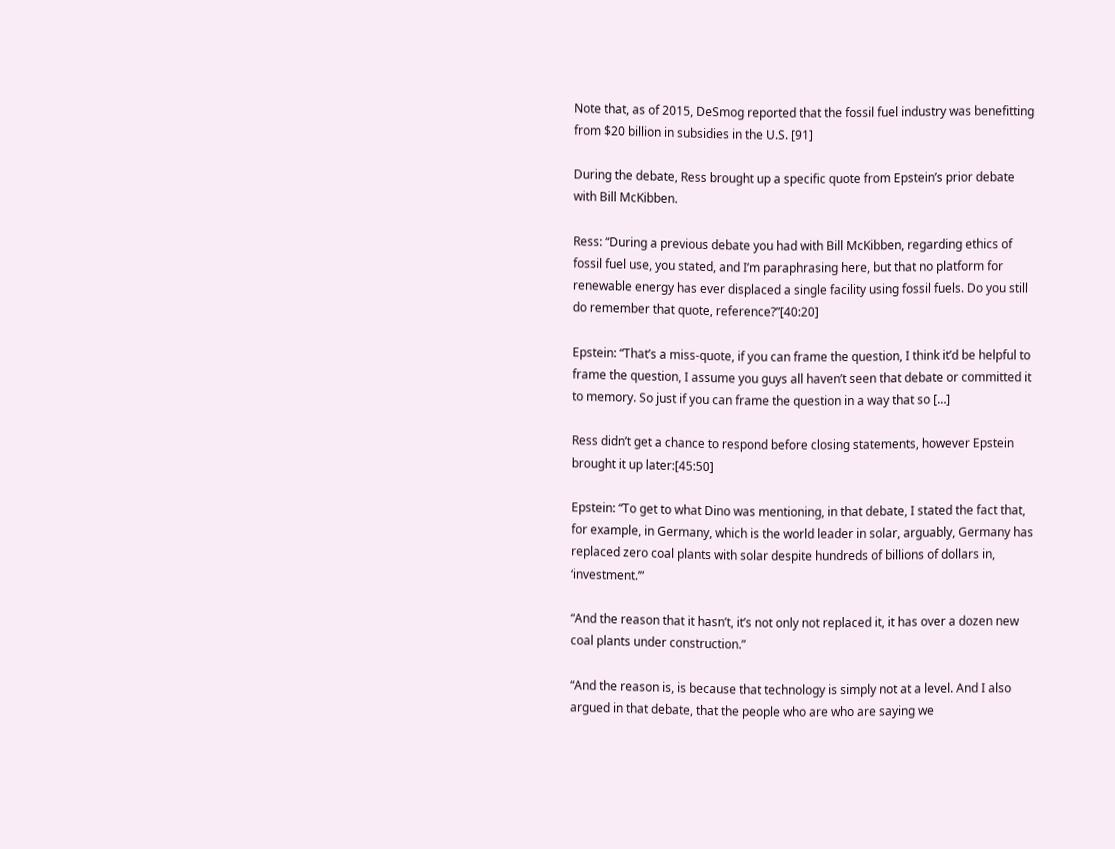Note that, as of 2015, DeSmog reported that the fossil fuel industry was benefitting from $20 billion in subsidies in the U.S. [91]

During the debate, Ress brought up a specific quote from Epstein’s prior debate with Bill McKibben.

Ress: “During a previous debate you had with Bill McKibben, regarding ethics of fossil fuel use, you stated, and I’m paraphrasing here, but that no platform for renewable energy has ever displaced a single facility using fossil fuels. Do you still do remember that quote, reference?”[40:20]

Epstein: “That’s a miss-quote, if you can frame the question, I think it’d be helpful to frame the question, I assume you guys all haven’t seen that debate or committed it to memory. So just if you can frame the question in a way that so […]

Ress didn’t get a chance to respond before closing statements, however Epstein brought it up later:[45:50]

Epstein: “To get to what Dino was mentioning, in that debate, I stated the fact that, for example, in Germany, which is the world leader in solar, arguably, Germany has replaced zero coal plants with solar despite hundreds of billions of dollars in, ‘investment.’”

“And the reason that it hasn’t, it’s not only not replaced it, it has over a dozen new coal plants under construction.”

“And the reason is, is because that technology is simply not at a level. And I also argued in that debate, that the people who are who are saying we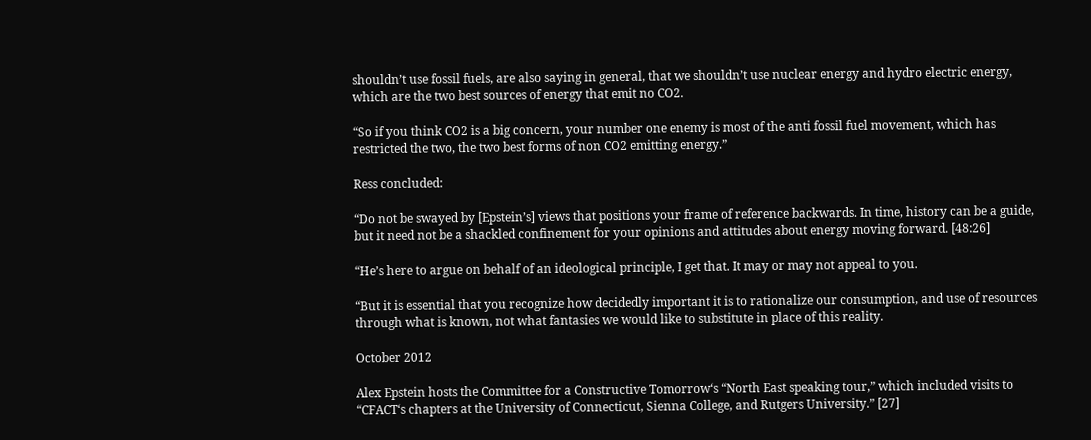shouldn’t use fossil fuels, are also saying in general, that we shouldn’t use nuclear energy and hydro electric energy, which are the two best sources of energy that emit no CO2.

“So if you think CO2 is a big concern, your number one enemy is most of the anti fossil fuel movement, which has restricted the two, the two best forms of non CO2 emitting energy.”

Ress concluded:

“Do not be swayed by [Epstein’s] views that positions your frame of reference backwards. In time, history can be a guide, but it need not be a shackled confinement for your opinions and attitudes about energy moving forward. [48:26]

“He’s here to argue on behalf of an ideological principle, I get that. It may or may not appeal to you.

“But it is essential that you recognize how decidedly important it is to rationalize our consumption, and use of resources through what is known, not what fantasies we would like to substitute in place of this reality.

October 2012

Alex Epstein hosts the Committee for a Constructive Tomorrow‘s “North East speaking tour,” which included visits to “CFACT‘s chapters at the University of Connecticut, Sienna College, and Rutgers University.” [27]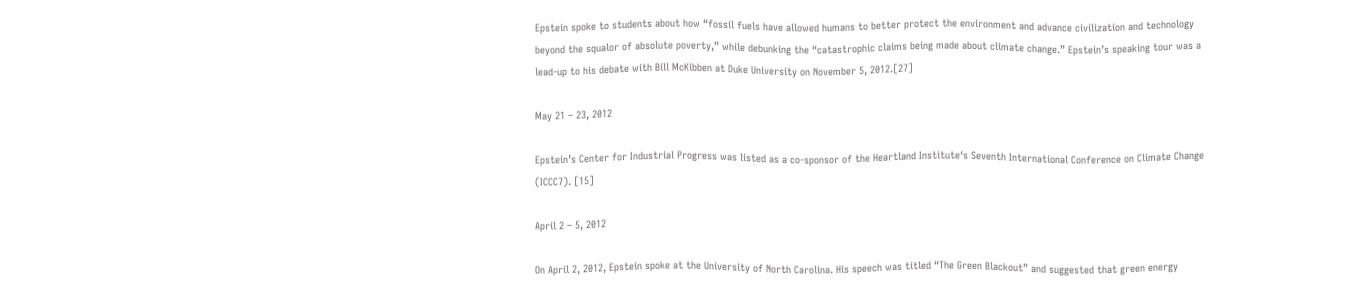Epstein spoke to students about how “fossil fuels have allowed humans to better protect the environment and advance civilization and technology beyond the squalor of absolute poverty,” while debunking the “catastrophic claims being made about climate change.” Epstein’s speaking tour was a lead-up to his debate with Bill McKibben at Duke University on November 5, 2012.[27]

May 21 – 23, 2012

Epstein’s Center for Industrial Progress was listed as a co-sponsor of the Heartland Institute‘s Seventh International Conference on Climate Change (ICCC7). [15]

April 2 – 5, 2012

On April 2, 2012, Epstein spoke at the University of North Carolina. His speech was titled “The Green Blackout” and suggested that green energy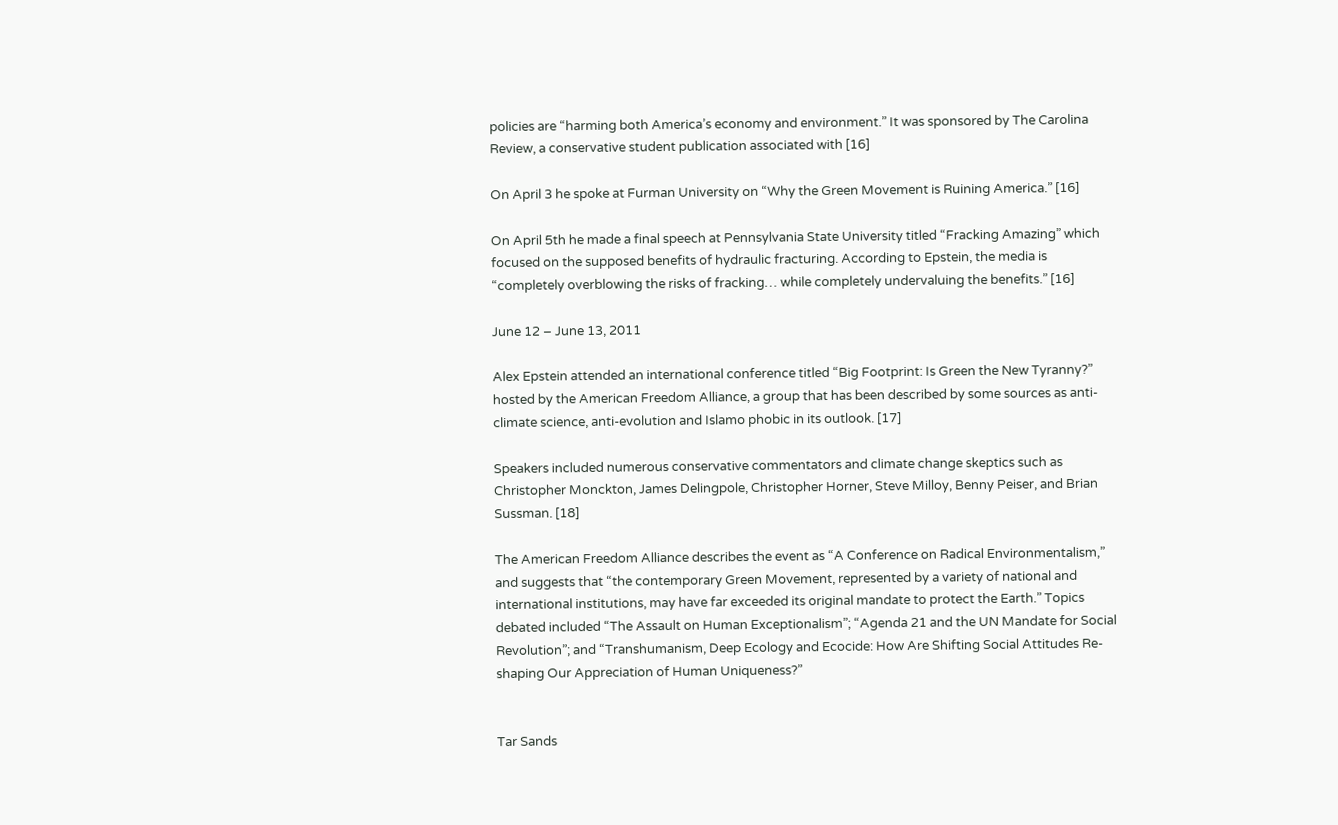policies are “harming both America’s economy and environment.” It was sponsored by The Carolina Review, a conservative student publication associated with [16]

On April 3 he spoke at Furman University on “Why the Green Movement is Ruining America.” [16]

On April 5th he made a final speech at Pennsylvania State University titled “Fracking Amazing” which focused on the supposed benefits of hydraulic fracturing. According to Epstein, the media is “completely overblowing the risks of fracking… while completely undervaluing the benefits.” [16]

June 12 – June 13, 2011

Alex Epstein attended an international conference titled “Big Footprint: Is Green the New Tyranny?” hosted by the American Freedom Alliance, a group that has been described by some sources as anti-climate science, anti-evolution and Islamo phobic in its outlook. [17]

Speakers included numerous conservative commentators and climate change skeptics such as Christopher Monckton, James Delingpole, Christopher Horner, Steve Milloy, Benny Peiser, and Brian Sussman. [18]

The American Freedom Alliance describes the event as “A Conference on Radical Environmentalism,” and suggests that “the contemporary Green Movement, represented by a variety of national and international institutions, may have far exceeded its original mandate to protect the Earth.” Topics debated included “The Assault on Human Exceptionalism”; “Agenda 21 and the UN Mandate for Social Revolution”; and “Transhumanism, Deep Ecology and Ecocide: How Are Shifting Social Attitudes Re-shaping Our Appreciation of Human Uniqueness?”


Tar Sands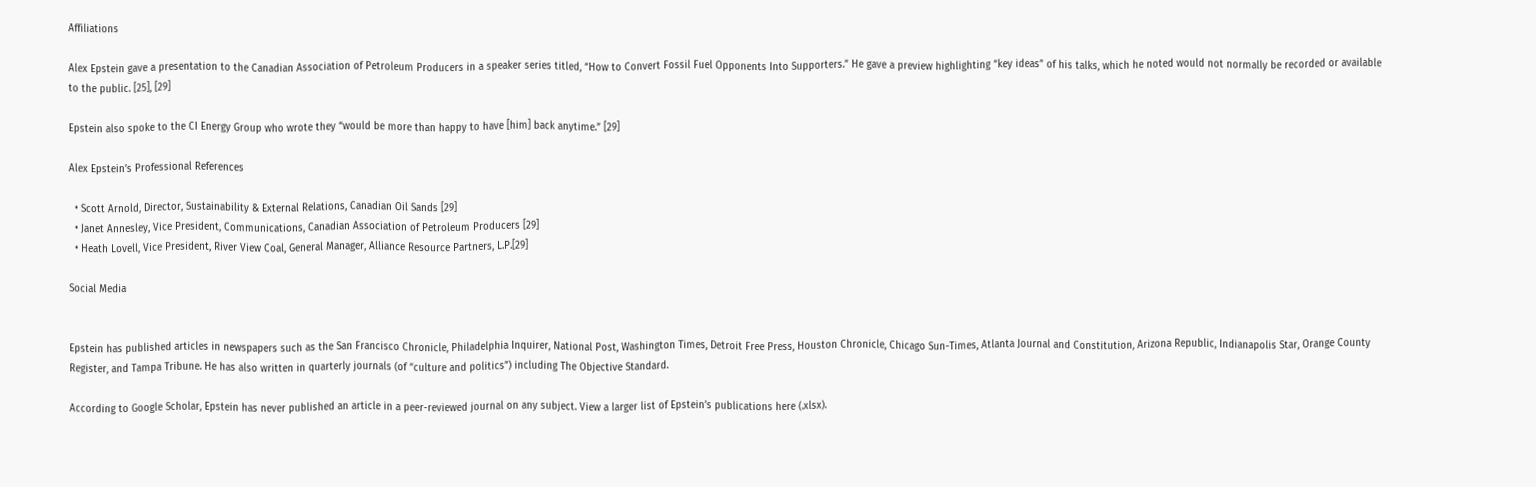Affiliations

Alex Epstein gave a presentation to the Canadian Association of Petroleum Producers in a speaker series titled, “How to Convert Fossil Fuel Opponents Into Supporters.” He gave a preview highlighting “key ideas” of his talks, which he noted would not normally be recorded or available to the public. [25], [29]

Epstein also spoke to the CI Energy Group who wrote they “would be more than happy to have [him] back anytime.” [29]

Alex Epstein’s Professional References

  • Scott Arnold, Director, Sustainability & External Relations, Canadian Oil Sands [29]
  • Janet Annesley, Vice President, Communications, Canadian Association of Petroleum Producers [29]
  • Heath Lovell, Vice President, River View Coal, General Manager, Alliance Resource Partners, L.P.[29]

Social Media


Epstein has published articles in newspapers such as the San Francisco Chronicle, Philadelphia Inquirer, National Post, Washington Times, Detroit Free Press, Houston Chronicle, Chicago Sun-Times, Atlanta Journal and Constitution, Arizona Republic, Indianapolis Star, Orange County Register, and Tampa Tribune. He has also written in quarterly journals (of “culture and politics”) including The Objective Standard.

According to Google Scholar, Epstein has never published an article in a peer-reviewed journal on any subject. View a larger list of Epstein’s publications here (.xlsx).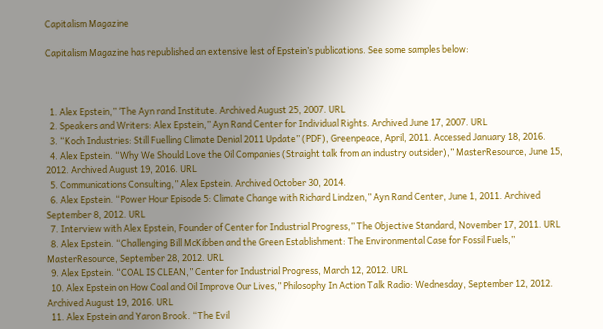Capitalism Magazine

Capitalism Magazine has republished an extensive lest of Epstein’s publications. See some samples below:



  1. Alex Epstein,” ‘The Ayn rand Institute. Archived August 25, 2007. URL
  2. Speakers and Writers: Alex Epstein,” Ayn Rand Center for Individual Rights. Archived June 17, 2007. URL
  3. “Koch Industries: Still Fuelling Climate Denial 2011 Update” (PDF), Greenpeace, April, 2011. Accessed January 18, 2016.
  4. Alex Epstein. “Why We Should Love the Oil Companies (Straight talk from an industry outsider),” MasterResource, June 15, 2012. Archived August 19, 2016. URL
  5. Communications Consulting,” Alex Epstein. Archived October 30, 2014.
  6. Alex Epstein. “Power Hour Episode 5: Climate Change with Richard Lindzen,” Ayn Rand Center, June 1, 2011. Archived September 8, 2012. URL
  7. Interview with Alex Epstein, Founder of Center for Industrial Progress,” The Objective Standard, November 17, 2011. URL
  8. Alex Epstein. “Challenging Bill McKibben and the Green Establishment: The Environmental Case for Fossil Fuels,” MasterResource, September 28, 2012. URL
  9. Alex Epstein. “COAL IS CLEAN,” Center for Industrial Progress, March 12, 2012. URL
  10. Alex Epstein on How Coal and Oil Improve Our Lives,” Philosophy In Action Talk Radio: Wednesday, September 12, 2012. Archived August 19, 2016. URL
  11. Alex Epstein and Yaron Brook. “The Evil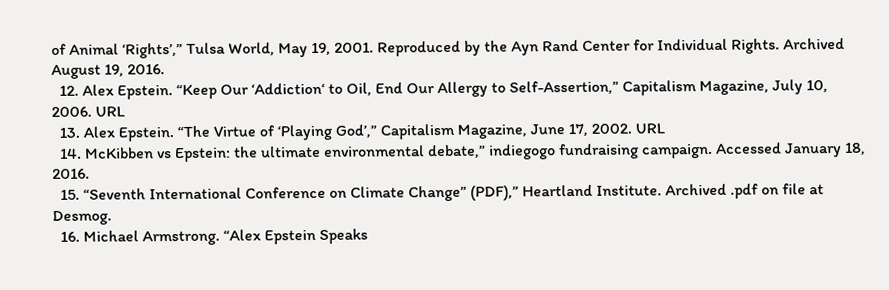of Animal ‘Rights’,” Tulsa World, May 19, 2001. Reproduced by the Ayn Rand Center for Individual Rights. Archived August 19, 2016.
  12. Alex Epstein. “Keep Our ‘Addiction‘ to Oil, End Our Allergy to Self-Assertion,” Capitalism Magazine, July 10, 2006. URL
  13. Alex Epstein. “The Virtue of ‘Playing God’,” Capitalism Magazine, June 17, 2002. URL
  14. McKibben vs Epstein: the ultimate environmental debate,” indiegogo fundraising campaign. Accessed January 18, 2016.
  15. “Seventh International Conference on Climate Change” (PDF),” Heartland Institute. Archived .pdf on file at Desmog.
  16. Michael Armstrong. “Alex Epstein Speaks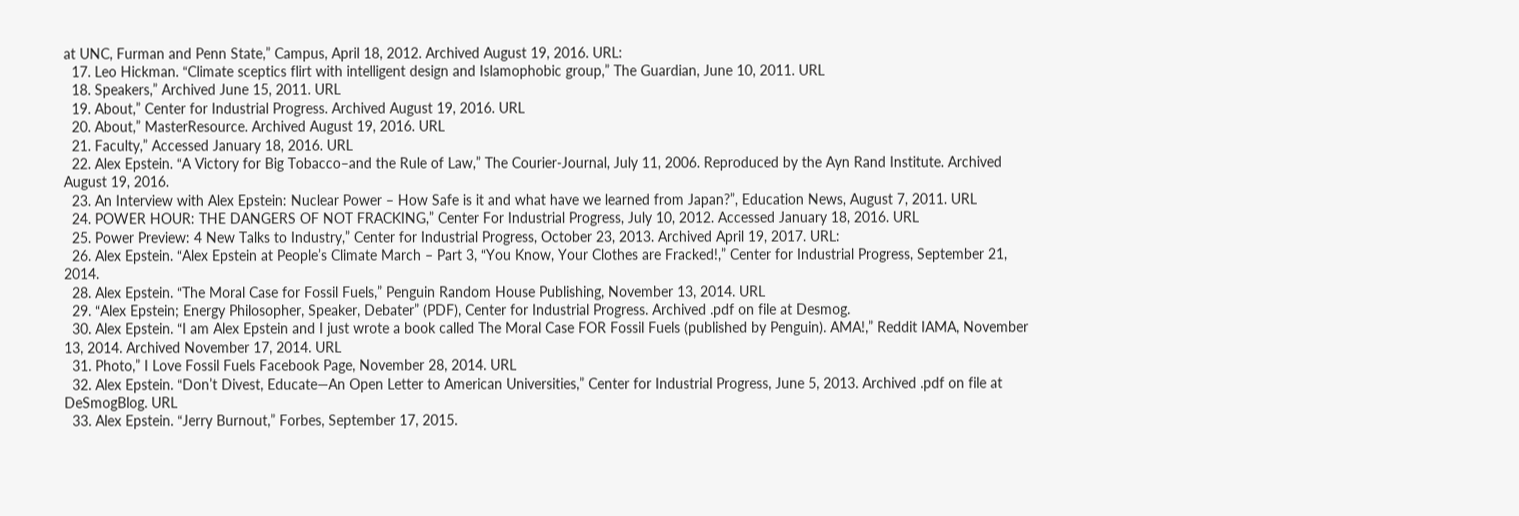at UNC, Furman and Penn State,” Campus, April 18, 2012. Archived August 19, 2016. URL:
  17. Leo Hickman. “Climate sceptics flirt with intelligent design and Islamophobic group,” The Guardian, June 10, 2011. URL
  18. Speakers,” Archived June 15, 2011. URL
  19. About,” Center for Industrial Progress. Archived August 19, 2016. URL
  20. About,” MasterResource. Archived August 19, 2016. URL
  21. Faculty,” Accessed January 18, 2016. URL
  22. Alex Epstein. “A Victory for Big Tobacco–and the Rule of Law,” The Courier-Journal, July 11, 2006. Reproduced by the Ayn Rand Institute. Archived August 19, 2016.
  23. An Interview with Alex Epstein: Nuclear Power – How Safe is it and what have we learned from Japan?”, Education News, August 7, 2011. URL
  24. POWER HOUR: THE DANGERS OF NOT FRACKING,” Center For Industrial Progress, July 10, 2012. Accessed January 18, 2016. URL
  25. Power Preview: 4 New Talks to Industry,” Center for Industrial Progress, October 23, 2013. Archived April 19, 2017. URL:
  26. Alex Epstein. “Alex Epstein at People’s Climate March – Part 3, “You Know, Your Clothes are Fracked!,” Center for Industrial Progress, September 21, 2014.
  28. Alex Epstein. “The Moral Case for Fossil Fuels,” Penguin Random House Publishing, November 13, 2014. URL
  29. “Alex Epstein; Energy Philosopher, Speaker, Debater” (PDF), Center for Industrial Progress. Archived .pdf on file at Desmog.
  30. Alex Epstein. “I am Alex Epstein and I just wrote a book called The Moral Case FOR Fossil Fuels (published by Penguin). AMA!,” Reddit IAMA, November 13, 2014. Archived November 17, 2014. URL
  31. Photo,” I Love Fossil Fuels Facebook Page, November 28, 2014. URL
  32. Alex Epstein. “Don’t Divest, Educate—An Open Letter to American Universities,” Center for Industrial Progress, June 5, 2013. Archived .pdf on file at DeSmogBlog. URL
  33. Alex Epstein. “Jerry Burnout,” Forbes, September 17, 2015.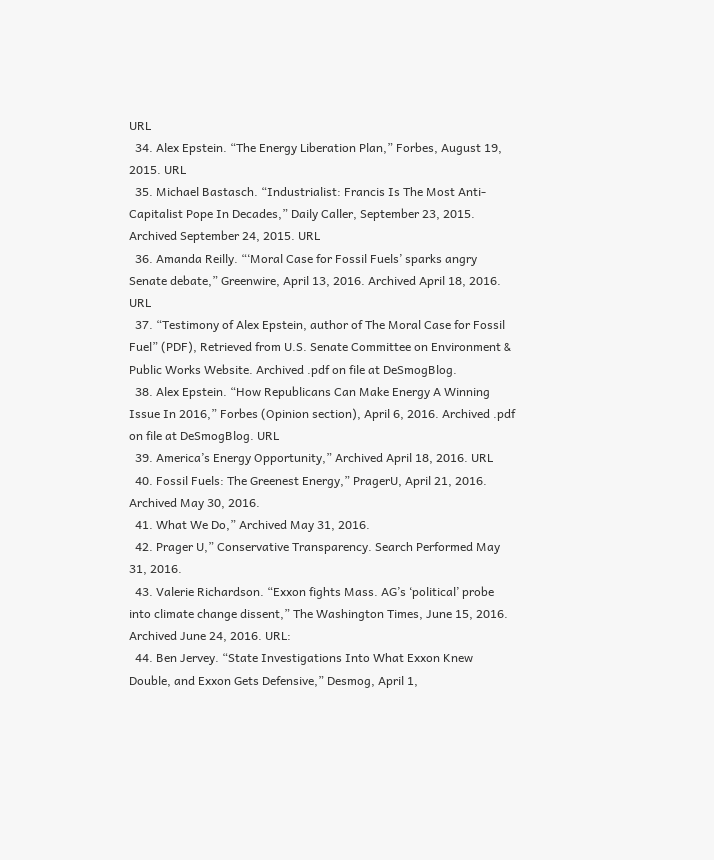URL
  34. Alex Epstein. “The Energy Liberation Plan,” Forbes, August 19, 2015. URL
  35. Michael Bastasch. “Industrialist: Francis Is The Most Anti-Capitalist Pope In Decades,” Daily Caller, September 23, 2015. Archived September 24, 2015. URL
  36. Amanda Reilly. “‘Moral Case for Fossil Fuels’ sparks angry Senate debate,” Greenwire, April 13, 2016. Archived April 18, 2016. URL
  37. “Testimony of Alex Epstein, author of The Moral Case for Fossil Fuel” (PDF), Retrieved from U.S. Senate Committee on Environment & Public Works Website. Archived .pdf on file at DeSmogBlog.
  38. Alex Epstein. “How Republicans Can Make Energy A Winning Issue In 2016,” Forbes (Opinion section), April 6, 2016. Archived .pdf on file at DeSmogBlog. URL
  39. America’s Energy Opportunity,” Archived April 18, 2016. URL
  40. Fossil Fuels: The Greenest Energy,” PragerU, April 21, 2016. Archived May 30, 2016.
  41. What We Do,” Archived May 31, 2016.
  42. Prager U,” Conservative Transparency. Search Performed May 31, 2016.
  43. Valerie Richardson. “Exxon fights Mass. AG’s ‘political’ probe into climate change dissent,” The Washington Times, June 15, 2016. Archived June 24, 2016. URL:
  44. Ben Jervey. “State Investigations Into What Exxon Knew Double, and Exxon Gets Defensive,” Desmog, April 1,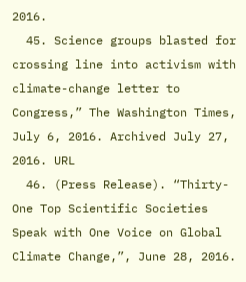2016.
  45. Science groups blasted for crossing line into activism with climate-change letter to Congress,” The Washington Times, July 6, 2016. Archived July 27, 2016. URL
  46. (Press Release). “Thirty-One Top Scientific Societies Speak with One Voice on Global Climate Change,”, June 28, 2016.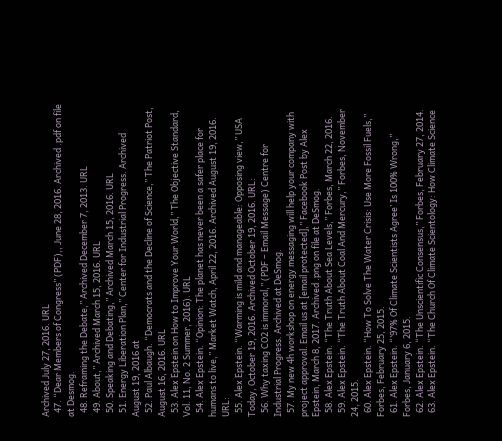Archived July 27, 2016. URL
  47. “Dear Members of Congress” (PDF),, June 28, 2016. Archived .pdf on file at Desmog.
  48. Reframing the Debate,” Archived December 7, 2013. URL
  49. About,” Archived March 15, 2016. URL
  50. Speaking and Debating,” Archived March 15, 2016. URL
  51. Energy Liberation Plan,” Center for Industrial Progress. Archived August 19, 2016 at
  52. Paul Albaugh. “Democrats and the Decline of Science,” The Patriot Post, August 16, 2016. URL
  53. Alex Epstein on How to Improve Your World,” The Objective Standard, Vol. 11, No. 2 Summer, 2016). URL
  54. Alex Epstein. “Opinion: The planet has never been a safer place for humans to live,” Market Watch, April 22, 2016. Archived August 19, 2016. URL:
  55. Alex Epstein. “Warming is mild and manageable: Opposing view,” USA Today, October 19, 2016. Archived October 19, 2016. URL:
  56. Why taxing CO2 is immoral,” (PDF – Email Message) Centre for Industrial Progress. Archived at DeSmog.
  57. My new 4h workshop on energy messaging will help your company with project approval. Email us at [email protected],” Facebook Post by Alex Epstein, March 8, 2017. Archived .png on file at DeSmog.
  58. Alex Epstein. “The Truth About Sea Levels,” Forbes, March 22, 2016.
  59. Alex Epstein. “The Truth About Coal And Mercury,” Forbes, November 24, 2015.
  60. Alex Epstein. “How To Solve The Water Crisis: Use More Fossil Fuels,” Forbes, February 25, 2015.
  61. Alex Epstein. “’97% Of Climate Scientists Agree’ Is 100% Wrong,” Forbes, January 6, 2015.
  62. Alex Epstein. “The Unscientific Consensus,” Forbes, February 27, 2014.
  63. Alex Epstein. “The Church Of Climate Scientology: How Climate Science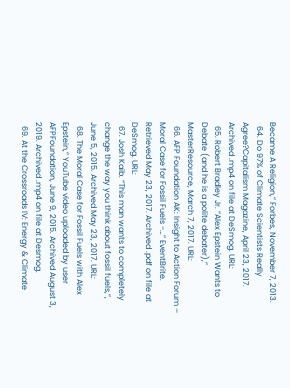Became A Religion,” Forbes, November 7, 2013.
  64. Do 97% of Climate Scientists Really Agree?Capitalism Magazine, April 23, 2017. Archived .mp4 on file at DeSmog. URL:
  65. Robert Bradley Jr. “Alex Epstein Wants to Debate (and he is a polite debater),” MasterResource, March 7, 2017. URL:
  66. AFP Foundation AK: Insight to Action Forum – Moral Case for Fossil Fuels -…” EventBrite. Retrieved May 23, 2017. Archived .pdf on file at DeSmog. URL:
  67. Josh Kaib. “This man wants to completely change the way you think about fossil fuels,”, June 5, 2015. Archived May 23, 2017. URL:
  68. The Moral Case for Fossil Fuels with Alex Epstein,” YouTube video uploaded by user AFPFoundation, June 9, 2015. Archived August 3, 2019. Archived .mp4 on file at Desmog.
  69. At the Crossroads IV: Energy & Climate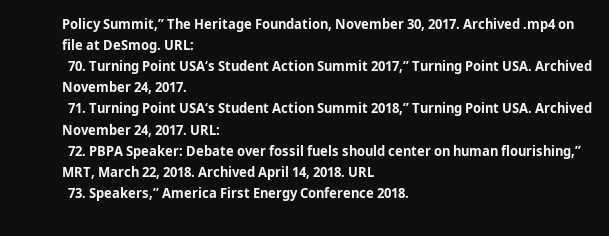Policy Summit,” The Heritage Foundation, November 30, 2017. Archived .mp4 on file at DeSmog. URL:
  70. Turning Point USA‘s Student Action Summit 2017,” Turning Point USA. Archived November 24, 2017.
  71. Turning Point USA‘s Student Action Summit 2018,” Turning Point USA. Archived November 24, 2017. URL:
  72. PBPA Speaker: Debate over fossil fuels should center on human flourishing,” MRT, March 22, 2018. Archived April 14, 2018. URL
  73. Speakers,” America First Energy Conference 2018.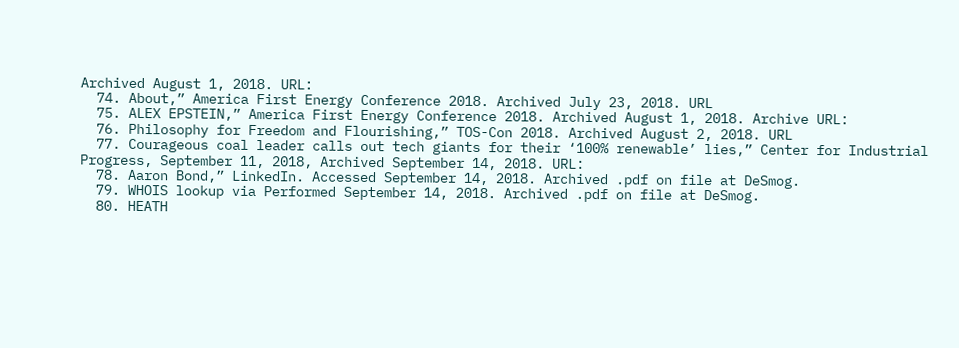Archived August 1, 2018. URL:
  74. About,” America First Energy Conference 2018. Archived July 23, 2018. URL
  75. ALEX EPSTEIN,” America First Energy Conference 2018. Archived August 1, 2018. Archive URL:
  76. Philosophy for Freedom and Flourishing,” TOS-Con 2018. Archived August 2, 2018. URL
  77. Courageous coal leader calls out tech giants for their ‘100% renewable’ lies,” Center for Industrial Progress, September 11, 2018, Archived September 14, 2018. URL:
  78. Aaron Bond,” LinkedIn. Accessed September 14, 2018. Archived .pdf on file at DeSmog.
  79. WHOIS lookup via Performed September 14, 2018. Archived .pdf on file at DeSmog.
  80. HEATH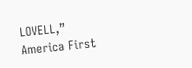LOVELL,” America First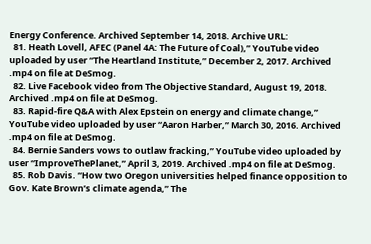Energy Conference. Archived September 14, 2018. Archive URL:
  81. Heath Lovell, AFEC (Panel 4A: The Future of Coal),” YouTube video uploaded by user “The Heartland Institute,” December 2, 2017. Archived .mp4 on file at DeSmog.
  82. Live Facebook video from The Objective Standard, August 19, 2018. Archived .mp4 on file at DeSmog.
  83. Rapid-fire Q&A with Alex Epstein on energy and climate change,” YouTube video uploaded by user “Aaron Harber,” March 30, 2016. Archived .mp4 on file at DeSmog.
  84. Bernie Sanders vows to outlaw fracking,” YouTube video uploaded by user “ImproveThePlanet,” April 3, 2019. Archived .mp4 on file at DeSmog.
  85. Rob Davis. “How two Oregon universities helped finance opposition to Gov. Kate Brown’s climate agenda,” The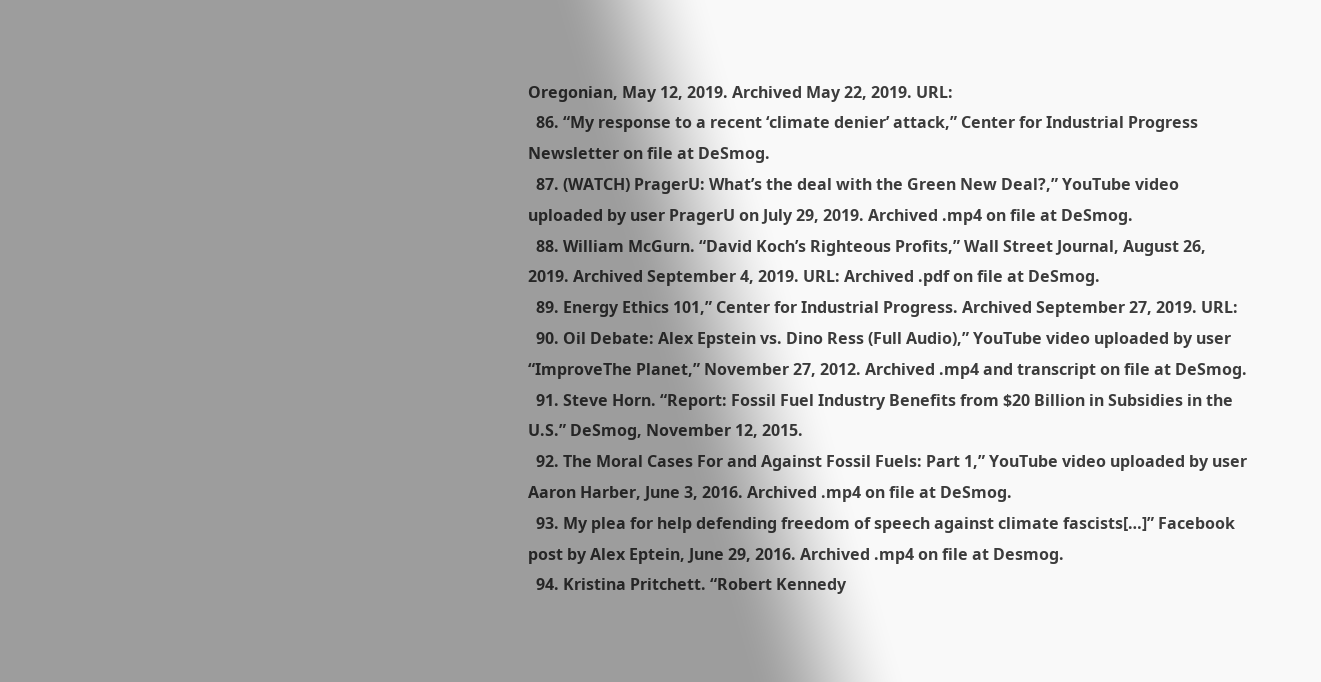Oregonian, May 12, 2019. Archived May 22, 2019. URL:
  86. “My response to a recent ‘climate denier’ attack,” Center for Industrial Progress Newsletter on file at DeSmog.
  87. (WATCH) PragerU: What’s the deal with the Green New Deal?,” YouTube video uploaded by user PragerU on July 29, 2019. Archived .mp4 on file at DeSmog.
  88. William McGurn. “David Koch’s Righteous Profits,” Wall Street Journal, August 26, 2019. Archived September 4, 2019. URL: Archived .pdf on file at DeSmog.
  89. Energy Ethics 101,” Center for Industrial Progress. Archived September 27, 2019. URL:
  90. Oil Debate: Alex Epstein vs. Dino Ress (Full Audio),” YouTube video uploaded by user “ImproveThe Planet,” November 27, 2012. Archived .mp4 and transcript on file at DeSmog.
  91. Steve Horn. “Report: Fossil Fuel Industry Benefits from $20 Billion in Subsidies in the U.S.” DeSmog, November 12, 2015.
  92. The Moral Cases For and Against Fossil Fuels: Part 1,” YouTube video uploaded by user Aaron Harber, June 3, 2016. Archived .mp4 on file at DeSmog.
  93. My plea for help defending freedom of speech against climate fascists[…]” Facebook post by Alex Eptein, June 29, 2016. Archived .mp4 on file at Desmog.
  94. Kristina Pritchett. “Robert Kennedy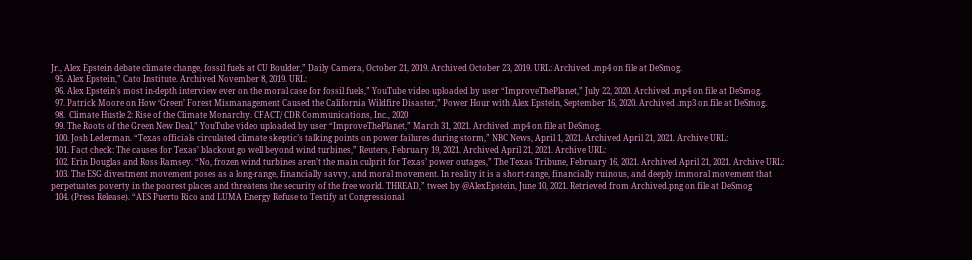Jr., Alex Epstein debate climate change, fossil fuels at CU Boulder,” Daily Camera, October 21, 2019. Archived October 23, 2019. URL: Archived .mp4 on file at DeSmog.
  95. Alex Epstein,” Cato Institute. Archived November 8, 2019. URL:
  96. Alex Epstein’s most in-depth interview ever on the moral case for fossil fuels,” YouTube video uploaded by user “ImproveThePlanet,” July 22, 2020. Archived .mp4 on file at DeSmog.
  97. Patrick Moore on How ‘Green’ Forest Mismanagement Caused the California Wildfire Disaster,” Power Hour with Alex Epstein, September 16, 2020. Archived .mp3 on file at DeSmog.
  98.  Climate Hustle 2: Rise of the Climate Monarchy. CFACT/ CDR Communications, Inc., 2020
  99. The Roots of the Green New Deal,” YouTube video uploaded by user “ImproveThePlanet,” March 31, 2021. Archived .mp4 on file at DeSmog.
  100. Josh Lederman. “Texas officials circulated climate skeptic’s talking points on power failures during storm,” NBC News, April 1, 2021. Archived April 21, 2021. Archive URL:
  101. Fact check: The causes for Texas’ blackout go well beyond wind turbines,” Reuters, February 19, 2021. Archived April 21, 2021. Archive URL:
  102. Erin Douglas and Ross Ramsey. “No, frozen wind turbines aren’t the main culprit for Texas’ power outages,” The Texas Tribune, February 16, 2021. Archived April 21, 2021. Archive URL:
  103. The ESG divestment movement poses as a long-range, financially savvy, and moral movement. In reality it is a short-range, financially ruinous, and deeply immoral movement that perpetuates poverty in the poorest places and threatens the security of the free world. THREAD,” tweet by @AlexEpstein, June 10, 2021. Retrieved from Archived.png on file at DeSmog
  104. (Press Release). “AES Puerto Rico and LUMA Energy Refuse to Testify at Congressional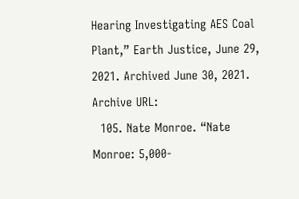Hearing Investigating AES Coal Plant,” Earth Justice, June 29, 2021. Archived June 30, 2021. Archive URL:
  105. Nate Monroe. “Nate Monroe: 5,000-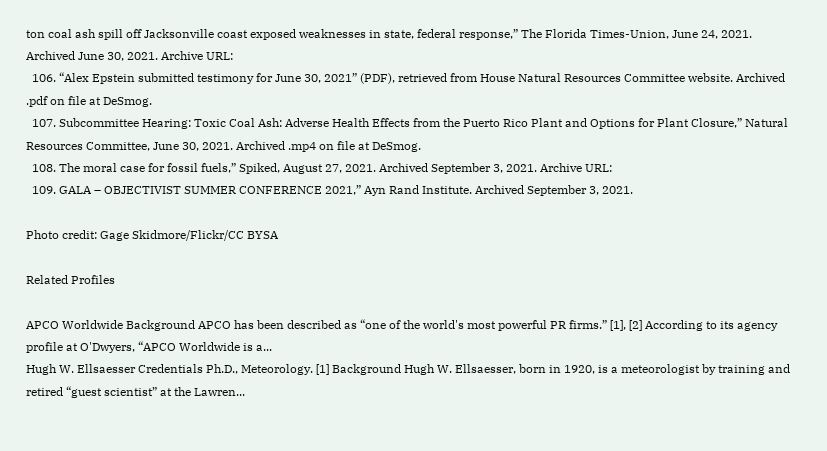ton coal ash spill off Jacksonville coast exposed weaknesses in state, federal response,” The Florida Times-Union, June 24, 2021. Archived June 30, 2021. Archive URL:
  106. “Alex Epstein submitted testimony for June 30, 2021” (PDF), retrieved from House Natural Resources Committee website. Archived .pdf on file at DeSmog.
  107. Subcommittee Hearing: Toxic Coal Ash: Adverse Health Effects from the Puerto Rico Plant and Options for Plant Closure,” Natural Resources Committee, June 30, 2021. Archived .mp4 on file at DeSmog.
  108. The moral case for fossil fuels,” Spiked, August 27, 2021. Archived September 3, 2021. Archive URL:
  109. GALA – OBJECTIVIST SUMMER CONFERENCE 2021,” Ayn Rand Institute. Archived September 3, 2021.

Photo credit: Gage Skidmore/Flickr/CC BYSA

Related Profiles

APCO Worldwide Background APCO has been described as “one of the world's most powerful PR firms.” [1], [2] According to its agency profile at O'Dwyers, “APCO Worldwide is a...
Hugh W. Ellsaesser Credentials Ph.D., Meteorology. [1] Background Hugh W. Ellsaesser, born in 1920, is a meteorologist by training and retired “guest scientist” at the Lawren...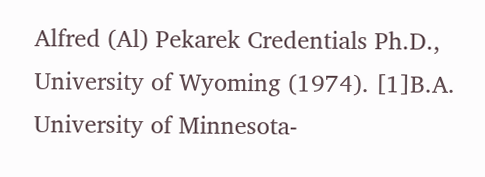Alfred (Al) Pekarek Credentials Ph.D., University of Wyoming (1974). [1]B.A. University of Minnesota-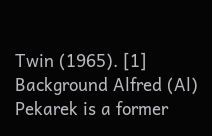Twin (1965). [1] Background Alfred (Al) Pekarek is a former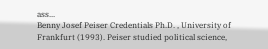ass...
Benny Josef Peiser Credentials Ph.D. , University of Frankfurt (1993). Peiser studied political science,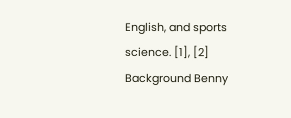English, and sports science. [1], [2] Background Benny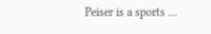Peiser is a sports ...